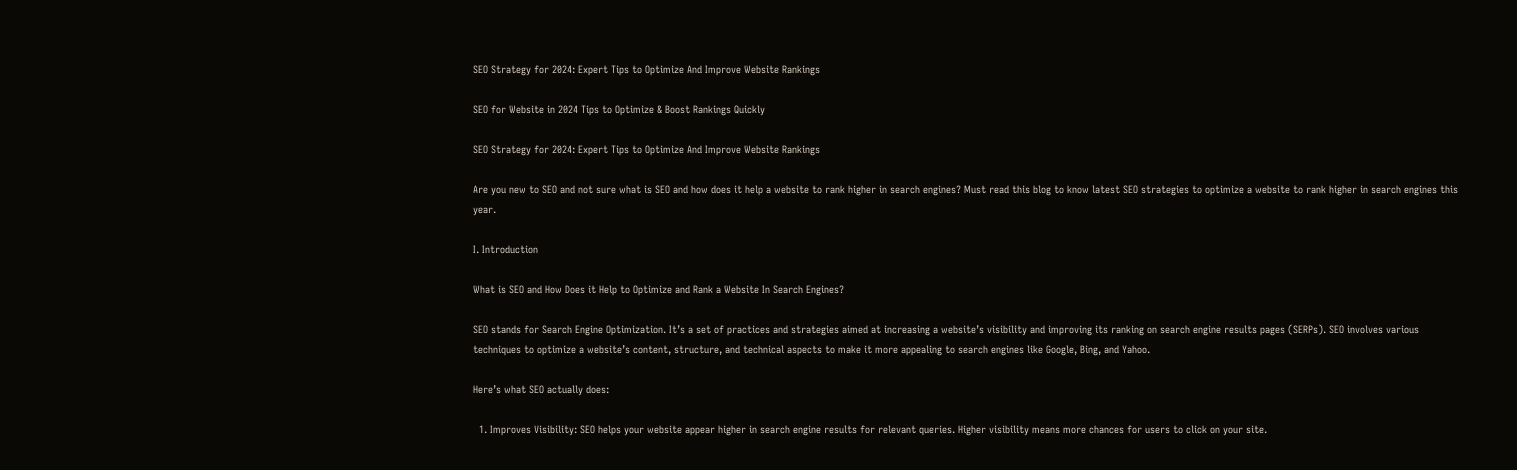SEO Strategy for 2024: Expert Tips to Optimize And Improve Website Rankings

SEO for Website in 2024 Tips to Optimize & Boost Rankings Quickly

SEO Strategy for 2024: Expert Tips to Optimize And Improve Website Rankings

Are you new to SEO and not sure what is SEO and how does it help a website to rank higher in search engines? Must read this blog to know latest SEO strategies to optimize a website to rank higher in search engines this year.

I. Introduction

What is SEO and How Does it Help to Optimize and Rank a Website In Search Engines?

SEO stands for Search Engine Optimization. It’s a set of practices and strategies aimed at increasing a website’s visibility and improving its ranking on search engine results pages (SERPs). SEO involves various techniques to optimize a website’s content, structure, and technical aspects to make it more appealing to search engines like Google, Bing, and Yahoo.

Here’s what SEO actually does:

  1. Improves Visibility: SEO helps your website appear higher in search engine results for relevant queries. Higher visibility means more chances for users to click on your site.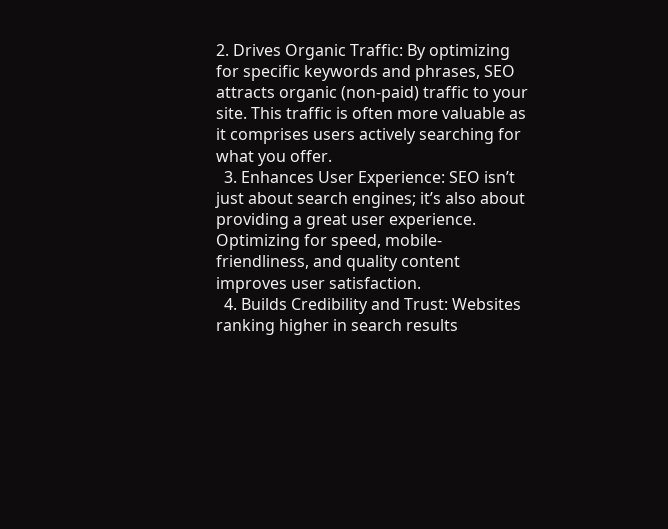2. Drives Organic Traffic: By optimizing for specific keywords and phrases, SEO attracts organic (non-paid) traffic to your site. This traffic is often more valuable as it comprises users actively searching for what you offer.
  3. Enhances User Experience: SEO isn’t just about search engines; it’s also about providing a great user experience. Optimizing for speed, mobile-friendliness, and quality content improves user satisfaction.
  4. Builds Credibility and Trust: Websites ranking higher in search results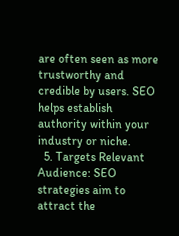are often seen as more trustworthy and credible by users. SEO helps establish authority within your industry or niche.
  5. Targets Relevant Audience: SEO strategies aim to attract the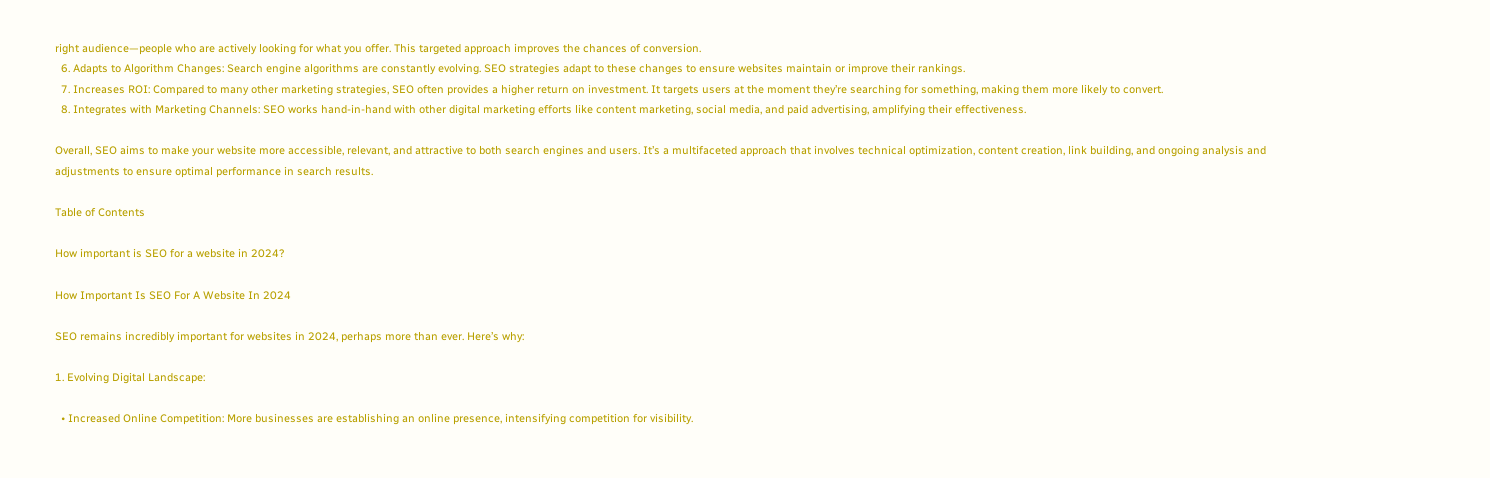right audience—people who are actively looking for what you offer. This targeted approach improves the chances of conversion.
  6. Adapts to Algorithm Changes: Search engine algorithms are constantly evolving. SEO strategies adapt to these changes to ensure websites maintain or improve their rankings.
  7. Increases ROI: Compared to many other marketing strategies, SEO often provides a higher return on investment. It targets users at the moment they’re searching for something, making them more likely to convert.
  8. Integrates with Marketing Channels: SEO works hand-in-hand with other digital marketing efforts like content marketing, social media, and paid advertising, amplifying their effectiveness.

Overall, SEO aims to make your website more accessible, relevant, and attractive to both search engines and users. It’s a multifaceted approach that involves technical optimization, content creation, link building, and ongoing analysis and adjustments to ensure optimal performance in search results.

Table of Contents

How important is SEO for a website in 2024?

How Important Is SEO For A Website In 2024

SEO remains incredibly important for websites in 2024, perhaps more than ever. Here’s why:

1. Evolving Digital Landscape:

  • Increased Online Competition: More businesses are establishing an online presence, intensifying competition for visibility.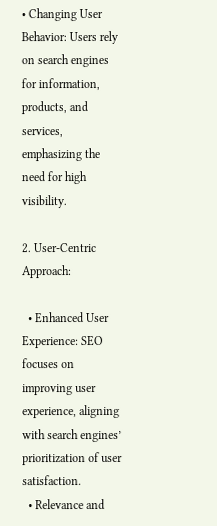• Changing User Behavior: Users rely on search engines for information, products, and services, emphasizing the need for high visibility.

2. User-Centric Approach:

  • Enhanced User Experience: SEO focuses on improving user experience, aligning with search engines’ prioritization of user satisfaction.
  • Relevance and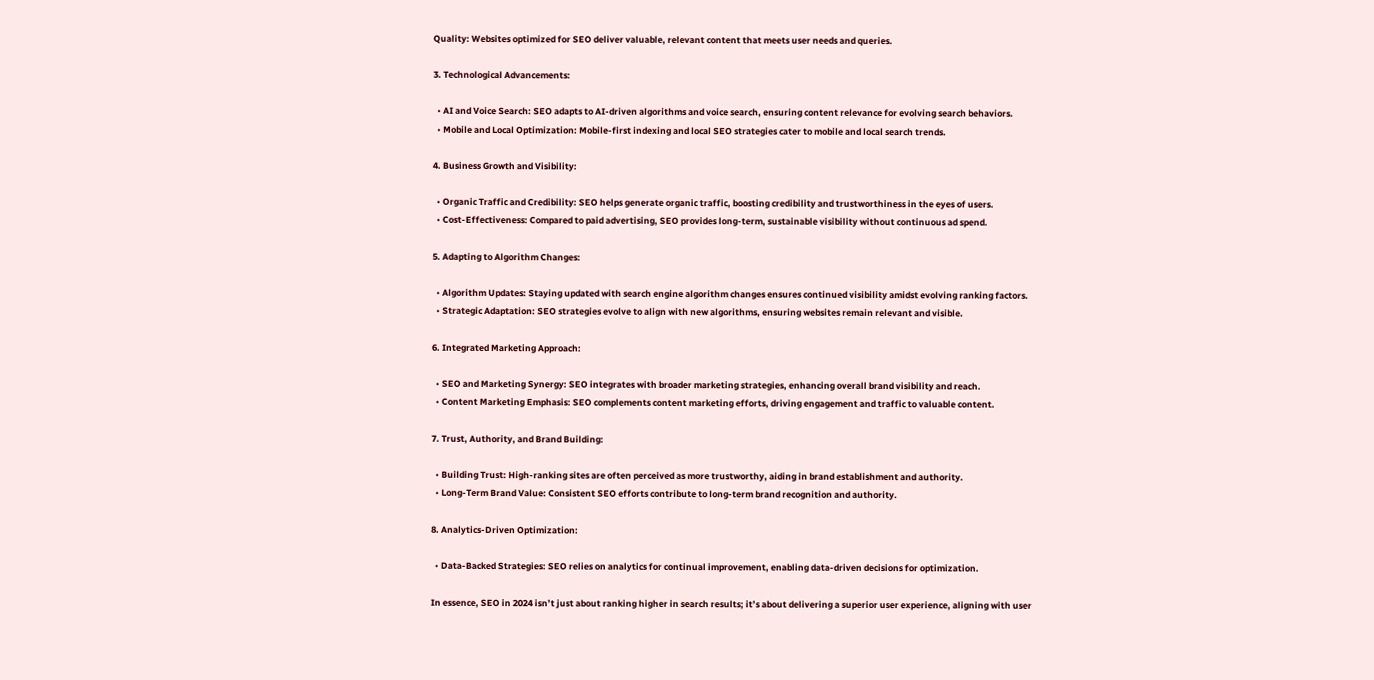Quality: Websites optimized for SEO deliver valuable, relevant content that meets user needs and queries.

3. Technological Advancements:

  • AI and Voice Search: SEO adapts to AI-driven algorithms and voice search, ensuring content relevance for evolving search behaviors.
  • Mobile and Local Optimization: Mobile-first indexing and local SEO strategies cater to mobile and local search trends.

4. Business Growth and Visibility:

  • Organic Traffic and Credibility: SEO helps generate organic traffic, boosting credibility and trustworthiness in the eyes of users.
  • Cost-Effectiveness: Compared to paid advertising, SEO provides long-term, sustainable visibility without continuous ad spend.

5. Adapting to Algorithm Changes:

  • Algorithm Updates: Staying updated with search engine algorithm changes ensures continued visibility amidst evolving ranking factors.
  • Strategic Adaptation: SEO strategies evolve to align with new algorithms, ensuring websites remain relevant and visible.

6. Integrated Marketing Approach:

  • SEO and Marketing Synergy: SEO integrates with broader marketing strategies, enhancing overall brand visibility and reach.
  • Content Marketing Emphasis: SEO complements content marketing efforts, driving engagement and traffic to valuable content.

7. Trust, Authority, and Brand Building:

  • Building Trust: High-ranking sites are often perceived as more trustworthy, aiding in brand establishment and authority.
  • Long-Term Brand Value: Consistent SEO efforts contribute to long-term brand recognition and authority.

8. Analytics-Driven Optimization:

  • Data-Backed Strategies: SEO relies on analytics for continual improvement, enabling data-driven decisions for optimization.

In essence, SEO in 2024 isn’t just about ranking higher in search results; it’s about delivering a superior user experience, aligning with user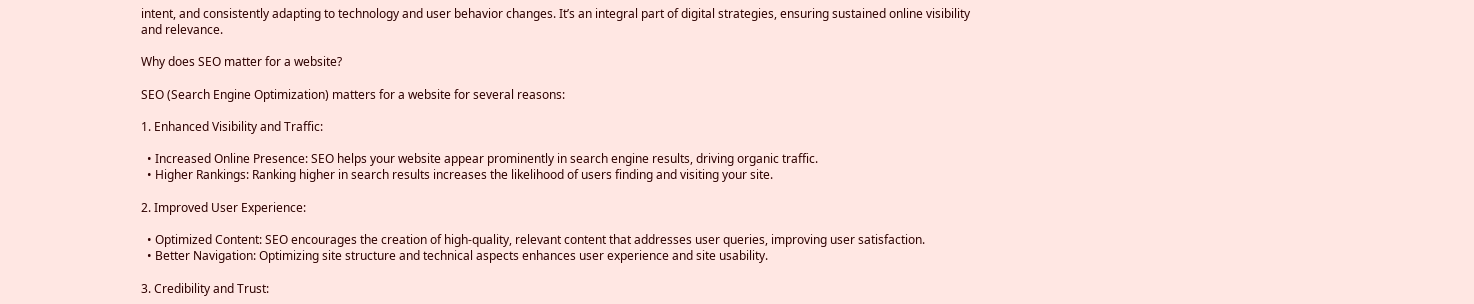intent, and consistently adapting to technology and user behavior changes. It’s an integral part of digital strategies, ensuring sustained online visibility and relevance.

Why does SEO matter for a website?

SEO (Search Engine Optimization) matters for a website for several reasons:

1. Enhanced Visibility and Traffic:

  • Increased Online Presence: SEO helps your website appear prominently in search engine results, driving organic traffic.
  • Higher Rankings: Ranking higher in search results increases the likelihood of users finding and visiting your site.

2. Improved User Experience:

  • Optimized Content: SEO encourages the creation of high-quality, relevant content that addresses user queries, improving user satisfaction.
  • Better Navigation: Optimizing site structure and technical aspects enhances user experience and site usability.

3. Credibility and Trust: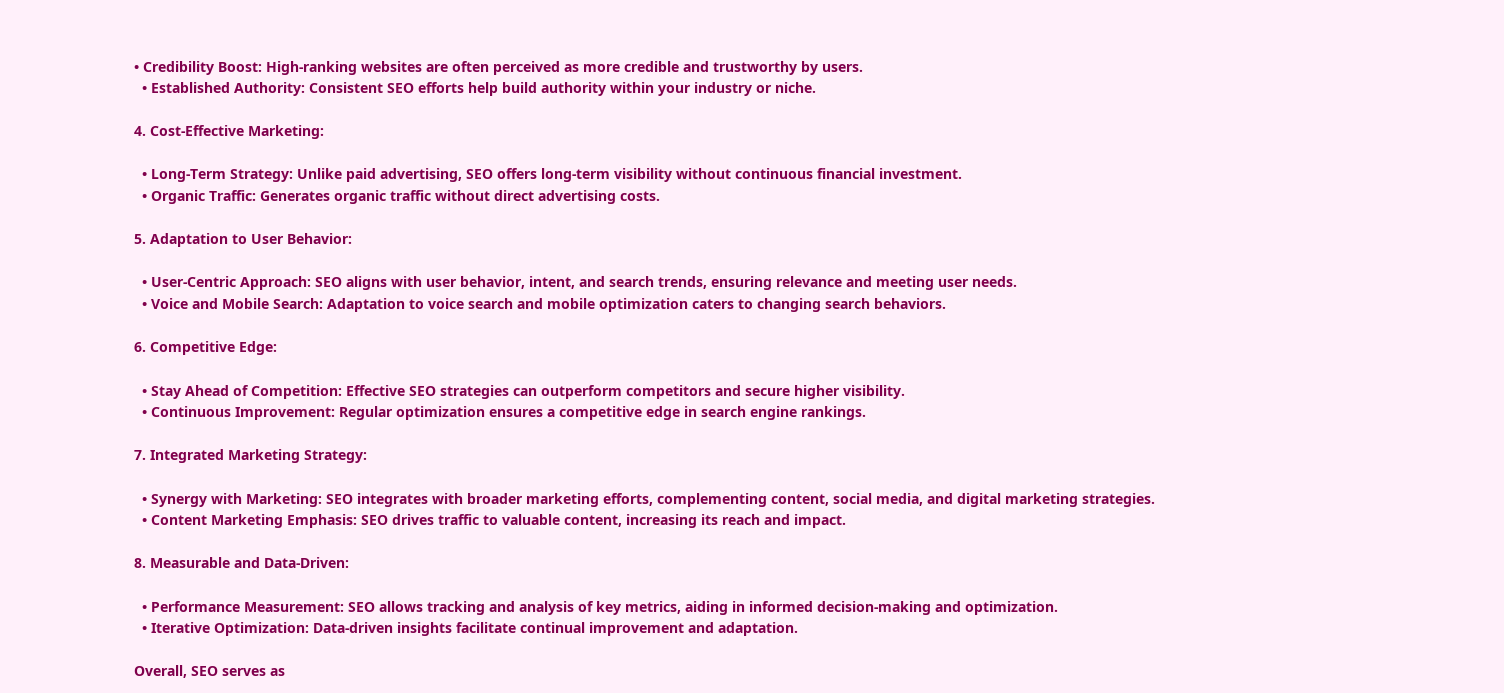• Credibility Boost: High-ranking websites are often perceived as more credible and trustworthy by users.
  • Established Authority: Consistent SEO efforts help build authority within your industry or niche.

4. Cost-Effective Marketing:

  • Long-Term Strategy: Unlike paid advertising, SEO offers long-term visibility without continuous financial investment.
  • Organic Traffic: Generates organic traffic without direct advertising costs.

5. Adaptation to User Behavior:

  • User-Centric Approach: SEO aligns with user behavior, intent, and search trends, ensuring relevance and meeting user needs.
  • Voice and Mobile Search: Adaptation to voice search and mobile optimization caters to changing search behaviors.

6. Competitive Edge:

  • Stay Ahead of Competition: Effective SEO strategies can outperform competitors and secure higher visibility.
  • Continuous Improvement: Regular optimization ensures a competitive edge in search engine rankings.

7. Integrated Marketing Strategy:

  • Synergy with Marketing: SEO integrates with broader marketing efforts, complementing content, social media, and digital marketing strategies.
  • Content Marketing Emphasis: SEO drives traffic to valuable content, increasing its reach and impact.

8. Measurable and Data-Driven:

  • Performance Measurement: SEO allows tracking and analysis of key metrics, aiding in informed decision-making and optimization.
  • Iterative Optimization: Data-driven insights facilitate continual improvement and adaptation.

Overall, SEO serves as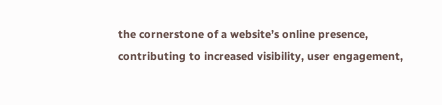the cornerstone of a website’s online presence, contributing to increased visibility, user engagement,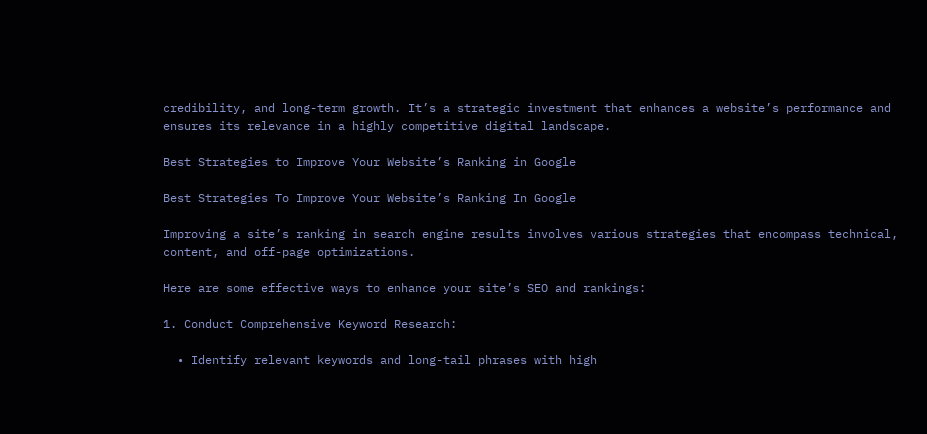credibility, and long-term growth. It’s a strategic investment that enhances a website’s performance and ensures its relevance in a highly competitive digital landscape.

Best Strategies to Improve Your Website’s Ranking in Google

Best Strategies To Improve Your Website’s Ranking In Google

Improving a site’s ranking in search engine results involves various strategies that encompass technical, content, and off-page optimizations.

Here are some effective ways to enhance your site’s SEO and rankings:

1. Conduct Comprehensive Keyword Research:

  • Identify relevant keywords and long-tail phrases with high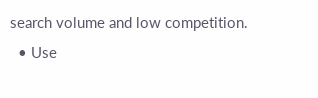search volume and low competition.
  • Use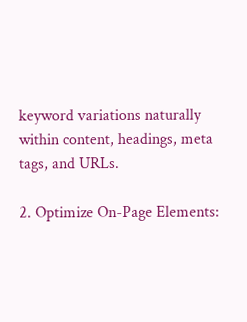keyword variations naturally within content, headings, meta tags, and URLs.

2. Optimize On-Page Elements: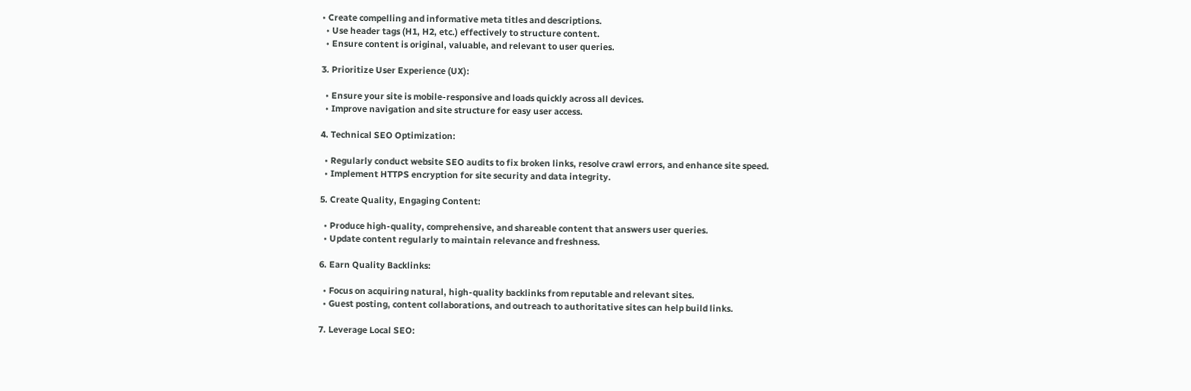• Create compelling and informative meta titles and descriptions.
  • Use header tags (H1, H2, etc.) effectively to structure content.
  • Ensure content is original, valuable, and relevant to user queries.

3. Prioritize User Experience (UX):

  • Ensure your site is mobile-responsive and loads quickly across all devices.
  • Improve navigation and site structure for easy user access.

4. Technical SEO Optimization:

  • Regularly conduct website SEO audits to fix broken links, resolve crawl errors, and enhance site speed.
  • Implement HTTPS encryption for site security and data integrity.

5. Create Quality, Engaging Content:

  • Produce high-quality, comprehensive, and shareable content that answers user queries.
  • Update content regularly to maintain relevance and freshness.

6. Earn Quality Backlinks:

  • Focus on acquiring natural, high-quality backlinks from reputable and relevant sites.
  • Guest posting, content collaborations, and outreach to authoritative sites can help build links.

7. Leverage Local SEO: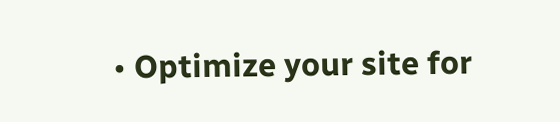• Optimize your site for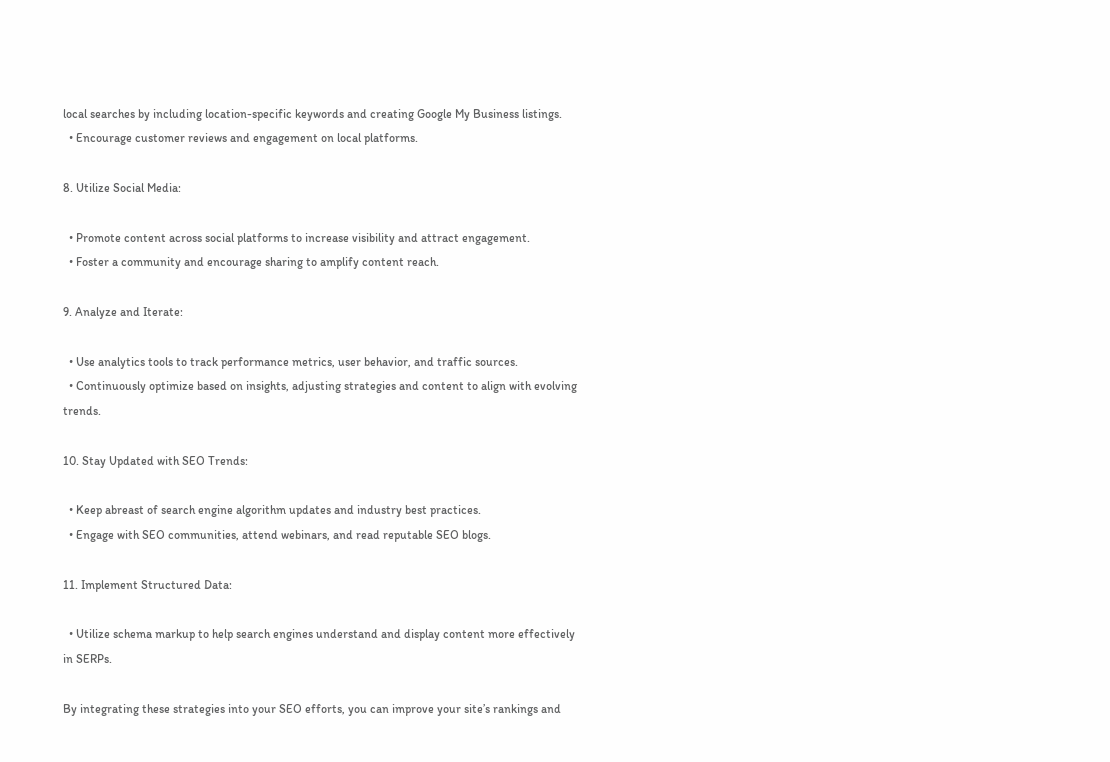local searches by including location-specific keywords and creating Google My Business listings.
  • Encourage customer reviews and engagement on local platforms.

8. Utilize Social Media:

  • Promote content across social platforms to increase visibility and attract engagement.
  • Foster a community and encourage sharing to amplify content reach.

9. Analyze and Iterate:

  • Use analytics tools to track performance metrics, user behavior, and traffic sources.
  • Continuously optimize based on insights, adjusting strategies and content to align with evolving trends.

10. Stay Updated with SEO Trends:

  • Keep abreast of search engine algorithm updates and industry best practices.
  • Engage with SEO communities, attend webinars, and read reputable SEO blogs.

11. Implement Structured Data:

  • Utilize schema markup to help search engines understand and display content more effectively in SERPs.

By integrating these strategies into your SEO efforts, you can improve your site’s rankings and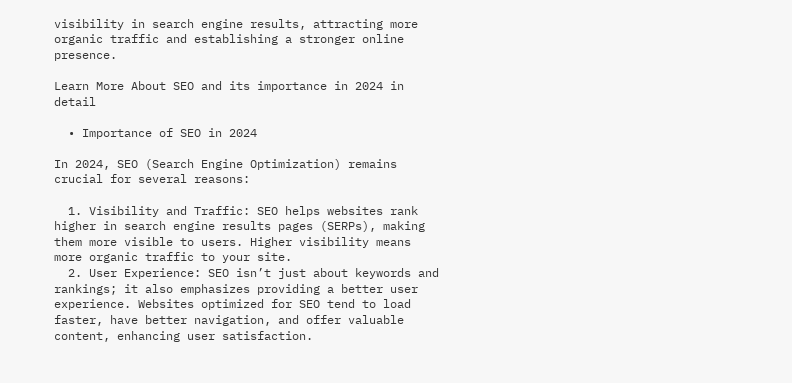visibility in search engine results, attracting more organic traffic and establishing a stronger online presence.

Learn More About SEO and its importance in 2024 in detail

  • Importance of SEO in 2024

In 2024, SEO (Search Engine Optimization) remains crucial for several reasons:

  1. Visibility and Traffic: SEO helps websites rank higher in search engine results pages (SERPs), making them more visible to users. Higher visibility means more organic traffic to your site.
  2. User Experience: SEO isn’t just about keywords and rankings; it also emphasizes providing a better user experience. Websites optimized for SEO tend to load faster, have better navigation, and offer valuable content, enhancing user satisfaction.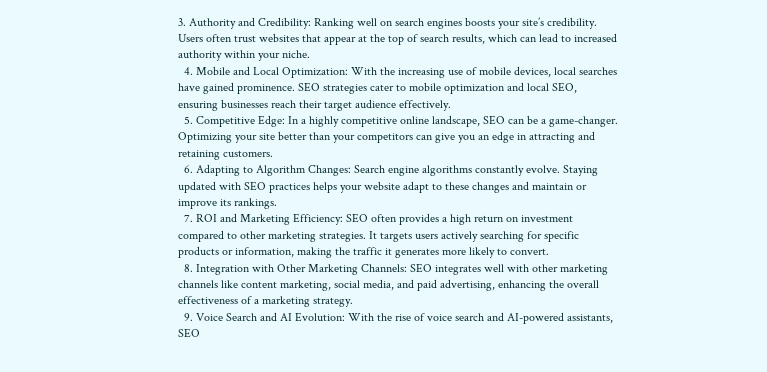3. Authority and Credibility: Ranking well on search engines boosts your site’s credibility. Users often trust websites that appear at the top of search results, which can lead to increased authority within your niche.
  4. Mobile and Local Optimization: With the increasing use of mobile devices, local searches have gained prominence. SEO strategies cater to mobile optimization and local SEO, ensuring businesses reach their target audience effectively.
  5. Competitive Edge: In a highly competitive online landscape, SEO can be a game-changer. Optimizing your site better than your competitors can give you an edge in attracting and retaining customers.
  6. Adapting to Algorithm Changes: Search engine algorithms constantly evolve. Staying updated with SEO practices helps your website adapt to these changes and maintain or improve its rankings.
  7. ROI and Marketing Efficiency: SEO often provides a high return on investment compared to other marketing strategies. It targets users actively searching for specific products or information, making the traffic it generates more likely to convert.
  8. Integration with Other Marketing Channels: SEO integrates well with other marketing channels like content marketing, social media, and paid advertising, enhancing the overall effectiveness of a marketing strategy.
  9. Voice Search and AI Evolution: With the rise of voice search and AI-powered assistants, SEO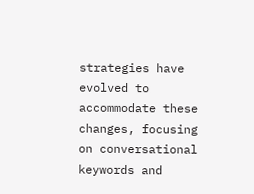strategies have evolved to accommodate these changes, focusing on conversational keywords and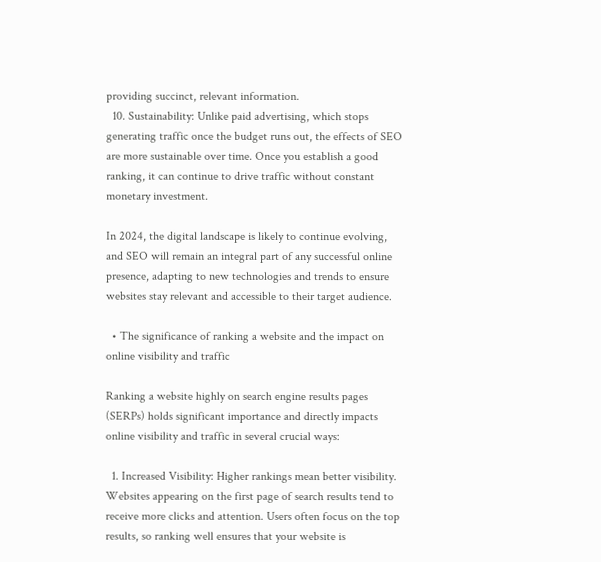providing succinct, relevant information.
  10. Sustainability: Unlike paid advertising, which stops generating traffic once the budget runs out, the effects of SEO are more sustainable over time. Once you establish a good ranking, it can continue to drive traffic without constant monetary investment.

In 2024, the digital landscape is likely to continue evolving, and SEO will remain an integral part of any successful online presence, adapting to new technologies and trends to ensure websites stay relevant and accessible to their target audience.

  • The significance of ranking a website and the impact on online visibility and traffic

Ranking a website highly on search engine results pages (SERPs) holds significant importance and directly impacts online visibility and traffic in several crucial ways:

  1. Increased Visibility: Higher rankings mean better visibility. Websites appearing on the first page of search results tend to receive more clicks and attention. Users often focus on the top results, so ranking well ensures that your website is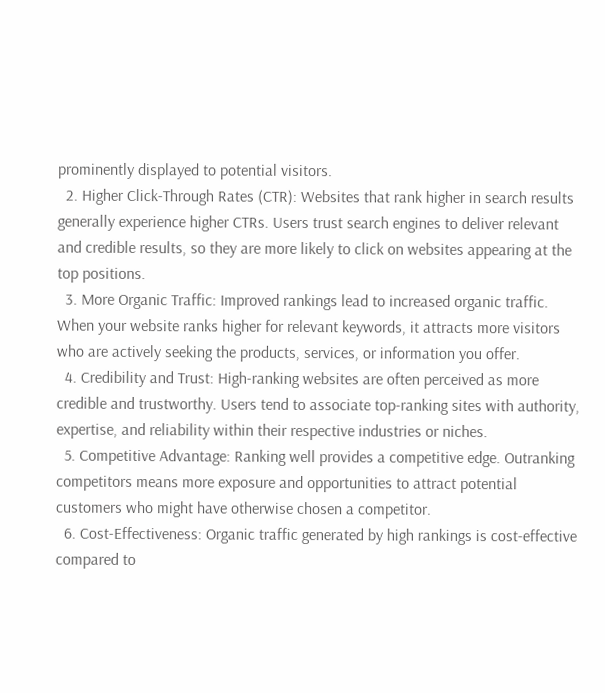prominently displayed to potential visitors.
  2. Higher Click-Through Rates (CTR): Websites that rank higher in search results generally experience higher CTRs. Users trust search engines to deliver relevant and credible results, so they are more likely to click on websites appearing at the top positions.
  3. More Organic Traffic: Improved rankings lead to increased organic traffic. When your website ranks higher for relevant keywords, it attracts more visitors who are actively seeking the products, services, or information you offer.
  4. Credibility and Trust: High-ranking websites are often perceived as more credible and trustworthy. Users tend to associate top-ranking sites with authority, expertise, and reliability within their respective industries or niches.
  5. Competitive Advantage: Ranking well provides a competitive edge. Outranking competitors means more exposure and opportunities to attract potential customers who might have otherwise chosen a competitor.
  6. Cost-Effectiveness: Organic traffic generated by high rankings is cost-effective compared to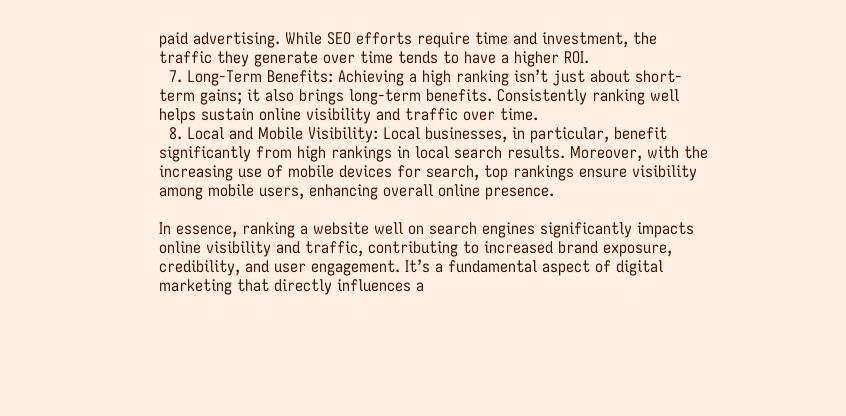paid advertising. While SEO efforts require time and investment, the traffic they generate over time tends to have a higher ROI.
  7. Long-Term Benefits: Achieving a high ranking isn’t just about short-term gains; it also brings long-term benefits. Consistently ranking well helps sustain online visibility and traffic over time.
  8. Local and Mobile Visibility: Local businesses, in particular, benefit significantly from high rankings in local search results. Moreover, with the increasing use of mobile devices for search, top rankings ensure visibility among mobile users, enhancing overall online presence.

In essence, ranking a website well on search engines significantly impacts online visibility and traffic, contributing to increased brand exposure, credibility, and user engagement. It’s a fundamental aspect of digital marketing that directly influences a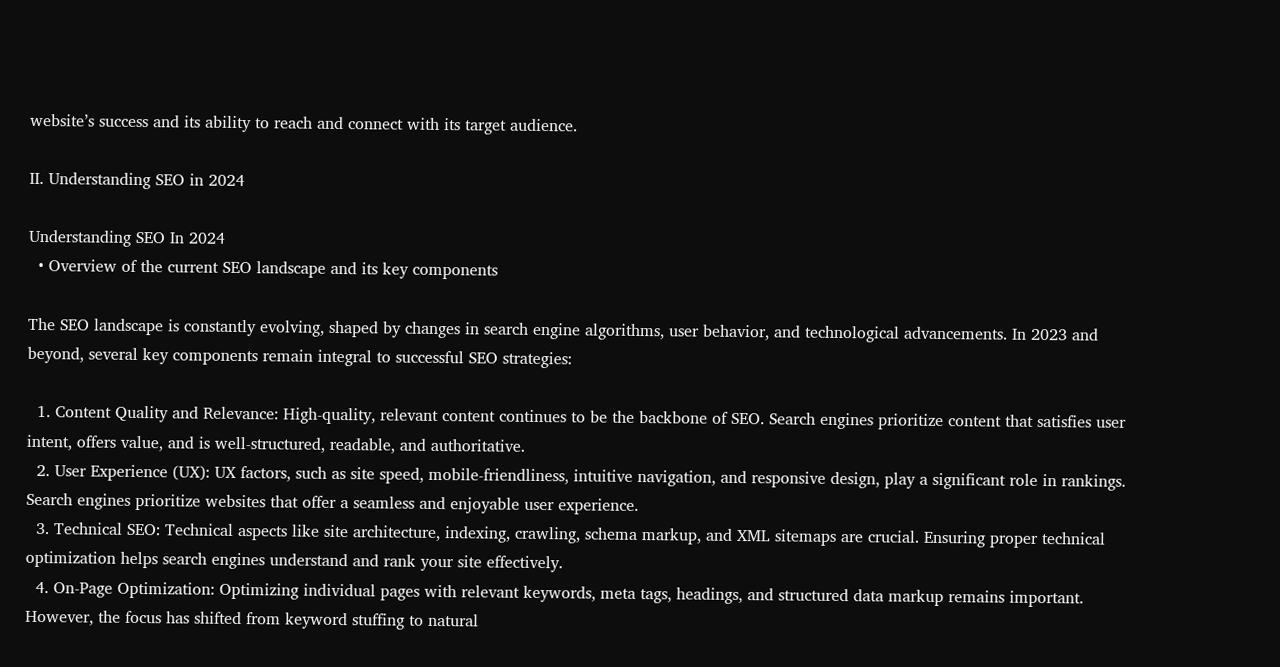website’s success and its ability to reach and connect with its target audience.

II. Understanding SEO in 2024

Understanding SEO In 2024
  • Overview of the current SEO landscape and its key components

The SEO landscape is constantly evolving, shaped by changes in search engine algorithms, user behavior, and technological advancements. In 2023 and beyond, several key components remain integral to successful SEO strategies:

  1. Content Quality and Relevance: High-quality, relevant content continues to be the backbone of SEO. Search engines prioritize content that satisfies user intent, offers value, and is well-structured, readable, and authoritative.
  2. User Experience (UX): UX factors, such as site speed, mobile-friendliness, intuitive navigation, and responsive design, play a significant role in rankings. Search engines prioritize websites that offer a seamless and enjoyable user experience.
  3. Technical SEO: Technical aspects like site architecture, indexing, crawling, schema markup, and XML sitemaps are crucial. Ensuring proper technical optimization helps search engines understand and rank your site effectively.
  4. On-Page Optimization: Optimizing individual pages with relevant keywords, meta tags, headings, and structured data markup remains important. However, the focus has shifted from keyword stuffing to natural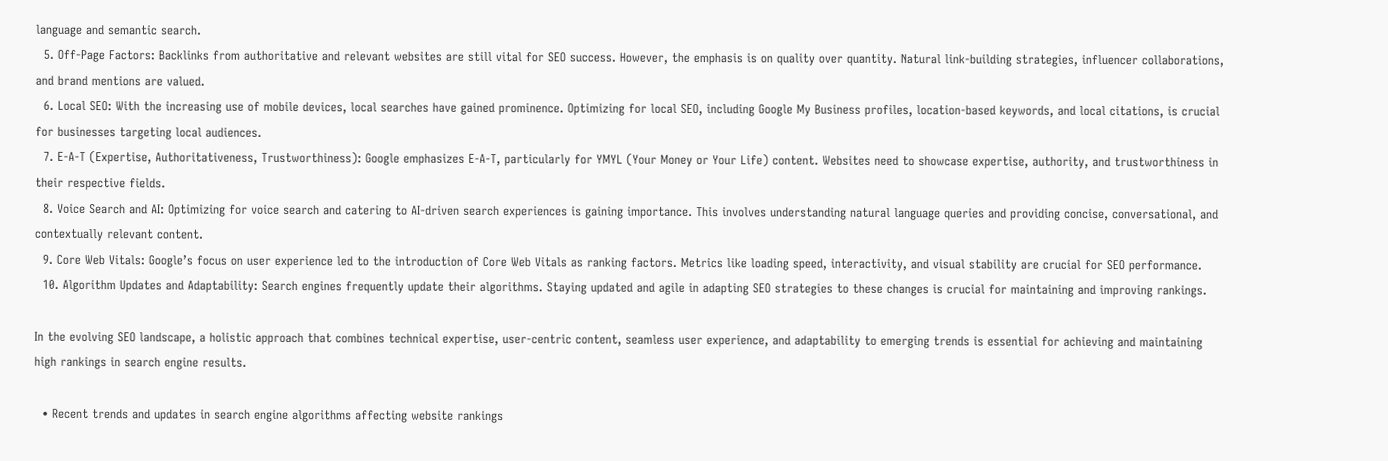language and semantic search.
  5. Off-Page Factors: Backlinks from authoritative and relevant websites are still vital for SEO success. However, the emphasis is on quality over quantity. Natural link-building strategies, influencer collaborations, and brand mentions are valued.
  6. Local SEO: With the increasing use of mobile devices, local searches have gained prominence. Optimizing for local SEO, including Google My Business profiles, location-based keywords, and local citations, is crucial for businesses targeting local audiences.
  7. E-A-T (Expertise, Authoritativeness, Trustworthiness): Google emphasizes E-A-T, particularly for YMYL (Your Money or Your Life) content. Websites need to showcase expertise, authority, and trustworthiness in their respective fields.
  8. Voice Search and AI: Optimizing for voice search and catering to AI-driven search experiences is gaining importance. This involves understanding natural language queries and providing concise, conversational, and contextually relevant content.
  9. Core Web Vitals: Google’s focus on user experience led to the introduction of Core Web Vitals as ranking factors. Metrics like loading speed, interactivity, and visual stability are crucial for SEO performance.
  10. Algorithm Updates and Adaptability: Search engines frequently update their algorithms. Staying updated and agile in adapting SEO strategies to these changes is crucial for maintaining and improving rankings.

In the evolving SEO landscape, a holistic approach that combines technical expertise, user-centric content, seamless user experience, and adaptability to emerging trends is essential for achieving and maintaining high rankings in search engine results.

  • Recent trends and updates in search engine algorithms affecting website rankings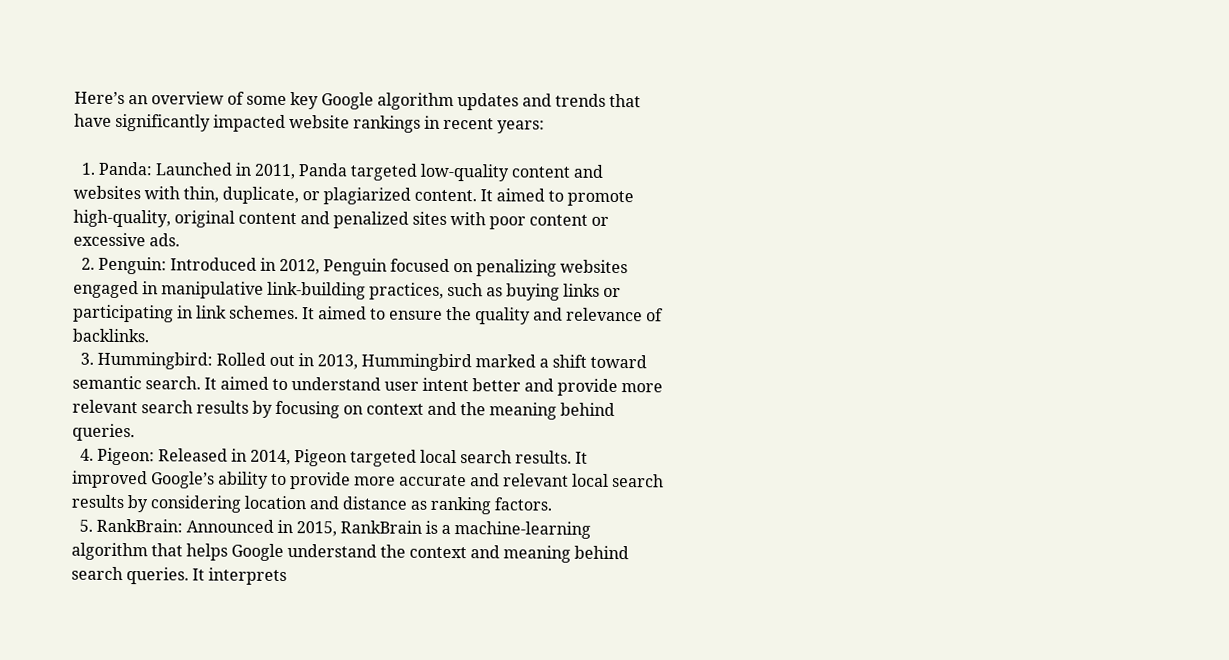Here’s an overview of some key Google algorithm updates and trends that have significantly impacted website rankings in recent years:

  1. Panda: Launched in 2011, Panda targeted low-quality content and websites with thin, duplicate, or plagiarized content. It aimed to promote high-quality, original content and penalized sites with poor content or excessive ads.
  2. Penguin: Introduced in 2012, Penguin focused on penalizing websites engaged in manipulative link-building practices, such as buying links or participating in link schemes. It aimed to ensure the quality and relevance of backlinks.
  3. Hummingbird: Rolled out in 2013, Hummingbird marked a shift toward semantic search. It aimed to understand user intent better and provide more relevant search results by focusing on context and the meaning behind queries.
  4. Pigeon: Released in 2014, Pigeon targeted local search results. It improved Google’s ability to provide more accurate and relevant local search results by considering location and distance as ranking factors.
  5. RankBrain: Announced in 2015, RankBrain is a machine-learning algorithm that helps Google understand the context and meaning behind search queries. It interprets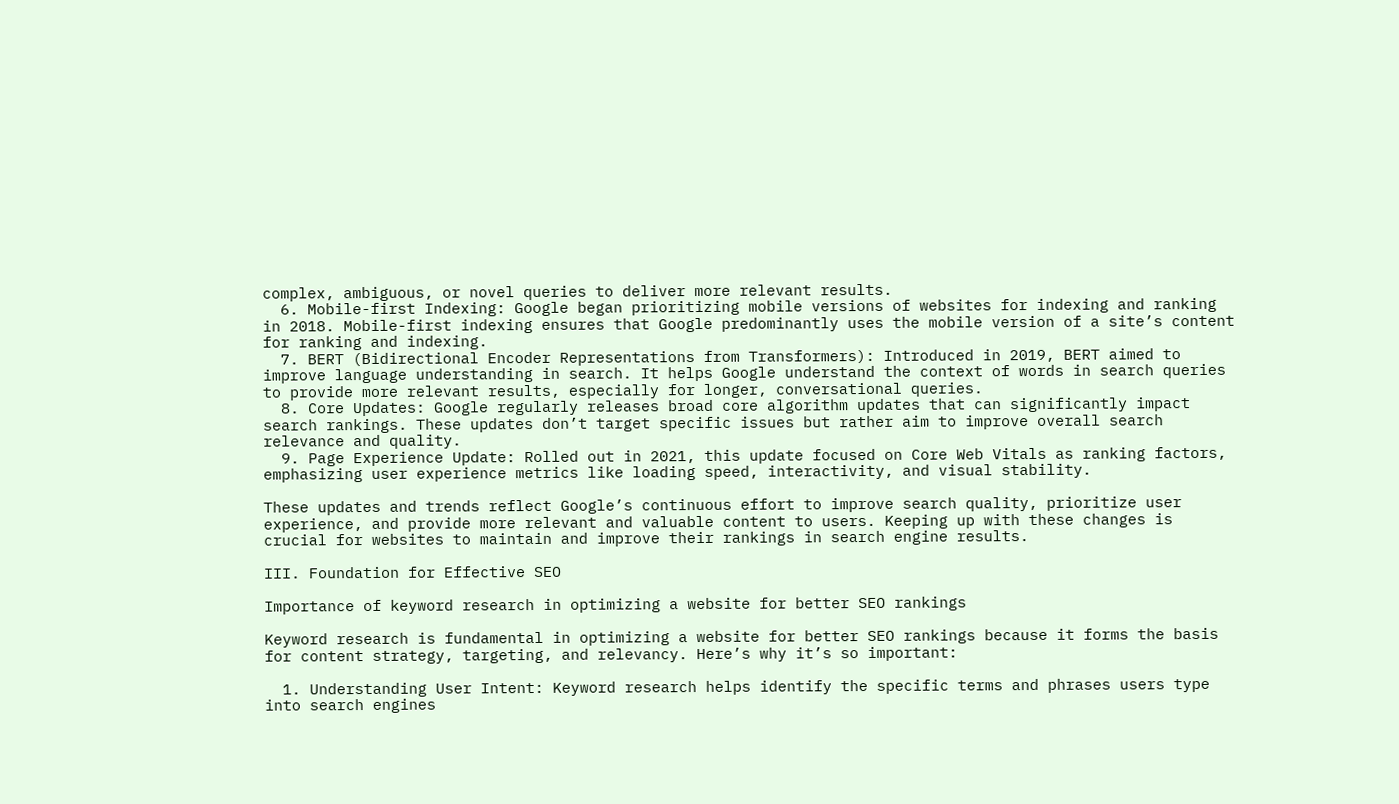complex, ambiguous, or novel queries to deliver more relevant results.
  6. Mobile-first Indexing: Google began prioritizing mobile versions of websites for indexing and ranking in 2018. Mobile-first indexing ensures that Google predominantly uses the mobile version of a site’s content for ranking and indexing.
  7. BERT (Bidirectional Encoder Representations from Transformers): Introduced in 2019, BERT aimed to improve language understanding in search. It helps Google understand the context of words in search queries to provide more relevant results, especially for longer, conversational queries.
  8. Core Updates: Google regularly releases broad core algorithm updates that can significantly impact search rankings. These updates don’t target specific issues but rather aim to improve overall search relevance and quality.
  9. Page Experience Update: Rolled out in 2021, this update focused on Core Web Vitals as ranking factors, emphasizing user experience metrics like loading speed, interactivity, and visual stability.

These updates and trends reflect Google’s continuous effort to improve search quality, prioritize user experience, and provide more relevant and valuable content to users. Keeping up with these changes is crucial for websites to maintain and improve their rankings in search engine results.

III. Foundation for Effective SEO

Importance of keyword research in optimizing a website for better SEO rankings

Keyword research is fundamental in optimizing a website for better SEO rankings because it forms the basis for content strategy, targeting, and relevancy. Here’s why it’s so important:

  1. Understanding User Intent: Keyword research helps identify the specific terms and phrases users type into search engines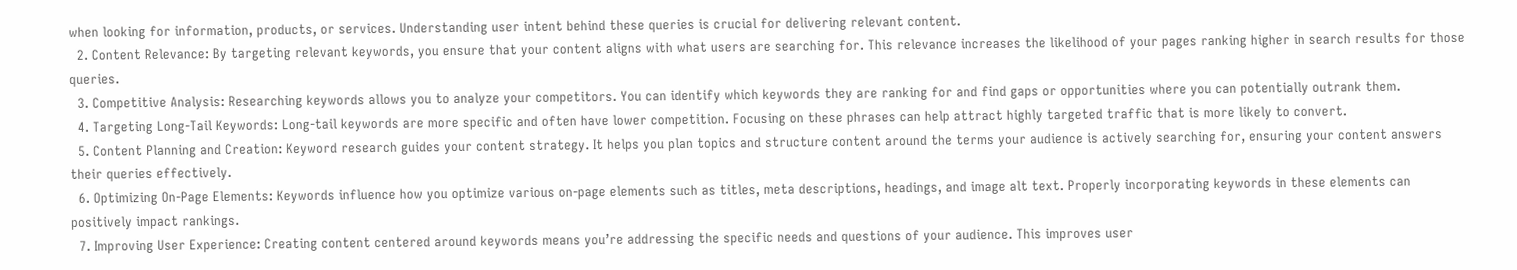when looking for information, products, or services. Understanding user intent behind these queries is crucial for delivering relevant content.
  2. Content Relevance: By targeting relevant keywords, you ensure that your content aligns with what users are searching for. This relevance increases the likelihood of your pages ranking higher in search results for those queries.
  3. Competitive Analysis: Researching keywords allows you to analyze your competitors. You can identify which keywords they are ranking for and find gaps or opportunities where you can potentially outrank them.
  4. Targeting Long-Tail Keywords: Long-tail keywords are more specific and often have lower competition. Focusing on these phrases can help attract highly targeted traffic that is more likely to convert.
  5. Content Planning and Creation: Keyword research guides your content strategy. It helps you plan topics and structure content around the terms your audience is actively searching for, ensuring your content answers their queries effectively.
  6. Optimizing On-Page Elements: Keywords influence how you optimize various on-page elements such as titles, meta descriptions, headings, and image alt text. Properly incorporating keywords in these elements can positively impact rankings.
  7. Improving User Experience: Creating content centered around keywords means you’re addressing the specific needs and questions of your audience. This improves user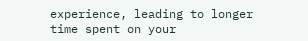experience, leading to longer time spent on your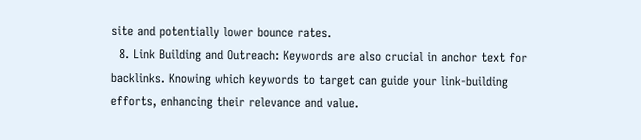site and potentially lower bounce rates.
  8. Link Building and Outreach: Keywords are also crucial in anchor text for backlinks. Knowing which keywords to target can guide your link-building efforts, enhancing their relevance and value.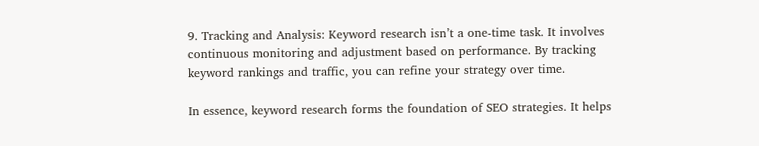9. Tracking and Analysis: Keyword research isn’t a one-time task. It involves continuous monitoring and adjustment based on performance. By tracking keyword rankings and traffic, you can refine your strategy over time.

In essence, keyword research forms the foundation of SEO strategies. It helps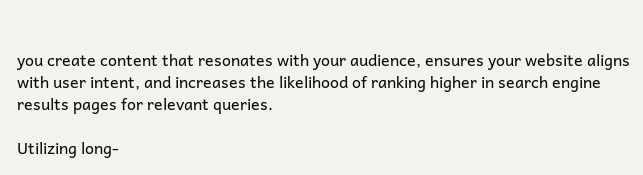you create content that resonates with your audience, ensures your website aligns with user intent, and increases the likelihood of ranking higher in search engine results pages for relevant queries.

Utilizing long-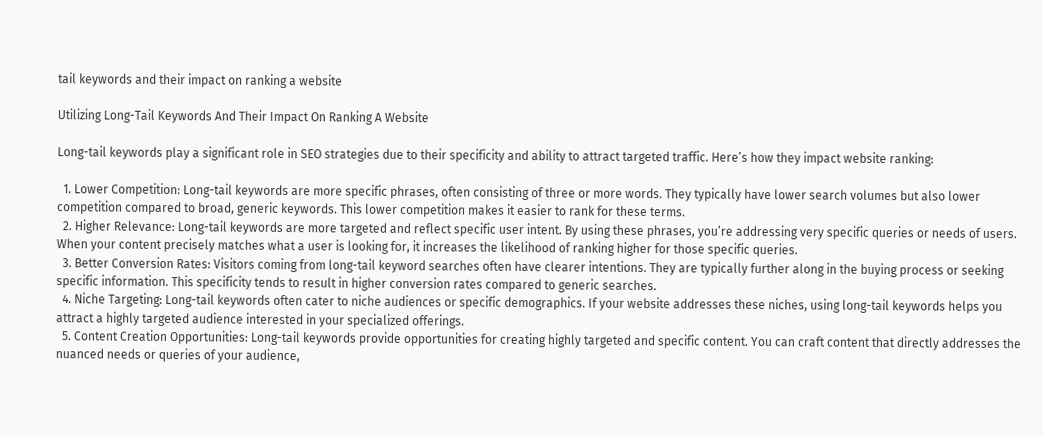tail keywords and their impact on ranking a website

Utilizing Long-Tail Keywords And Their Impact On Ranking A Website

Long-tail keywords play a significant role in SEO strategies due to their specificity and ability to attract targeted traffic. Here’s how they impact website ranking:

  1. Lower Competition: Long-tail keywords are more specific phrases, often consisting of three or more words. They typically have lower search volumes but also lower competition compared to broad, generic keywords. This lower competition makes it easier to rank for these terms.
  2. Higher Relevance: Long-tail keywords are more targeted and reflect specific user intent. By using these phrases, you’re addressing very specific queries or needs of users. When your content precisely matches what a user is looking for, it increases the likelihood of ranking higher for those specific queries.
  3. Better Conversion Rates: Visitors coming from long-tail keyword searches often have clearer intentions. They are typically further along in the buying process or seeking specific information. This specificity tends to result in higher conversion rates compared to generic searches.
  4. Niche Targeting: Long-tail keywords often cater to niche audiences or specific demographics. If your website addresses these niches, using long-tail keywords helps you attract a highly targeted audience interested in your specialized offerings.
  5. Content Creation Opportunities: Long-tail keywords provide opportunities for creating highly targeted and specific content. You can craft content that directly addresses the nuanced needs or queries of your audience,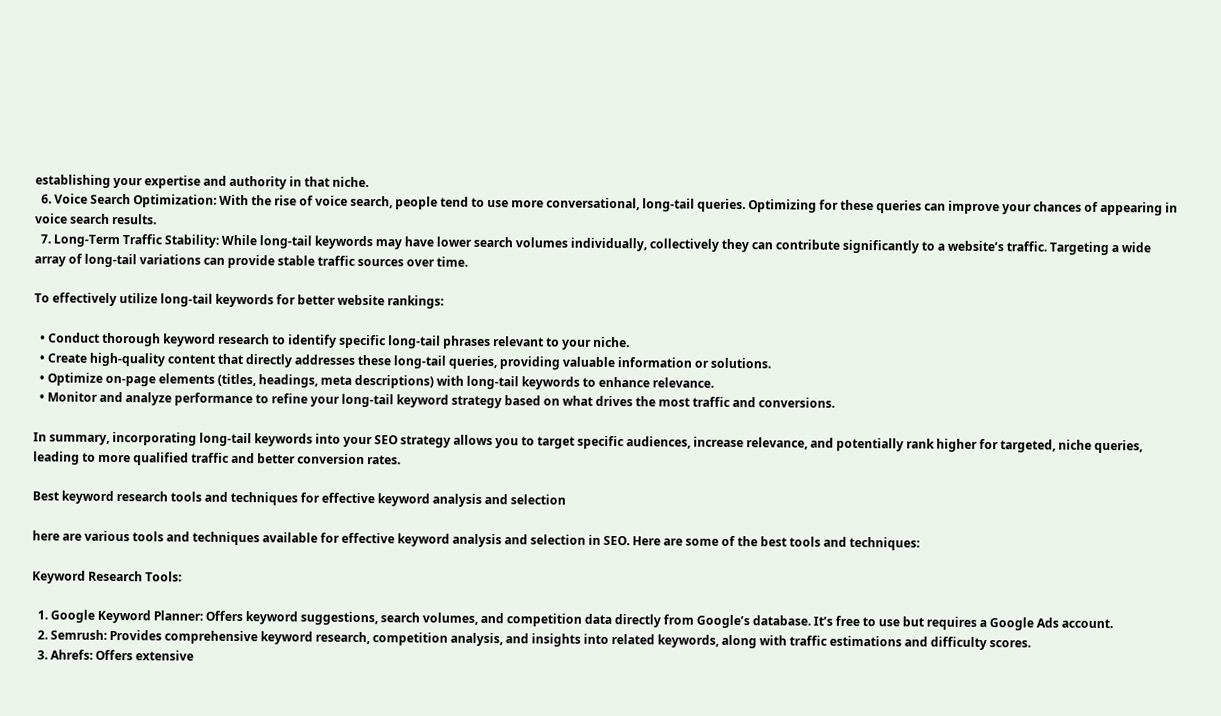establishing your expertise and authority in that niche.
  6. Voice Search Optimization: With the rise of voice search, people tend to use more conversational, long-tail queries. Optimizing for these queries can improve your chances of appearing in voice search results.
  7. Long-Term Traffic Stability: While long-tail keywords may have lower search volumes individually, collectively they can contribute significantly to a website’s traffic. Targeting a wide array of long-tail variations can provide stable traffic sources over time.

To effectively utilize long-tail keywords for better website rankings:

  • Conduct thorough keyword research to identify specific long-tail phrases relevant to your niche.
  • Create high-quality content that directly addresses these long-tail queries, providing valuable information or solutions.
  • Optimize on-page elements (titles, headings, meta descriptions) with long-tail keywords to enhance relevance.
  • Monitor and analyze performance to refine your long-tail keyword strategy based on what drives the most traffic and conversions.

In summary, incorporating long-tail keywords into your SEO strategy allows you to target specific audiences, increase relevance, and potentially rank higher for targeted, niche queries, leading to more qualified traffic and better conversion rates.

Best keyword research tools and techniques for effective keyword analysis and selection

here are various tools and techniques available for effective keyword analysis and selection in SEO. Here are some of the best tools and techniques:

Keyword Research Tools:

  1. Google Keyword Planner: Offers keyword suggestions, search volumes, and competition data directly from Google’s database. It’s free to use but requires a Google Ads account.
  2. Semrush: Provides comprehensive keyword research, competition analysis, and insights into related keywords, along with traffic estimations and difficulty scores.
  3. Ahrefs: Offers extensive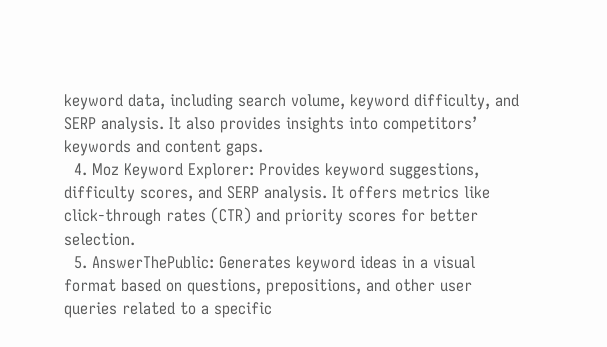keyword data, including search volume, keyword difficulty, and SERP analysis. It also provides insights into competitors’ keywords and content gaps.
  4. Moz Keyword Explorer: Provides keyword suggestions, difficulty scores, and SERP analysis. It offers metrics like click-through rates (CTR) and priority scores for better selection.
  5. AnswerThePublic: Generates keyword ideas in a visual format based on questions, prepositions, and other user queries related to a specific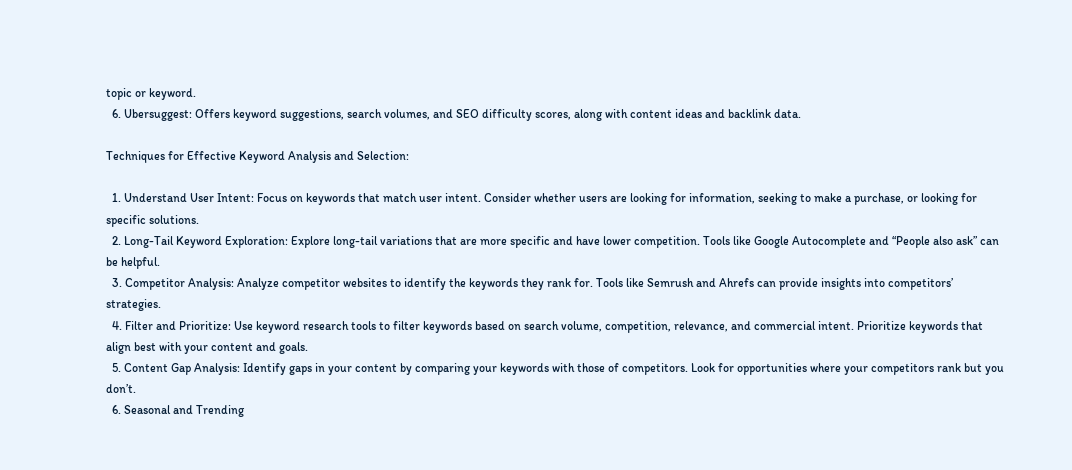topic or keyword.
  6. Ubersuggest: Offers keyword suggestions, search volumes, and SEO difficulty scores, along with content ideas and backlink data.

Techniques for Effective Keyword Analysis and Selection:

  1. Understand User Intent: Focus on keywords that match user intent. Consider whether users are looking for information, seeking to make a purchase, or looking for specific solutions.
  2. Long-Tail Keyword Exploration: Explore long-tail variations that are more specific and have lower competition. Tools like Google Autocomplete and “People also ask” can be helpful.
  3. Competitor Analysis: Analyze competitor websites to identify the keywords they rank for. Tools like Semrush and Ahrefs can provide insights into competitors’ strategies.
  4. Filter and Prioritize: Use keyword research tools to filter keywords based on search volume, competition, relevance, and commercial intent. Prioritize keywords that align best with your content and goals.
  5. Content Gap Analysis: Identify gaps in your content by comparing your keywords with those of competitors. Look for opportunities where your competitors rank but you don’t.
  6. Seasonal and Trending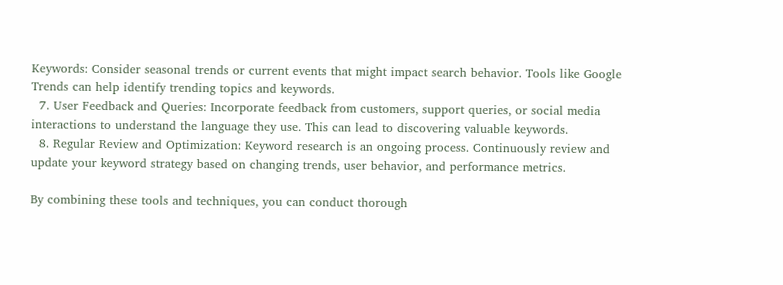Keywords: Consider seasonal trends or current events that might impact search behavior. Tools like Google Trends can help identify trending topics and keywords.
  7. User Feedback and Queries: Incorporate feedback from customers, support queries, or social media interactions to understand the language they use. This can lead to discovering valuable keywords.
  8. Regular Review and Optimization: Keyword research is an ongoing process. Continuously review and update your keyword strategy based on changing trends, user behavior, and performance metrics.

By combining these tools and techniques, you can conduct thorough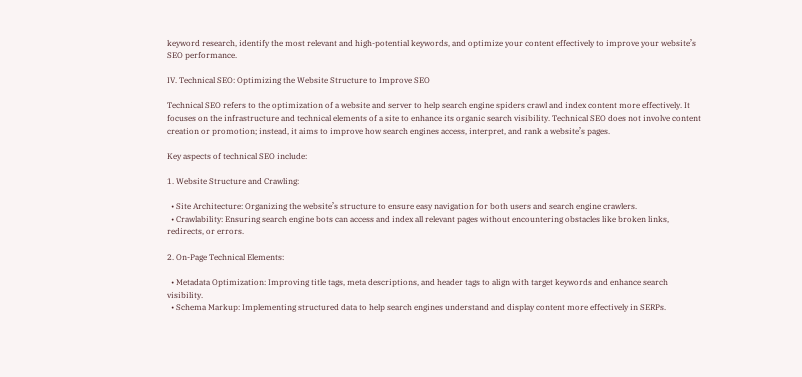keyword research, identify the most relevant and high-potential keywords, and optimize your content effectively to improve your website’s SEO performance.

IV. Technical SEO: Optimizing the Website Structure to Improve SEO

Technical SEO refers to the optimization of a website and server to help search engine spiders crawl and index content more effectively. It focuses on the infrastructure and technical elements of a site to enhance its organic search visibility. Technical SEO does not involve content creation or promotion; instead, it aims to improve how search engines access, interpret, and rank a website’s pages.

Key aspects of technical SEO include:

1. Website Structure and Crawling:

  • Site Architecture: Organizing the website’s structure to ensure easy navigation for both users and search engine crawlers.
  • Crawlability: Ensuring search engine bots can access and index all relevant pages without encountering obstacles like broken links, redirects, or errors.

2. On-Page Technical Elements:

  • Metadata Optimization: Improving title tags, meta descriptions, and header tags to align with target keywords and enhance search visibility.
  • Schema Markup: Implementing structured data to help search engines understand and display content more effectively in SERPs.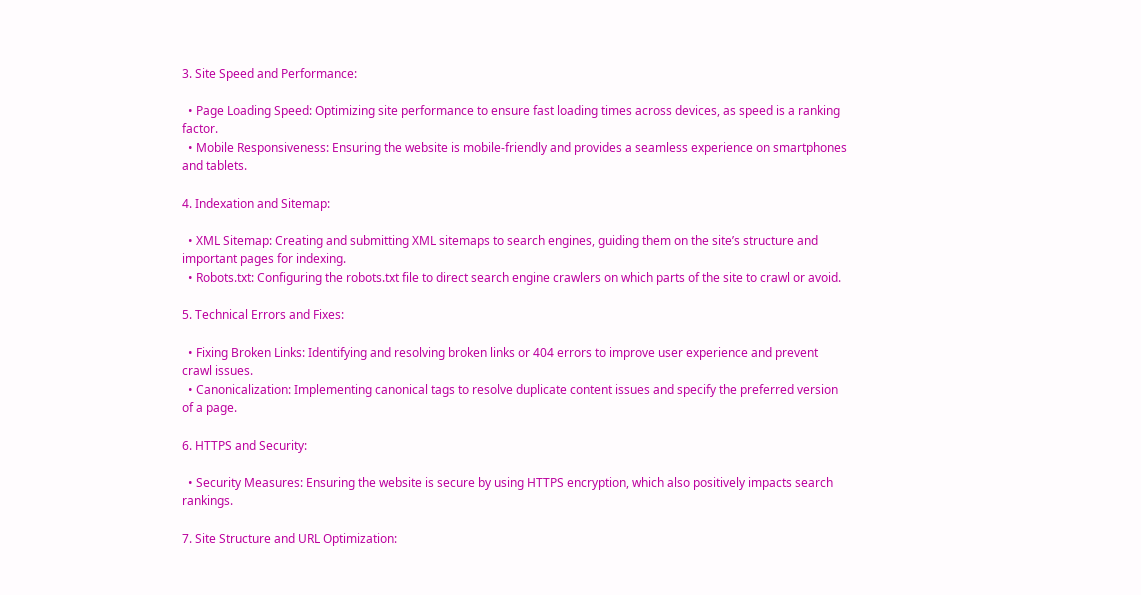3. Site Speed and Performance:

  • Page Loading Speed: Optimizing site performance to ensure fast loading times across devices, as speed is a ranking factor.
  • Mobile Responsiveness: Ensuring the website is mobile-friendly and provides a seamless experience on smartphones and tablets.

4. Indexation and Sitemap:

  • XML Sitemap: Creating and submitting XML sitemaps to search engines, guiding them on the site’s structure and important pages for indexing.
  • Robots.txt: Configuring the robots.txt file to direct search engine crawlers on which parts of the site to crawl or avoid.

5. Technical Errors and Fixes:

  • Fixing Broken Links: Identifying and resolving broken links or 404 errors to improve user experience and prevent crawl issues.
  • Canonicalization: Implementing canonical tags to resolve duplicate content issues and specify the preferred version of a page.

6. HTTPS and Security:

  • Security Measures: Ensuring the website is secure by using HTTPS encryption, which also positively impacts search rankings.

7. Site Structure and URL Optimization: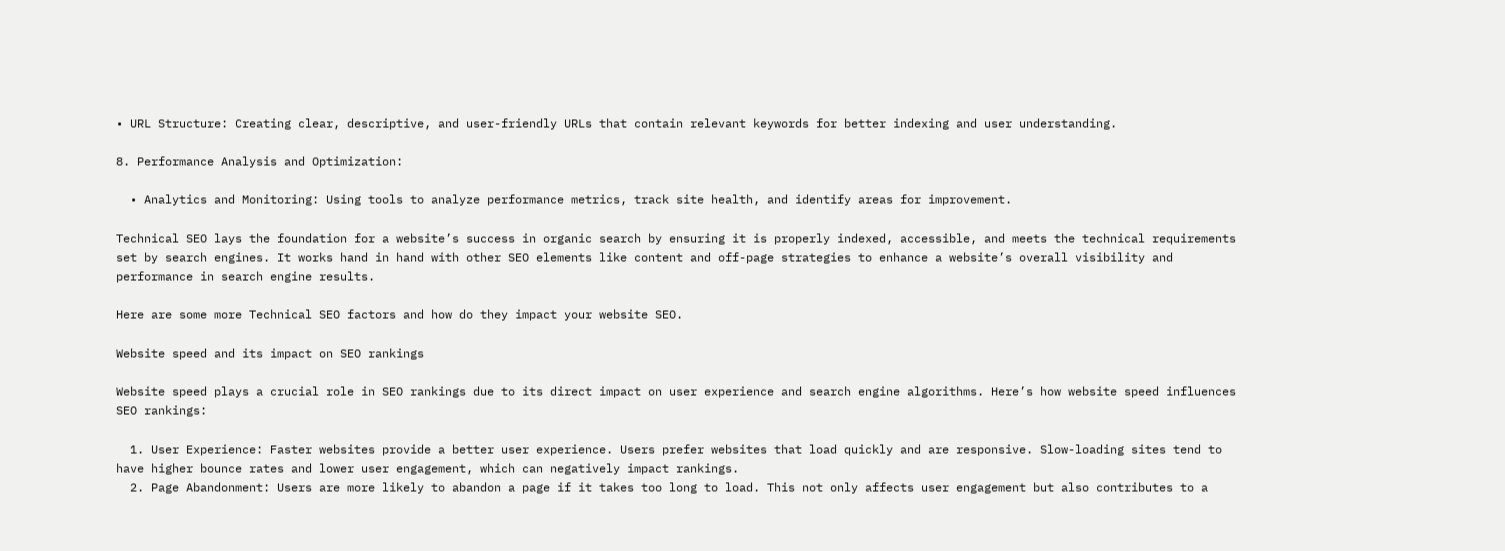• URL Structure: Creating clear, descriptive, and user-friendly URLs that contain relevant keywords for better indexing and user understanding.

8. Performance Analysis and Optimization:

  • Analytics and Monitoring: Using tools to analyze performance metrics, track site health, and identify areas for improvement.

Technical SEO lays the foundation for a website’s success in organic search by ensuring it is properly indexed, accessible, and meets the technical requirements set by search engines. It works hand in hand with other SEO elements like content and off-page strategies to enhance a website’s overall visibility and performance in search engine results.

Here are some more Technical SEO factors and how do they impact your website SEO.

Website speed and its impact on SEO rankings

Website speed plays a crucial role in SEO rankings due to its direct impact on user experience and search engine algorithms. Here’s how website speed influences SEO rankings:

  1. User Experience: Faster websites provide a better user experience. Users prefer websites that load quickly and are responsive. Slow-loading sites tend to have higher bounce rates and lower user engagement, which can negatively impact rankings.
  2. Page Abandonment: Users are more likely to abandon a page if it takes too long to load. This not only affects user engagement but also contributes to a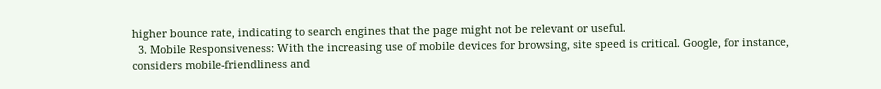higher bounce rate, indicating to search engines that the page might not be relevant or useful.
  3. Mobile Responsiveness: With the increasing use of mobile devices for browsing, site speed is critical. Google, for instance, considers mobile-friendliness and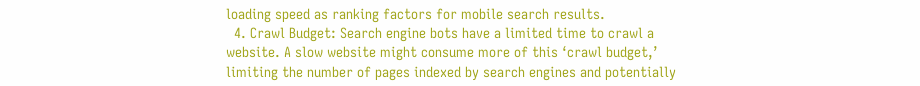loading speed as ranking factors for mobile search results.
  4. Crawl Budget: Search engine bots have a limited time to crawl a website. A slow website might consume more of this ‘crawl budget,’ limiting the number of pages indexed by search engines and potentially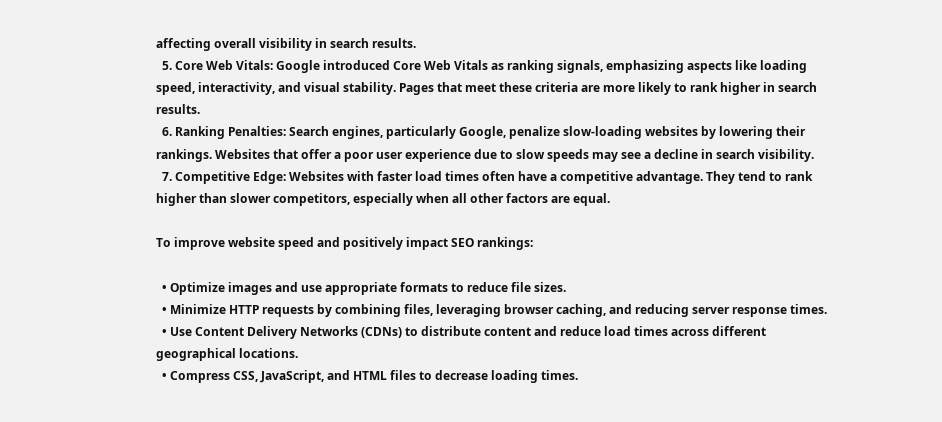affecting overall visibility in search results.
  5. Core Web Vitals: Google introduced Core Web Vitals as ranking signals, emphasizing aspects like loading speed, interactivity, and visual stability. Pages that meet these criteria are more likely to rank higher in search results.
  6. Ranking Penalties: Search engines, particularly Google, penalize slow-loading websites by lowering their rankings. Websites that offer a poor user experience due to slow speeds may see a decline in search visibility.
  7. Competitive Edge: Websites with faster load times often have a competitive advantage. They tend to rank higher than slower competitors, especially when all other factors are equal.

To improve website speed and positively impact SEO rankings:

  • Optimize images and use appropriate formats to reduce file sizes.
  • Minimize HTTP requests by combining files, leveraging browser caching, and reducing server response times.
  • Use Content Delivery Networks (CDNs) to distribute content and reduce load times across different geographical locations.
  • Compress CSS, JavaScript, and HTML files to decrease loading times.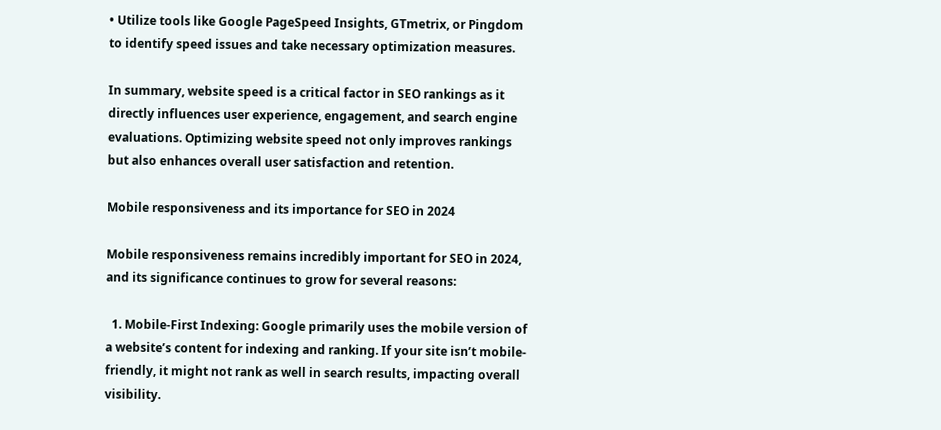• Utilize tools like Google PageSpeed Insights, GTmetrix, or Pingdom to identify speed issues and take necessary optimization measures.

In summary, website speed is a critical factor in SEO rankings as it directly influences user experience, engagement, and search engine evaluations. Optimizing website speed not only improves rankings but also enhances overall user satisfaction and retention.

Mobile responsiveness and its importance for SEO in 2024

Mobile responsiveness remains incredibly important for SEO in 2024, and its significance continues to grow for several reasons:

  1. Mobile-First Indexing: Google primarily uses the mobile version of a website’s content for indexing and ranking. If your site isn’t mobile-friendly, it might not rank as well in search results, impacting overall visibility.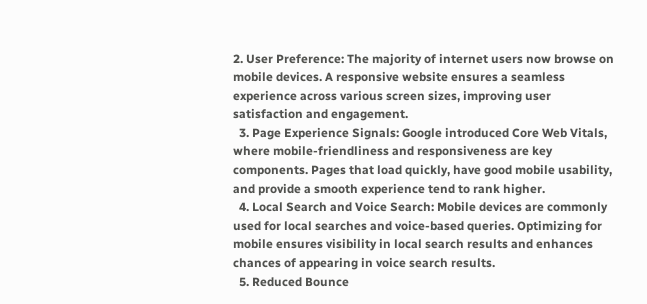2. User Preference: The majority of internet users now browse on mobile devices. A responsive website ensures a seamless experience across various screen sizes, improving user satisfaction and engagement.
  3. Page Experience Signals: Google introduced Core Web Vitals, where mobile-friendliness and responsiveness are key components. Pages that load quickly, have good mobile usability, and provide a smooth experience tend to rank higher.
  4. Local Search and Voice Search: Mobile devices are commonly used for local searches and voice-based queries. Optimizing for mobile ensures visibility in local search results and enhances chances of appearing in voice search results.
  5. Reduced Bounce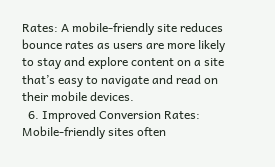Rates: A mobile-friendly site reduces bounce rates as users are more likely to stay and explore content on a site that’s easy to navigate and read on their mobile devices.
  6. Improved Conversion Rates: Mobile-friendly sites often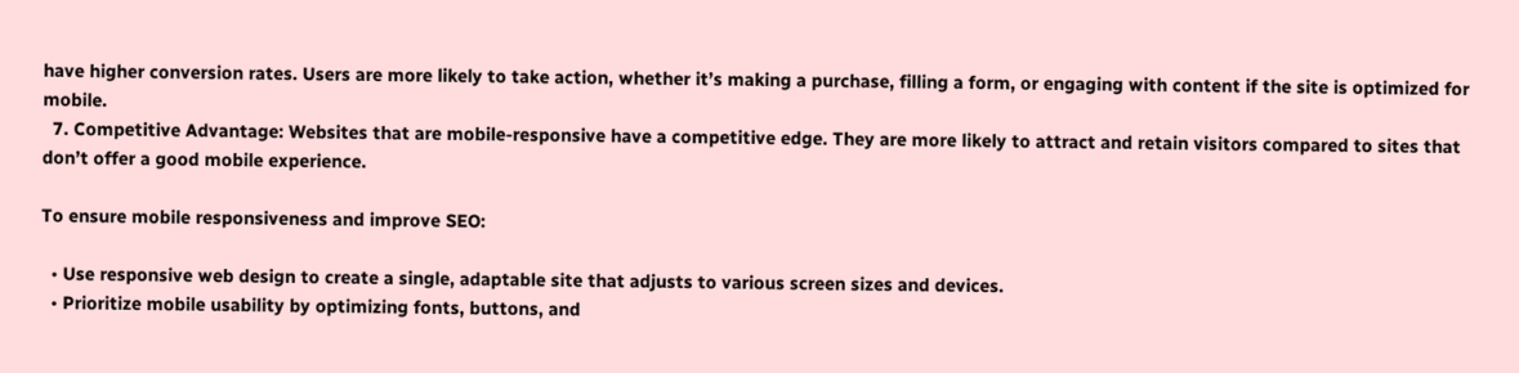have higher conversion rates. Users are more likely to take action, whether it’s making a purchase, filling a form, or engaging with content if the site is optimized for mobile.
  7. Competitive Advantage: Websites that are mobile-responsive have a competitive edge. They are more likely to attract and retain visitors compared to sites that don’t offer a good mobile experience.

To ensure mobile responsiveness and improve SEO:

  • Use responsive web design to create a single, adaptable site that adjusts to various screen sizes and devices.
  • Prioritize mobile usability by optimizing fonts, buttons, and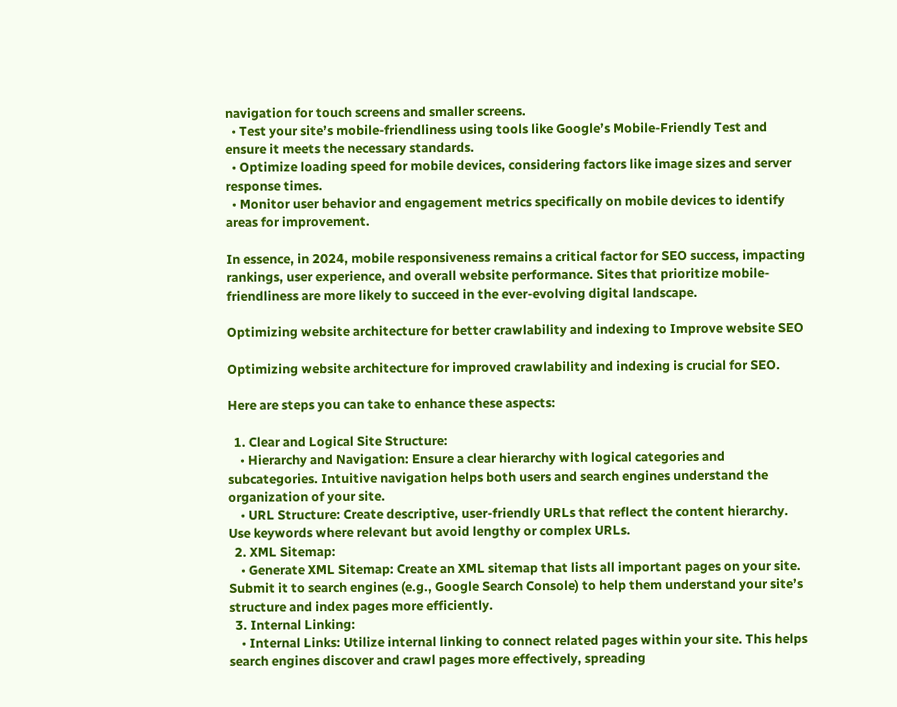navigation for touch screens and smaller screens.
  • Test your site’s mobile-friendliness using tools like Google’s Mobile-Friendly Test and ensure it meets the necessary standards.
  • Optimize loading speed for mobile devices, considering factors like image sizes and server response times.
  • Monitor user behavior and engagement metrics specifically on mobile devices to identify areas for improvement.

In essence, in 2024, mobile responsiveness remains a critical factor for SEO success, impacting rankings, user experience, and overall website performance. Sites that prioritize mobile-friendliness are more likely to succeed in the ever-evolving digital landscape.

Optimizing website architecture for better crawlability and indexing to Improve website SEO

Optimizing website architecture for improved crawlability and indexing is crucial for SEO.

Here are steps you can take to enhance these aspects:

  1. Clear and Logical Site Structure:
    • Hierarchy and Navigation: Ensure a clear hierarchy with logical categories and subcategories. Intuitive navigation helps both users and search engines understand the organization of your site.
    • URL Structure: Create descriptive, user-friendly URLs that reflect the content hierarchy. Use keywords where relevant but avoid lengthy or complex URLs.
  2. XML Sitemap:
    • Generate XML Sitemap: Create an XML sitemap that lists all important pages on your site. Submit it to search engines (e.g., Google Search Console) to help them understand your site’s structure and index pages more efficiently.
  3. Internal Linking:
    • Internal Links: Utilize internal linking to connect related pages within your site. This helps search engines discover and crawl pages more effectively, spreading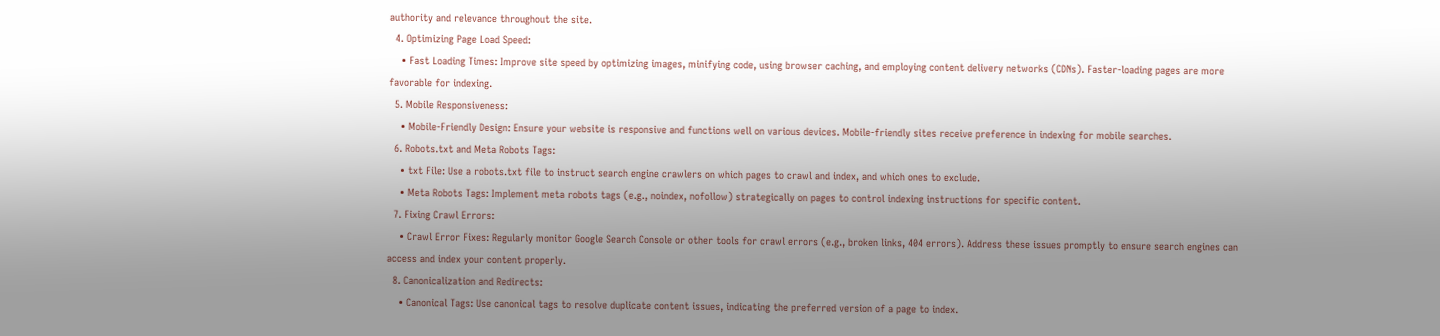authority and relevance throughout the site.
  4. Optimizing Page Load Speed:
    • Fast Loading Times: Improve site speed by optimizing images, minifying code, using browser caching, and employing content delivery networks (CDNs). Faster-loading pages are more favorable for indexing.
  5. Mobile Responsiveness:
    • Mobile-Friendly Design: Ensure your website is responsive and functions well on various devices. Mobile-friendly sites receive preference in indexing for mobile searches.
  6. Robots.txt and Meta Robots Tags:
    • txt File: Use a robots.txt file to instruct search engine crawlers on which pages to crawl and index, and which ones to exclude.
    • Meta Robots Tags: Implement meta robots tags (e.g., noindex, nofollow) strategically on pages to control indexing instructions for specific content.
  7. Fixing Crawl Errors:
    • Crawl Error Fixes: Regularly monitor Google Search Console or other tools for crawl errors (e.g., broken links, 404 errors). Address these issues promptly to ensure search engines can access and index your content properly.
  8. Canonicalization and Redirects:
    • Canonical Tags: Use canonical tags to resolve duplicate content issues, indicating the preferred version of a page to index.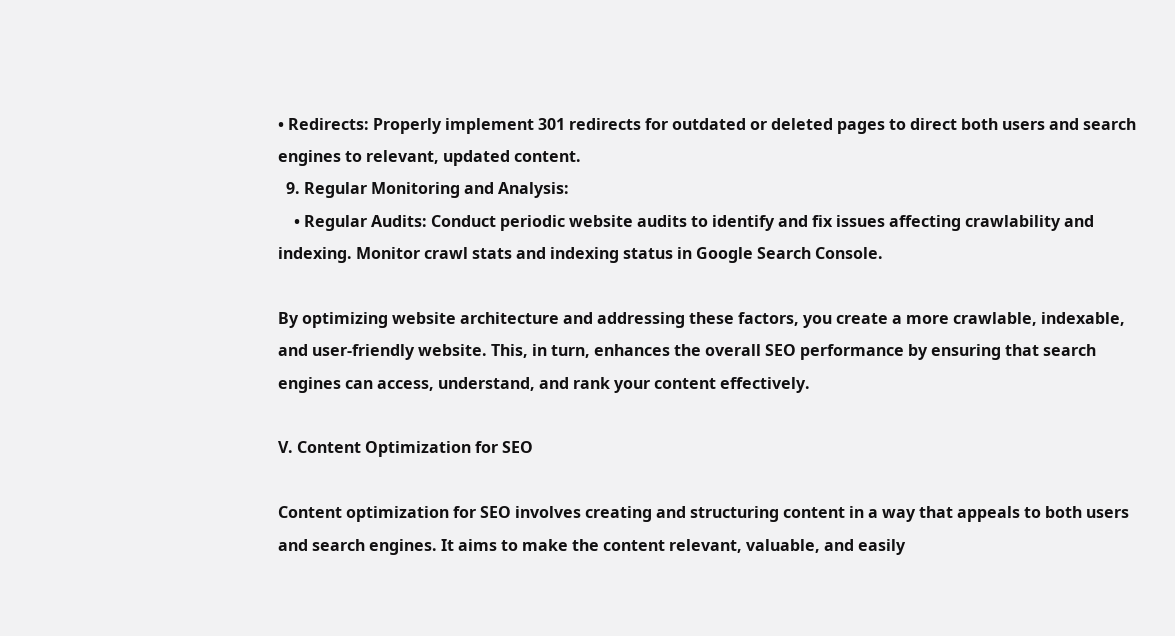• Redirects: Properly implement 301 redirects for outdated or deleted pages to direct both users and search engines to relevant, updated content.
  9. Regular Monitoring and Analysis:
    • Regular Audits: Conduct periodic website audits to identify and fix issues affecting crawlability and indexing. Monitor crawl stats and indexing status in Google Search Console.

By optimizing website architecture and addressing these factors, you create a more crawlable, indexable, and user-friendly website. This, in turn, enhances the overall SEO performance by ensuring that search engines can access, understand, and rank your content effectively.

V. Content Optimization for SEO

Content optimization for SEO involves creating and structuring content in a way that appeals to both users and search engines. It aims to make the content relevant, valuable, and easily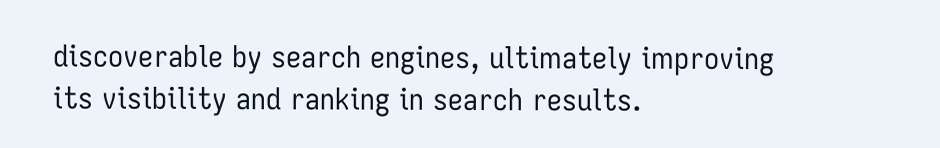discoverable by search engines, ultimately improving its visibility and ranking in search results.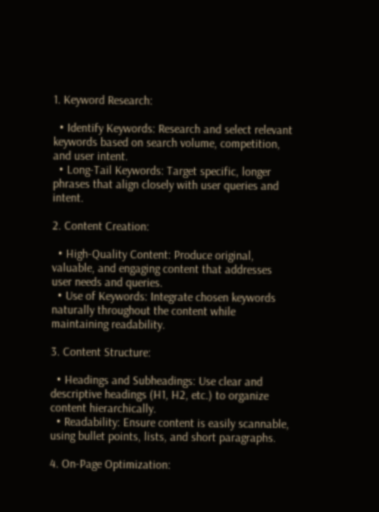1. Keyword Research:

  • Identify Keywords: Research and select relevant keywords based on search volume, competition, and user intent.
  • Long-Tail Keywords: Target specific, longer phrases that align closely with user queries and intent.

2. Content Creation:

  • High-Quality Content: Produce original, valuable, and engaging content that addresses user needs and queries.
  • Use of Keywords: Integrate chosen keywords naturally throughout the content while maintaining readability.

3. Content Structure:

  • Headings and Subheadings: Use clear and descriptive headings (H1, H2, etc.) to organize content hierarchically.
  • Readability: Ensure content is easily scannable, using bullet points, lists, and short paragraphs.

4. On-Page Optimization: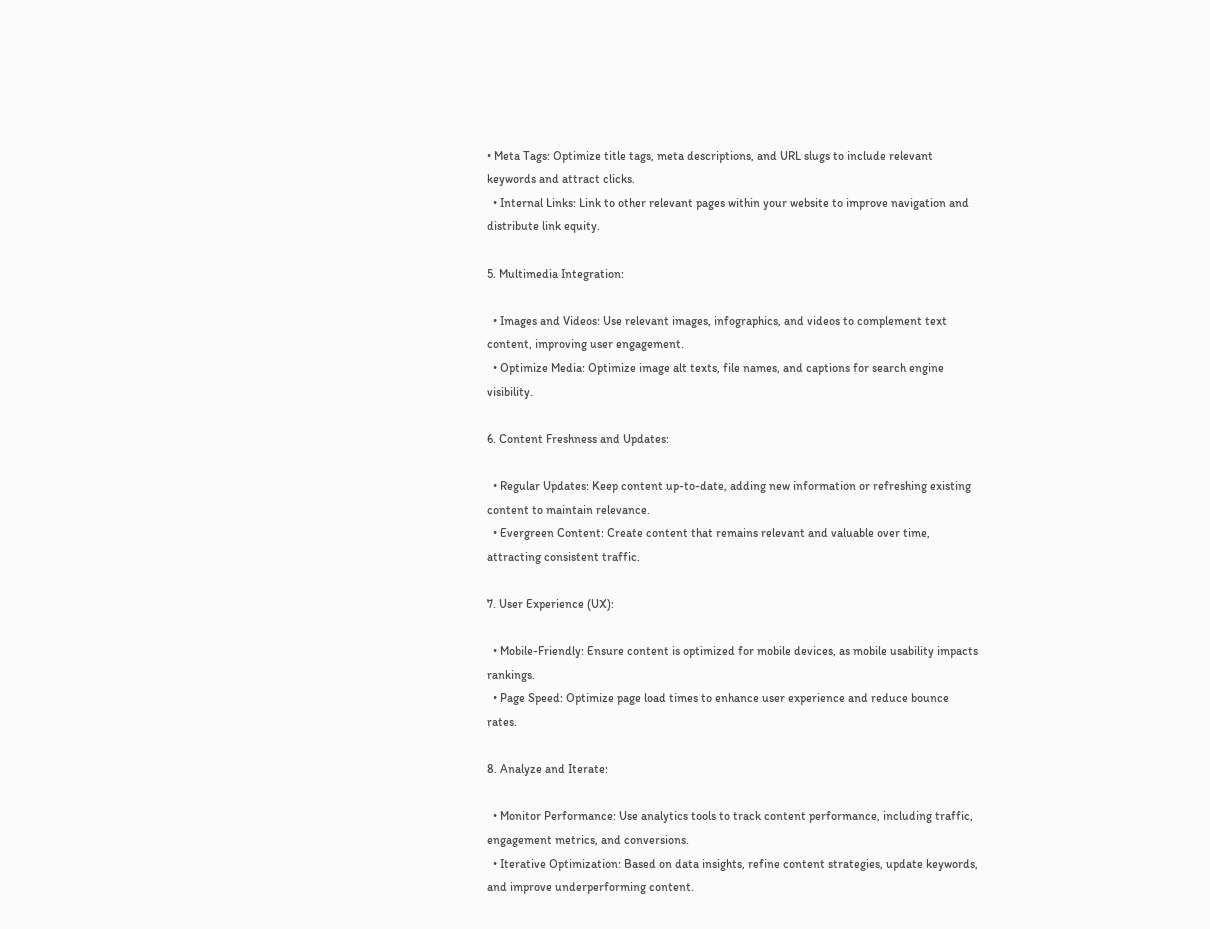• Meta Tags: Optimize title tags, meta descriptions, and URL slugs to include relevant keywords and attract clicks.
  • Internal Links: Link to other relevant pages within your website to improve navigation and distribute link equity.

5. Multimedia Integration:

  • Images and Videos: Use relevant images, infographics, and videos to complement text content, improving user engagement.
  • Optimize Media: Optimize image alt texts, file names, and captions for search engine visibility.

6. Content Freshness and Updates:

  • Regular Updates: Keep content up-to-date, adding new information or refreshing existing content to maintain relevance.
  • Evergreen Content: Create content that remains relevant and valuable over time, attracting consistent traffic.

7. User Experience (UX):

  • Mobile-Friendly: Ensure content is optimized for mobile devices, as mobile usability impacts rankings.
  • Page Speed: Optimize page load times to enhance user experience and reduce bounce rates.

8. Analyze and Iterate:

  • Monitor Performance: Use analytics tools to track content performance, including traffic, engagement metrics, and conversions.
  • Iterative Optimization: Based on data insights, refine content strategies, update keywords, and improve underperforming content.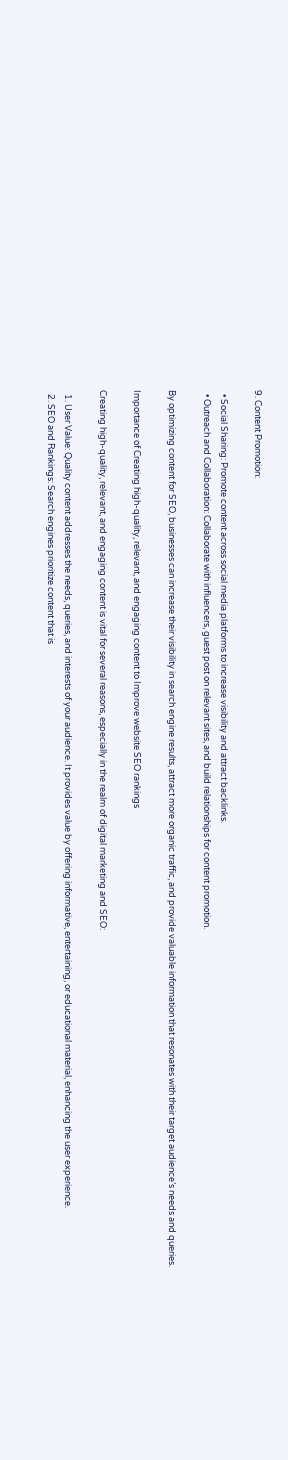9. Content Promotion:

  • Social Sharing: Promote content across social media platforms to increase visibility and attract backlinks.
  • Outreach and Collaboration: Collaborate with influencers, guest post on relevant sites, and build relationships for content promotion.

By optimizing content for SEO, businesses can increase their visibility in search engine results, attract more organic traffic, and provide valuable information that resonates with their target audience’s needs and queries.

Importance of Creating high-quality, relevant, and engaging content to Improve website SEO rankings

Creating high-quality, relevant, and engaging content is vital for several reasons, especially in the realm of digital marketing and SEO:

  1. User Value: Quality content addresses the needs, queries, and interests of your audience. It provides value by offering informative, entertaining, or educational material, enhancing the user experience.
  2. SEO and Rankings: Search engines prioritize content that is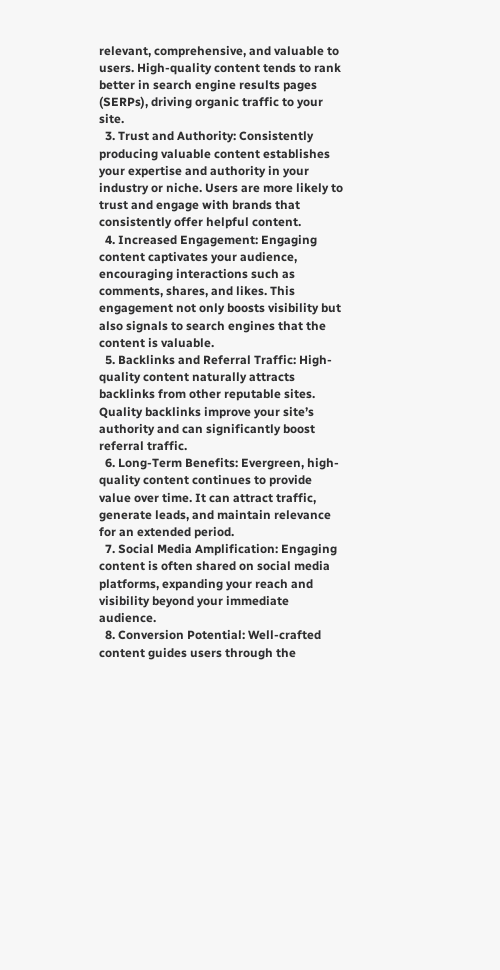relevant, comprehensive, and valuable to users. High-quality content tends to rank better in search engine results pages (SERPs), driving organic traffic to your site.
  3. Trust and Authority: Consistently producing valuable content establishes your expertise and authority in your industry or niche. Users are more likely to trust and engage with brands that consistently offer helpful content.
  4. Increased Engagement: Engaging content captivates your audience, encouraging interactions such as comments, shares, and likes. This engagement not only boosts visibility but also signals to search engines that the content is valuable.
  5. Backlinks and Referral Traffic: High-quality content naturally attracts backlinks from other reputable sites. Quality backlinks improve your site’s authority and can significantly boost referral traffic.
  6. Long-Term Benefits: Evergreen, high-quality content continues to provide value over time. It can attract traffic, generate leads, and maintain relevance for an extended period.
  7. Social Media Amplification: Engaging content is often shared on social media platforms, expanding your reach and visibility beyond your immediate audience.
  8. Conversion Potential: Well-crafted content guides users through the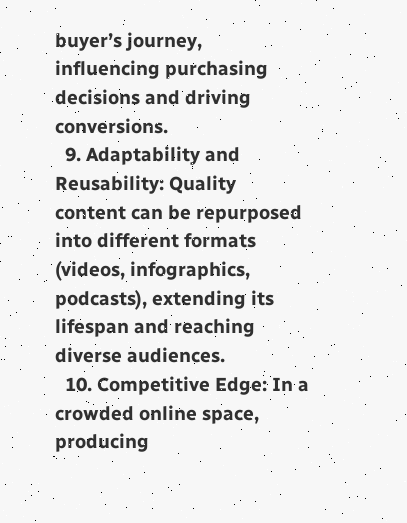buyer’s journey, influencing purchasing decisions and driving conversions.
  9. Adaptability and Reusability: Quality content can be repurposed into different formats (videos, infographics, podcasts), extending its lifespan and reaching diverse audiences.
  10. Competitive Edge: In a crowded online space, producing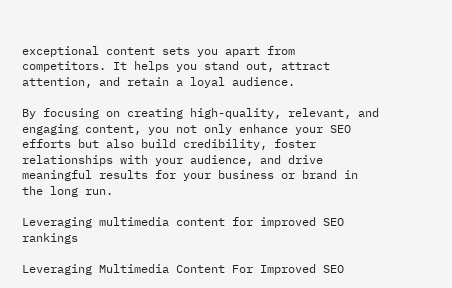exceptional content sets you apart from competitors. It helps you stand out, attract attention, and retain a loyal audience.

By focusing on creating high-quality, relevant, and engaging content, you not only enhance your SEO efforts but also build credibility, foster relationships with your audience, and drive meaningful results for your business or brand in the long run.

Leveraging multimedia content for improved SEO rankings

Leveraging Multimedia Content For Improved SEO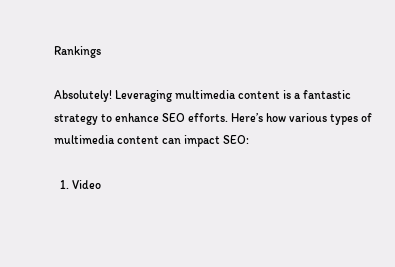Rankings

Absolutely! Leveraging multimedia content is a fantastic strategy to enhance SEO efforts. Here’s how various types of multimedia content can impact SEO:

  1. Video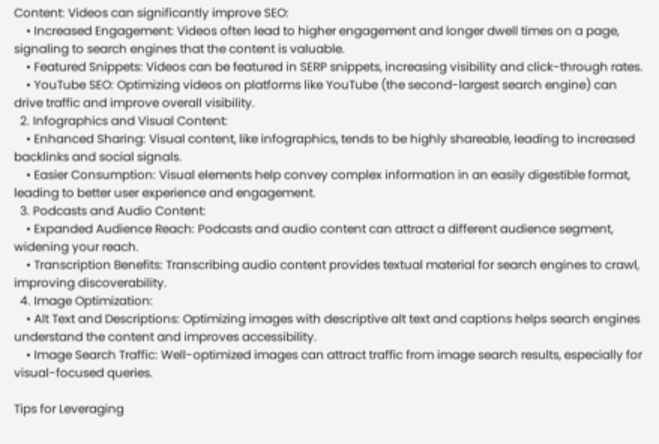Content: Videos can significantly improve SEO:
    • Increased Engagement: Videos often lead to higher engagement and longer dwell times on a page, signaling to search engines that the content is valuable.
    • Featured Snippets: Videos can be featured in SERP snippets, increasing visibility and click-through rates.
    • YouTube SEO: Optimizing videos on platforms like YouTube (the second-largest search engine) can drive traffic and improve overall visibility.
  2. Infographics and Visual Content:
    • Enhanced Sharing: Visual content, like infographics, tends to be highly shareable, leading to increased backlinks and social signals.
    • Easier Consumption: Visual elements help convey complex information in an easily digestible format, leading to better user experience and engagement.
  3. Podcasts and Audio Content:
    • Expanded Audience Reach: Podcasts and audio content can attract a different audience segment, widening your reach.
    • Transcription Benefits: Transcribing audio content provides textual material for search engines to crawl, improving discoverability.
  4. Image Optimization:
    • Alt Text and Descriptions: Optimizing images with descriptive alt text and captions helps search engines understand the content and improves accessibility.
    • Image Search Traffic: Well-optimized images can attract traffic from image search results, especially for visual-focused queries.

Tips for Leveraging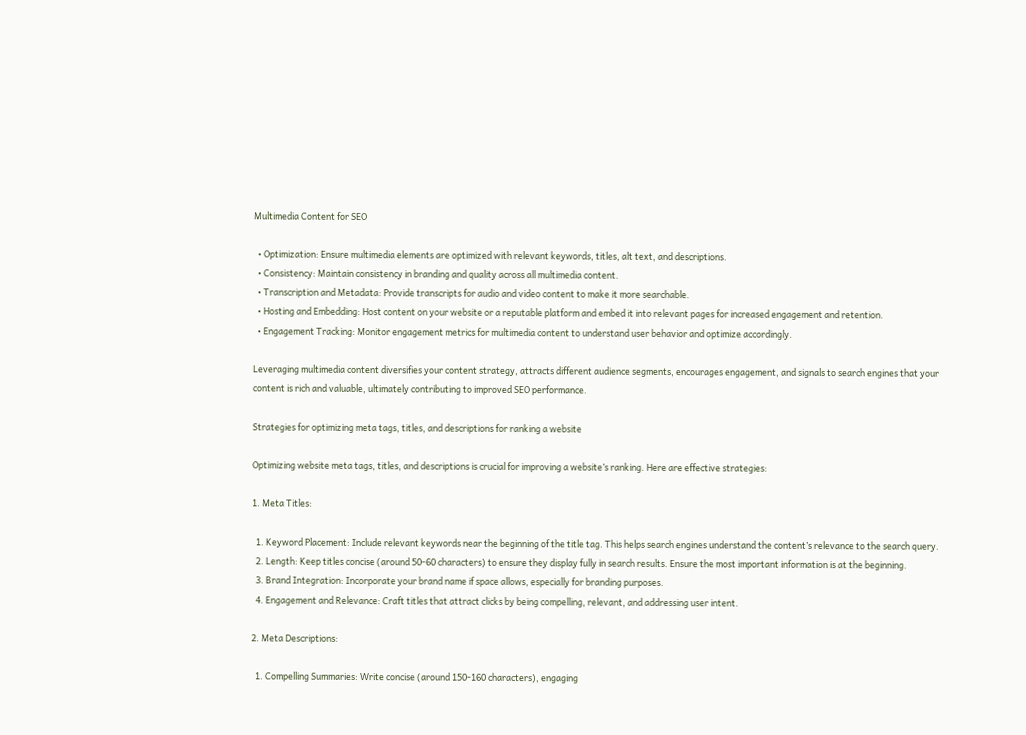Multimedia Content for SEO

  • Optimization: Ensure multimedia elements are optimized with relevant keywords, titles, alt text, and descriptions.
  • Consistency: Maintain consistency in branding and quality across all multimedia content.
  • Transcription and Metadata: Provide transcripts for audio and video content to make it more searchable.
  • Hosting and Embedding: Host content on your website or a reputable platform and embed it into relevant pages for increased engagement and retention.
  • Engagement Tracking: Monitor engagement metrics for multimedia content to understand user behavior and optimize accordingly.

Leveraging multimedia content diversifies your content strategy, attracts different audience segments, encourages engagement, and signals to search engines that your content is rich and valuable, ultimately contributing to improved SEO performance.

Strategies for optimizing meta tags, titles, and descriptions for ranking a website

Optimizing website meta tags, titles, and descriptions is crucial for improving a website’s ranking. Here are effective strategies:

1. Meta Titles:

  1. Keyword Placement: Include relevant keywords near the beginning of the title tag. This helps search engines understand the content’s relevance to the search query.
  2. Length: Keep titles concise (around 50-60 characters) to ensure they display fully in search results. Ensure the most important information is at the beginning.
  3. Brand Integration: Incorporate your brand name if space allows, especially for branding purposes.
  4. Engagement and Relevance: Craft titles that attract clicks by being compelling, relevant, and addressing user intent.

2. Meta Descriptions:

  1. Compelling Summaries: Write concise (around 150-160 characters), engaging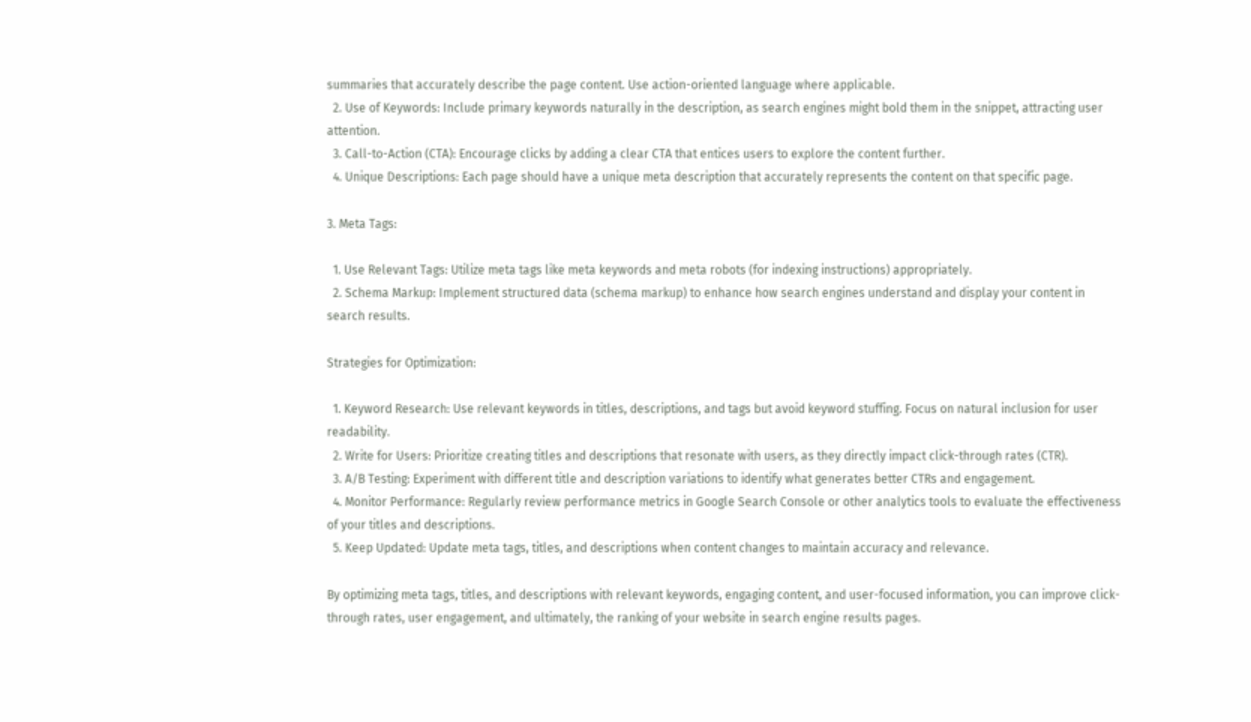summaries that accurately describe the page content. Use action-oriented language where applicable.
  2. Use of Keywords: Include primary keywords naturally in the description, as search engines might bold them in the snippet, attracting user attention.
  3. Call-to-Action (CTA): Encourage clicks by adding a clear CTA that entices users to explore the content further.
  4. Unique Descriptions: Each page should have a unique meta description that accurately represents the content on that specific page.

3. Meta Tags:

  1. Use Relevant Tags: Utilize meta tags like meta keywords and meta robots (for indexing instructions) appropriately.
  2. Schema Markup: Implement structured data (schema markup) to enhance how search engines understand and display your content in search results.

Strategies for Optimization:

  1. Keyword Research: Use relevant keywords in titles, descriptions, and tags but avoid keyword stuffing. Focus on natural inclusion for user readability.
  2. Write for Users: Prioritize creating titles and descriptions that resonate with users, as they directly impact click-through rates (CTR).
  3. A/B Testing: Experiment with different title and description variations to identify what generates better CTRs and engagement.
  4. Monitor Performance: Regularly review performance metrics in Google Search Console or other analytics tools to evaluate the effectiveness of your titles and descriptions.
  5. Keep Updated: Update meta tags, titles, and descriptions when content changes to maintain accuracy and relevance.

By optimizing meta tags, titles, and descriptions with relevant keywords, engaging content, and user-focused information, you can improve click-through rates, user engagement, and ultimately, the ranking of your website in search engine results pages.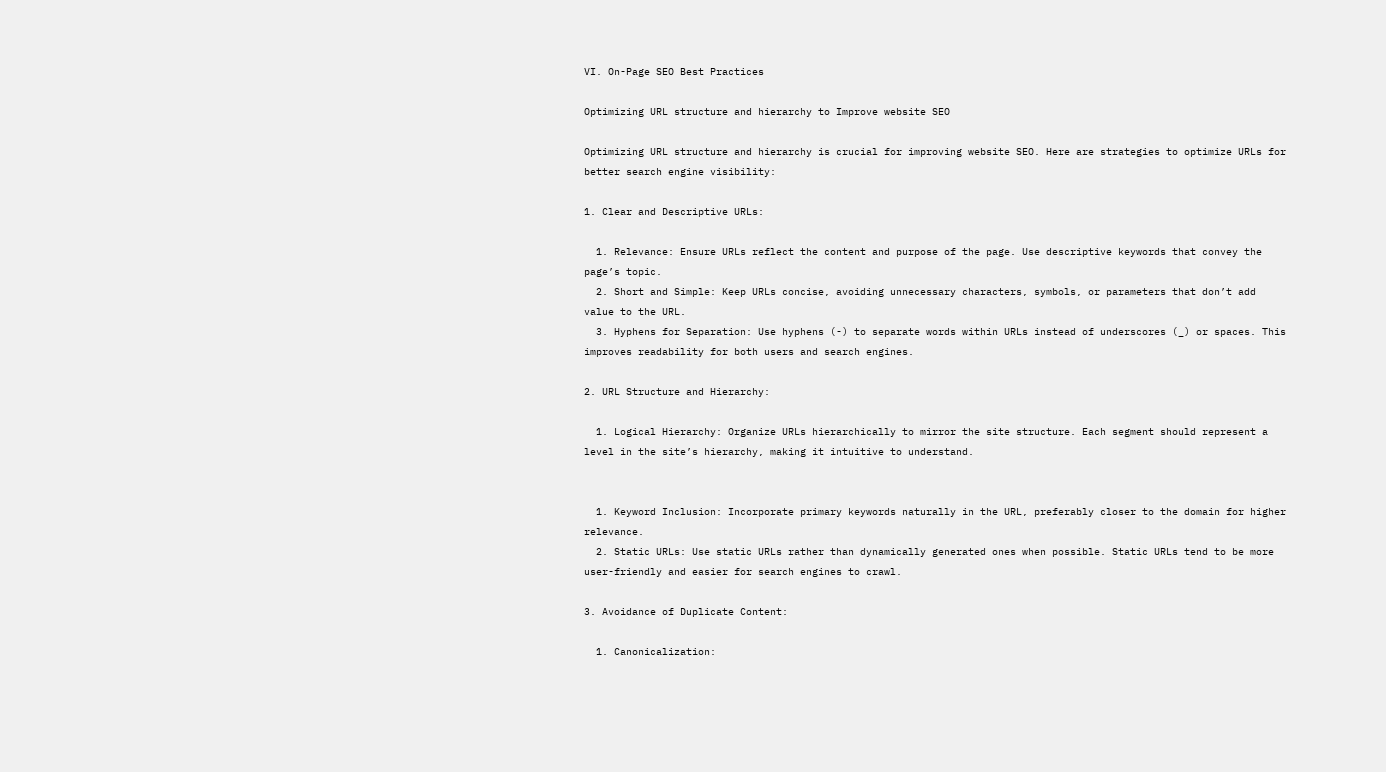VI. On-Page SEO Best Practices

Optimizing URL structure and hierarchy to Improve website SEO

Optimizing URL structure and hierarchy is crucial for improving website SEO. Here are strategies to optimize URLs for better search engine visibility:

1. Clear and Descriptive URLs:

  1. Relevance: Ensure URLs reflect the content and purpose of the page. Use descriptive keywords that convey the page’s topic.
  2. Short and Simple: Keep URLs concise, avoiding unnecessary characters, symbols, or parameters that don’t add value to the URL.
  3. Hyphens for Separation: Use hyphens (-) to separate words within URLs instead of underscores (_) or spaces. This improves readability for both users and search engines.

2. URL Structure and Hierarchy:

  1. Logical Hierarchy: Organize URLs hierarchically to mirror the site structure. Each segment should represent a level in the site’s hierarchy, making it intuitive to understand.


  1. Keyword Inclusion: Incorporate primary keywords naturally in the URL, preferably closer to the domain for higher relevance.
  2. Static URLs: Use static URLs rather than dynamically generated ones when possible. Static URLs tend to be more user-friendly and easier for search engines to crawl.

3. Avoidance of Duplicate Content:

  1. Canonicalization: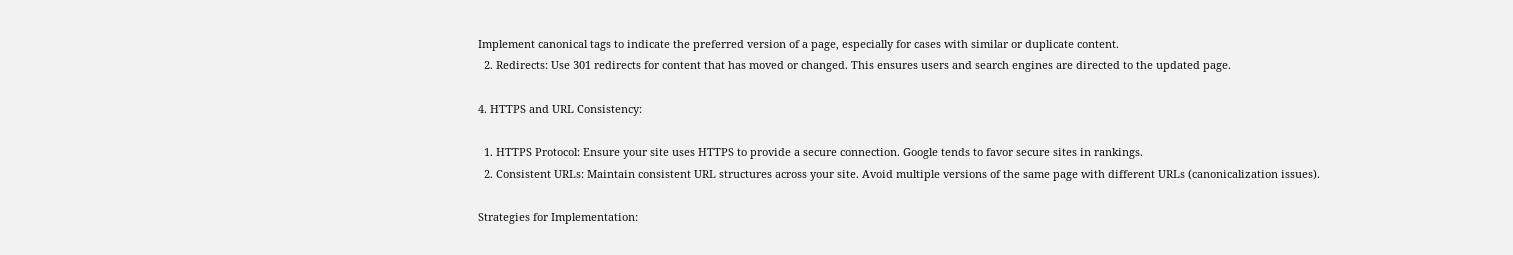Implement canonical tags to indicate the preferred version of a page, especially for cases with similar or duplicate content.
  2. Redirects: Use 301 redirects for content that has moved or changed. This ensures users and search engines are directed to the updated page.

4. HTTPS and URL Consistency:

  1. HTTPS Protocol: Ensure your site uses HTTPS to provide a secure connection. Google tends to favor secure sites in rankings.
  2. Consistent URLs: Maintain consistent URL structures across your site. Avoid multiple versions of the same page with different URLs (canonicalization issues).

Strategies for Implementation: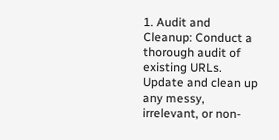1. Audit and Cleanup: Conduct a thorough audit of existing URLs. Update and clean up any messy, irrelevant, or non-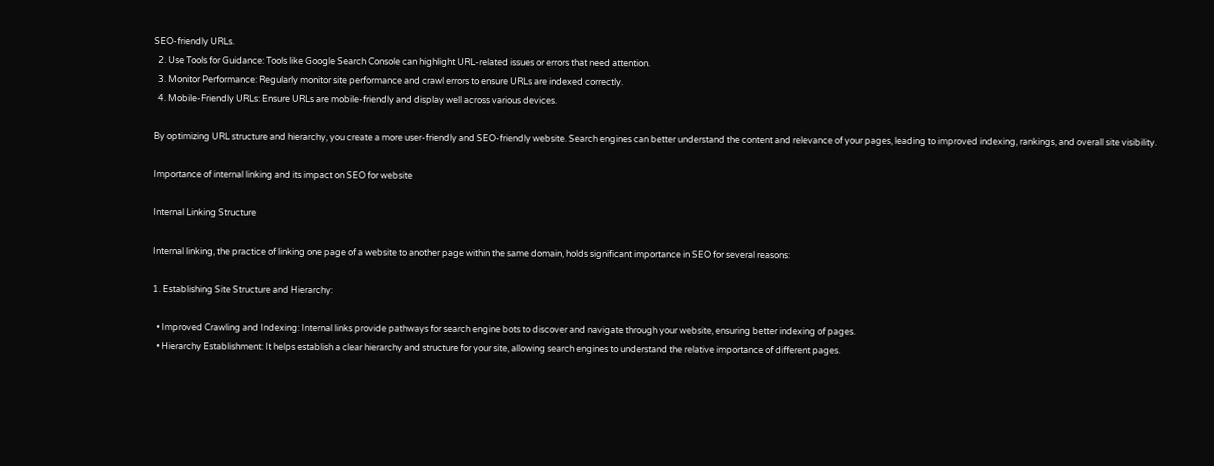SEO-friendly URLs.
  2. Use Tools for Guidance: Tools like Google Search Console can highlight URL-related issues or errors that need attention.
  3. Monitor Performance: Regularly monitor site performance and crawl errors to ensure URLs are indexed correctly.
  4. Mobile-Friendly URLs: Ensure URLs are mobile-friendly and display well across various devices.

By optimizing URL structure and hierarchy, you create a more user-friendly and SEO-friendly website. Search engines can better understand the content and relevance of your pages, leading to improved indexing, rankings, and overall site visibility.

Importance of internal linking and its impact on SEO for website

Internal Linking Structure

Internal linking, the practice of linking one page of a website to another page within the same domain, holds significant importance in SEO for several reasons:

1. Establishing Site Structure and Hierarchy:

  • Improved Crawling and Indexing: Internal links provide pathways for search engine bots to discover and navigate through your website, ensuring better indexing of pages.
  • Hierarchy Establishment: It helps establish a clear hierarchy and structure for your site, allowing search engines to understand the relative importance of different pages.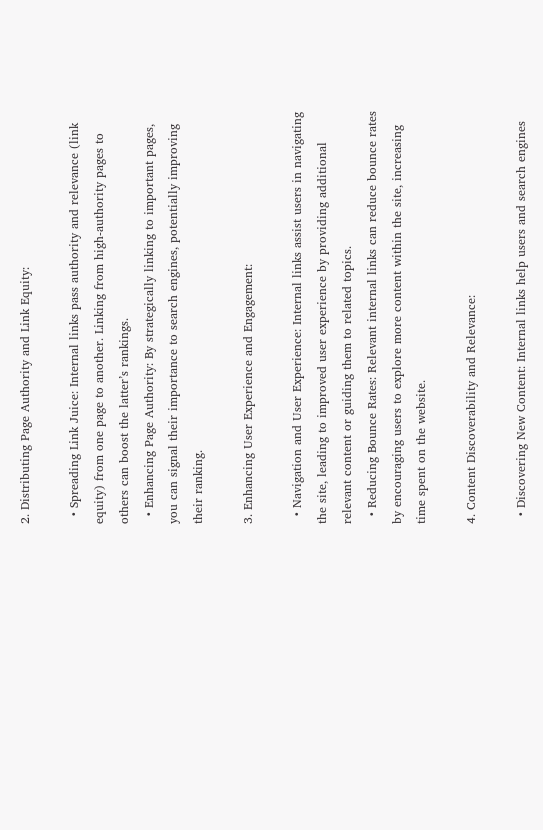2. Distributing Page Authority and Link Equity:

  • Spreading Link Juice: Internal links pass authority and relevance (link equity) from one page to another. Linking from high-authority pages to others can boost the latter’s rankings.
  • Enhancing Page Authority: By strategically linking to important pages, you can signal their importance to search engines, potentially improving their ranking.

3. Enhancing User Experience and Engagement:

  • Navigation and User Experience: Internal links assist users in navigating the site, leading to improved user experience by providing additional relevant content or guiding them to related topics.
  • Reducing Bounce Rates: Relevant internal links can reduce bounce rates by encouraging users to explore more content within the site, increasing time spent on the website.

4. Content Discoverability and Relevance:

  • Discovering New Content: Internal links help users and search engines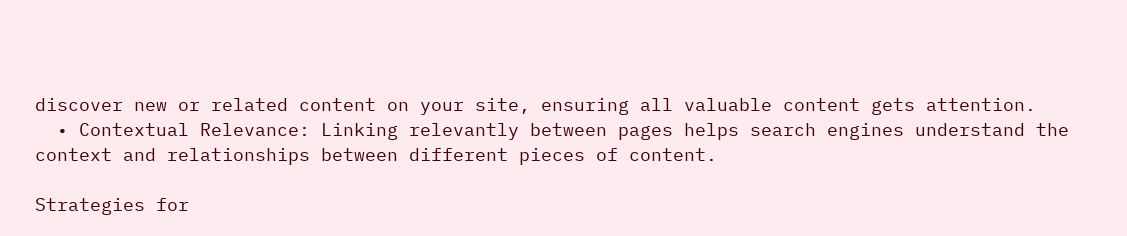discover new or related content on your site, ensuring all valuable content gets attention.
  • Contextual Relevance: Linking relevantly between pages helps search engines understand the context and relationships between different pieces of content.

Strategies for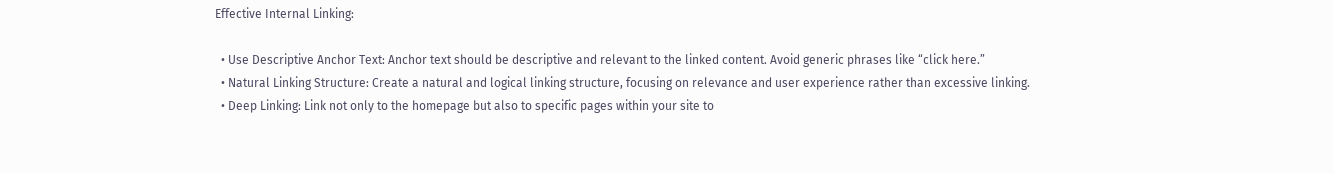Effective Internal Linking:

  • Use Descriptive Anchor Text: Anchor text should be descriptive and relevant to the linked content. Avoid generic phrases like “click here.”
  • Natural Linking Structure: Create a natural and logical linking structure, focusing on relevance and user experience rather than excessive linking.
  • Deep Linking: Link not only to the homepage but also to specific pages within your site to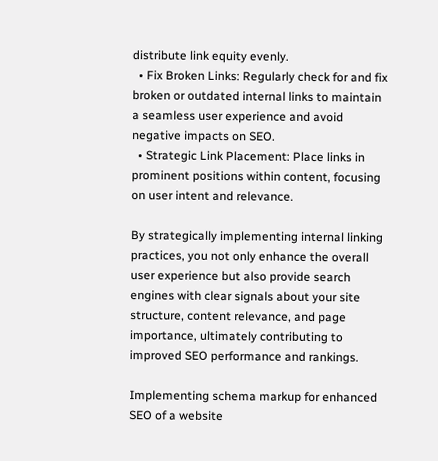distribute link equity evenly.
  • Fix Broken Links: Regularly check for and fix broken or outdated internal links to maintain a seamless user experience and avoid negative impacts on SEO.
  • Strategic Link Placement: Place links in prominent positions within content, focusing on user intent and relevance.

By strategically implementing internal linking practices, you not only enhance the overall user experience but also provide search engines with clear signals about your site structure, content relevance, and page importance, ultimately contributing to improved SEO performance and rankings.

Implementing schema markup for enhanced SEO of a website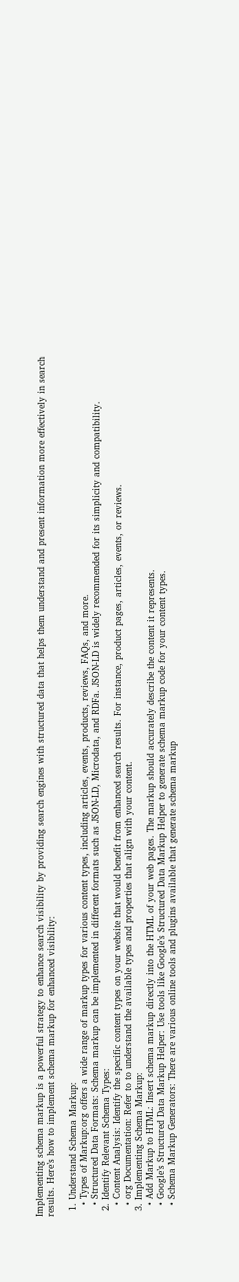Implementing schema markup is a powerful strategy to enhance search visibility by providing search engines with structured data that helps them understand and present information more effectively in search results. Here’s how to implement schema markup for enhanced visibility:

  1. Understand Schema Markup:
    • Types of Markup:org offers a wide range of markup types for various content types, including articles, events, products, reviews, FAQs, and more.
    • Structured Data Formats: Schema markup can be implemented in different formats such as JSON-LD, Microdata, and RDFa. JSON-LD is widely recommended for its simplicity and compatibility.
  2. Identify Relevant Schema Types:
    • Content Analysis: Identify the specific content types on your website that would benefit from enhanced search results. For instance, product pages, articles, events, or reviews.
    • org Documentation: Refer to to understand the available types and properties that align with your content.
  3. Implementing Schema Markup:
    • Add Markup to HTML: Insert schema markup directly into the HTML of your web pages. The markup should accurately describe the content it represents.
    • Google’s Structured Data Markup Helper: Use tools like Google’s Structured Data Markup Helper to generate schema markup code for your content types.
    • Schema Markup Generators: There are various online tools and plugins available that generate schema markup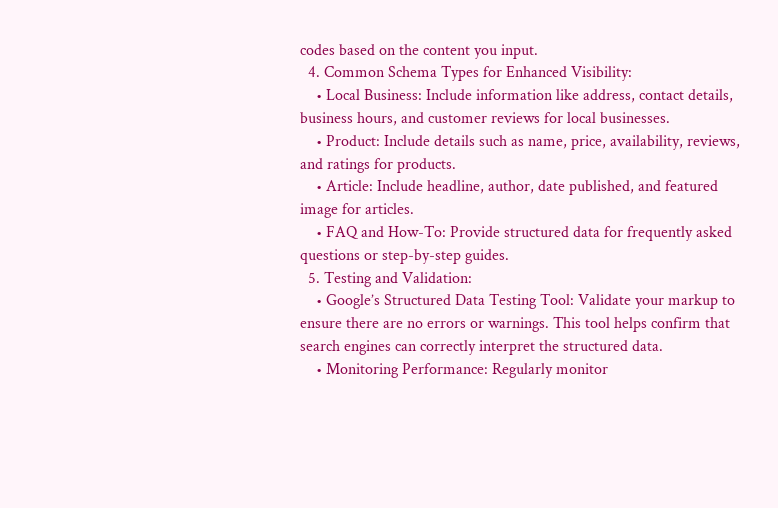codes based on the content you input.
  4. Common Schema Types for Enhanced Visibility:
    • Local Business: Include information like address, contact details, business hours, and customer reviews for local businesses.
    • Product: Include details such as name, price, availability, reviews, and ratings for products.
    • Article: Include headline, author, date published, and featured image for articles.
    • FAQ and How-To: Provide structured data for frequently asked questions or step-by-step guides.
  5. Testing and Validation:
    • Google’s Structured Data Testing Tool: Validate your markup to ensure there are no errors or warnings. This tool helps confirm that search engines can correctly interpret the structured data.
    • Monitoring Performance: Regularly monitor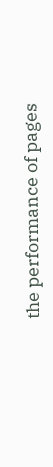the performance of pages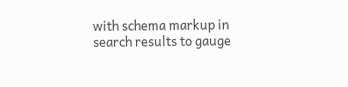with schema markup in search results to gauge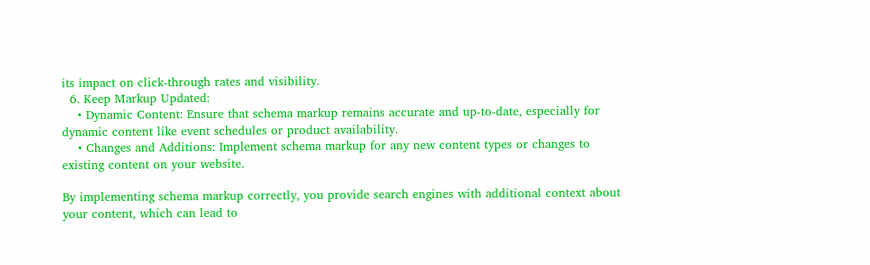its impact on click-through rates and visibility.
  6. Keep Markup Updated:
    • Dynamic Content: Ensure that schema markup remains accurate and up-to-date, especially for dynamic content like event schedules or product availability.
    • Changes and Additions: Implement schema markup for any new content types or changes to existing content on your website.

By implementing schema markup correctly, you provide search engines with additional context about your content, which can lead to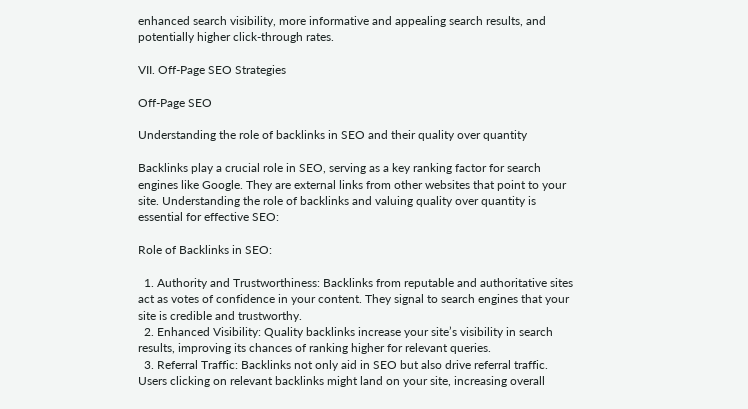enhanced search visibility, more informative and appealing search results, and potentially higher click-through rates.

VII. Off-Page SEO Strategies

Off-Page SEO

Understanding the role of backlinks in SEO and their quality over quantity

Backlinks play a crucial role in SEO, serving as a key ranking factor for search engines like Google. They are external links from other websites that point to your site. Understanding the role of backlinks and valuing quality over quantity is essential for effective SEO:

Role of Backlinks in SEO:

  1. Authority and Trustworthiness: Backlinks from reputable and authoritative sites act as votes of confidence in your content. They signal to search engines that your site is credible and trustworthy.
  2. Enhanced Visibility: Quality backlinks increase your site’s visibility in search results, improving its chances of ranking higher for relevant queries.
  3. Referral Traffic: Backlinks not only aid in SEO but also drive referral traffic. Users clicking on relevant backlinks might land on your site, increasing overall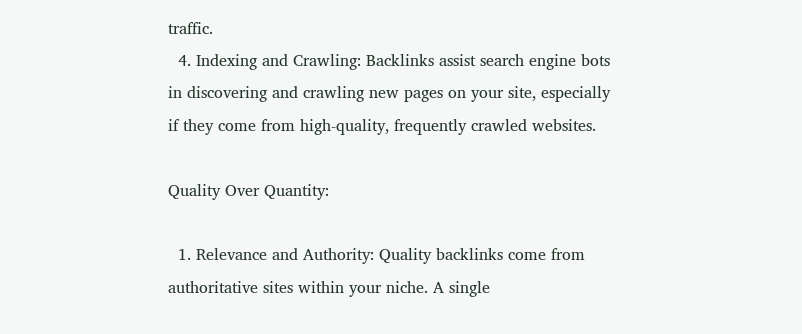traffic.
  4. Indexing and Crawling: Backlinks assist search engine bots in discovering and crawling new pages on your site, especially if they come from high-quality, frequently crawled websites.

Quality Over Quantity:

  1. Relevance and Authority: Quality backlinks come from authoritative sites within your niche. A single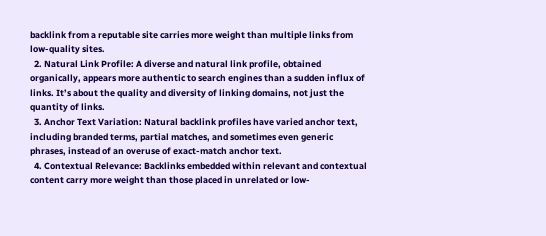backlink from a reputable site carries more weight than multiple links from low-quality sites.
  2. Natural Link Profile: A diverse and natural link profile, obtained organically, appears more authentic to search engines than a sudden influx of links. It’s about the quality and diversity of linking domains, not just the quantity of links.
  3. Anchor Text Variation: Natural backlink profiles have varied anchor text, including branded terms, partial matches, and sometimes even generic phrases, instead of an overuse of exact-match anchor text.
  4. Contextual Relevance: Backlinks embedded within relevant and contextual content carry more weight than those placed in unrelated or low-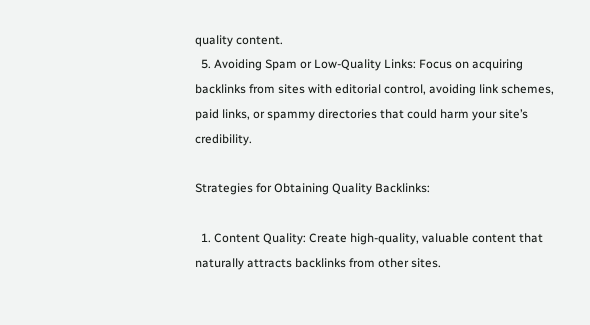quality content.
  5. Avoiding Spam or Low-Quality Links: Focus on acquiring backlinks from sites with editorial control, avoiding link schemes, paid links, or spammy directories that could harm your site’s credibility.

Strategies for Obtaining Quality Backlinks:

  1. Content Quality: Create high-quality, valuable content that naturally attracts backlinks from other sites.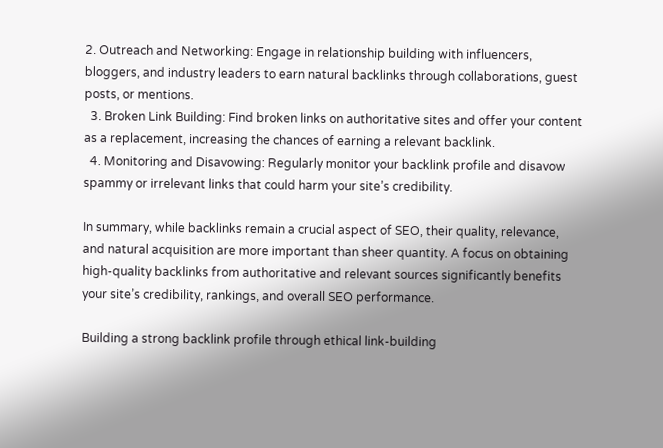2. Outreach and Networking: Engage in relationship building with influencers, bloggers, and industry leaders to earn natural backlinks through collaborations, guest posts, or mentions.
  3. Broken Link Building: Find broken links on authoritative sites and offer your content as a replacement, increasing the chances of earning a relevant backlink.
  4. Monitoring and Disavowing: Regularly monitor your backlink profile and disavow spammy or irrelevant links that could harm your site’s credibility.

In summary, while backlinks remain a crucial aspect of SEO, their quality, relevance, and natural acquisition are more important than sheer quantity. A focus on obtaining high-quality backlinks from authoritative and relevant sources significantly benefits your site’s credibility, rankings, and overall SEO performance.

Building a strong backlink profile through ethical link-building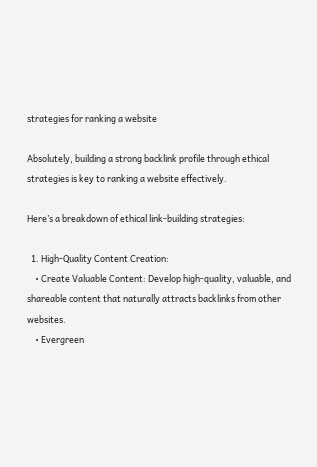strategies for ranking a website

Absolutely, building a strong backlink profile through ethical strategies is key to ranking a website effectively.

Here’s a breakdown of ethical link-building strategies:

  1. High-Quality Content Creation:
    • Create Valuable Content: Develop high-quality, valuable, and shareable content that naturally attracts backlinks from other websites.
    • Evergreen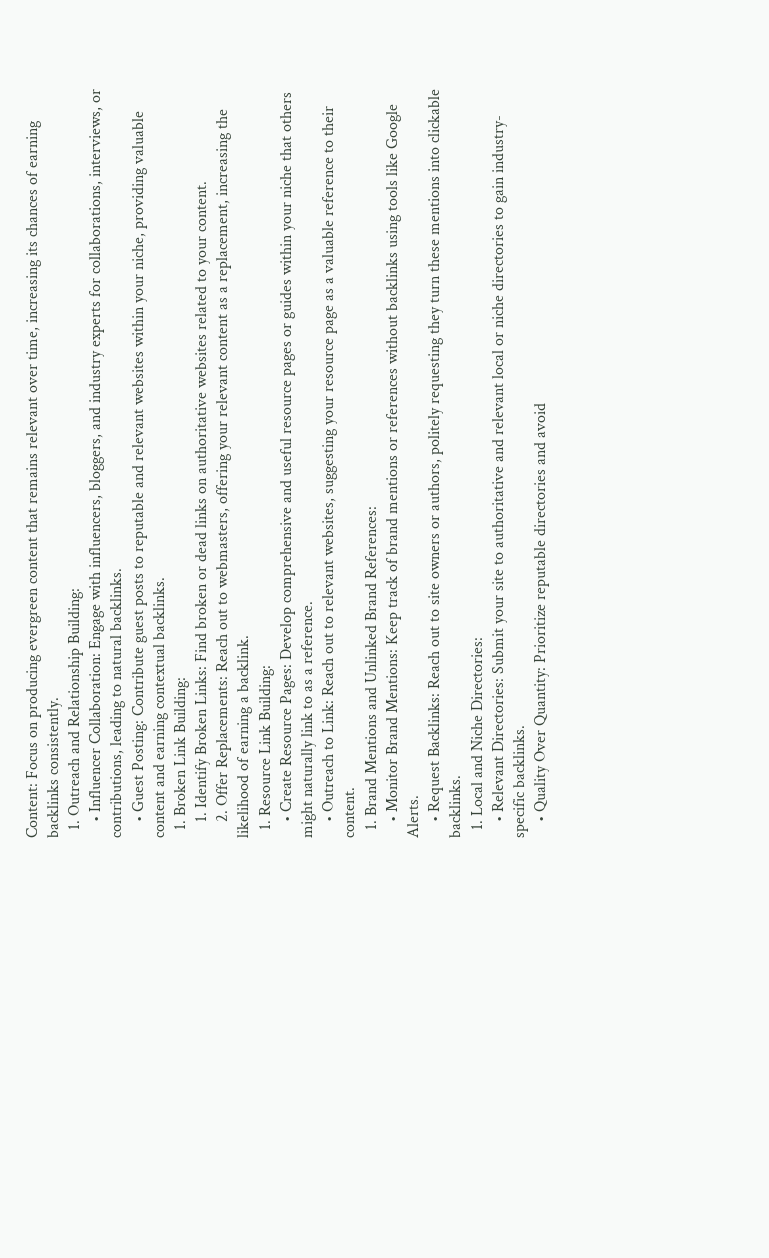Content: Focus on producing evergreen content that remains relevant over time, increasing its chances of earning backlinks consistently.
  1. Outreach and Relationship Building:
    • Influencer Collaboration: Engage with influencers, bloggers, and industry experts for collaborations, interviews, or contributions, leading to natural backlinks.
    • Guest Posting: Contribute guest posts to reputable and relevant websites within your niche, providing valuable content and earning contextual backlinks.
  1. Broken Link Building:
    1. Identify Broken Links: Find broken or dead links on authoritative websites related to your content.
    2. Offer Replacements: Reach out to webmasters, offering your relevant content as a replacement, increasing the likelihood of earning a backlink.
  1. Resource Link Building:
    • Create Resource Pages: Develop comprehensive and useful resource pages or guides within your niche that others might naturally link to as a reference.
    • Outreach to Link: Reach out to relevant websites, suggesting your resource page as a valuable reference to their content.
  1. Brand Mentions and Unlinked Brand References:
    • Monitor Brand Mentions: Keep track of brand mentions or references without backlinks using tools like Google Alerts.
    • Request Backlinks: Reach out to site owners or authors, politely requesting they turn these mentions into clickable backlinks.
  1. Local and Niche Directories:
    • Relevant Directories: Submit your site to authoritative and relevant local or niche directories to gain industry-specific backlinks.
    • Quality Over Quantity: Prioritize reputable directories and avoid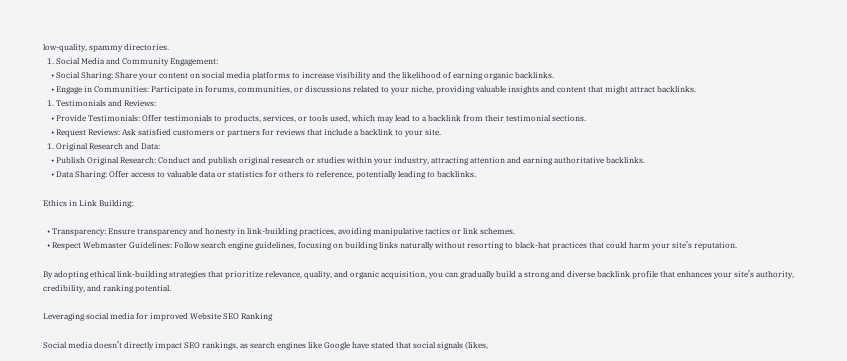low-quality, spammy directories.
  1. Social Media and Community Engagement:
    • Social Sharing: Share your content on social media platforms to increase visibility and the likelihood of earning organic backlinks.
    • Engage in Communities: Participate in forums, communities, or discussions related to your niche, providing valuable insights and content that might attract backlinks.
  1. Testimonials and Reviews:
    • Provide Testimonials: Offer testimonials to products, services, or tools used, which may lead to a backlink from their testimonial sections.
    • Request Reviews: Ask satisfied customers or partners for reviews that include a backlink to your site.
  1. Original Research and Data:
    • Publish Original Research: Conduct and publish original research or studies within your industry, attracting attention and earning authoritative backlinks.
    • Data Sharing: Offer access to valuable data or statistics for others to reference, potentially leading to backlinks.

Ethics in Link Building:

  • Transparency: Ensure transparency and honesty in link-building practices, avoiding manipulative tactics or link schemes.
  • Respect Webmaster Guidelines: Follow search engine guidelines, focusing on building links naturally without resorting to black-hat practices that could harm your site’s reputation.

By adopting ethical link-building strategies that prioritize relevance, quality, and organic acquisition, you can gradually build a strong and diverse backlink profile that enhances your site’s authority, credibility, and ranking potential.

Leveraging social media for improved Website SEO Ranking

Social media doesn’t directly impact SEO rankings, as search engines like Google have stated that social signals (likes,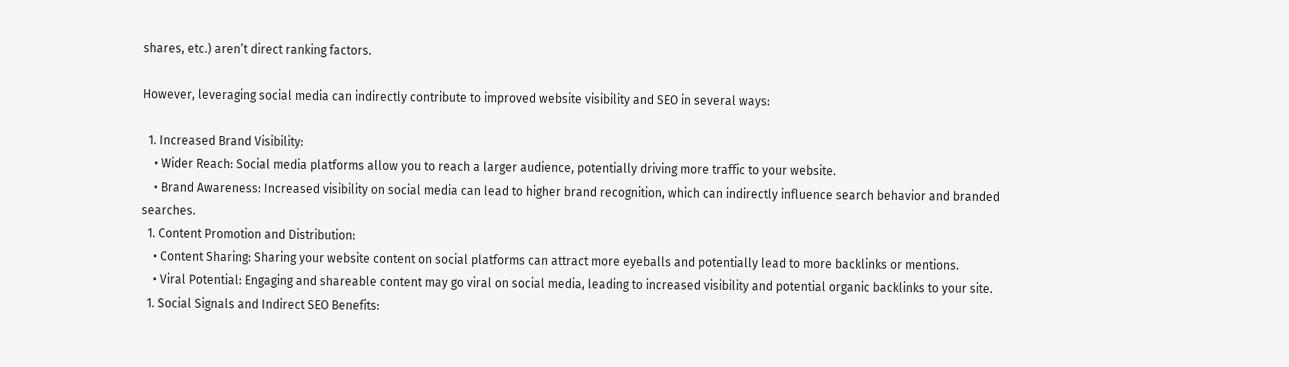shares, etc.) aren’t direct ranking factors.

However, leveraging social media can indirectly contribute to improved website visibility and SEO in several ways:

  1. Increased Brand Visibility:
    • Wider Reach: Social media platforms allow you to reach a larger audience, potentially driving more traffic to your website.
    • Brand Awareness: Increased visibility on social media can lead to higher brand recognition, which can indirectly influence search behavior and branded searches.
  1. Content Promotion and Distribution:
    • Content Sharing: Sharing your website content on social platforms can attract more eyeballs and potentially lead to more backlinks or mentions.
    • Viral Potential: Engaging and shareable content may go viral on social media, leading to increased visibility and potential organic backlinks to your site.
  1. Social Signals and Indirect SEO Benefits: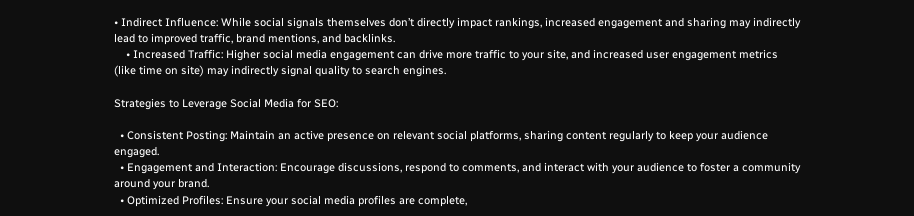• Indirect Influence: While social signals themselves don’t directly impact rankings, increased engagement and sharing may indirectly lead to improved traffic, brand mentions, and backlinks.
    • Increased Traffic: Higher social media engagement can drive more traffic to your site, and increased user engagement metrics (like time on site) may indirectly signal quality to search engines.

Strategies to Leverage Social Media for SEO:

  • Consistent Posting: Maintain an active presence on relevant social platforms, sharing content regularly to keep your audience engaged.
  • Engagement and Interaction: Encourage discussions, respond to comments, and interact with your audience to foster a community around your brand.
  • Optimized Profiles: Ensure your social media profiles are complete,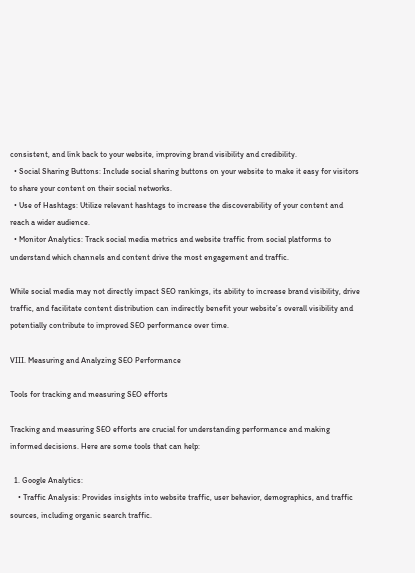consistent, and link back to your website, improving brand visibility and credibility.
  • Social Sharing Buttons: Include social sharing buttons on your website to make it easy for visitors to share your content on their social networks.
  • Use of Hashtags: Utilize relevant hashtags to increase the discoverability of your content and reach a wider audience.
  • Monitor Analytics: Track social media metrics and website traffic from social platforms to understand which channels and content drive the most engagement and traffic.

While social media may not directly impact SEO rankings, its ability to increase brand visibility, drive traffic, and facilitate content distribution can indirectly benefit your website’s overall visibility and potentially contribute to improved SEO performance over time.

VIII. Measuring and Analyzing SEO Performance

Tools for tracking and measuring SEO efforts

Tracking and measuring SEO efforts are crucial for understanding performance and making informed decisions. Here are some tools that can help:

  1. Google Analytics:
    • Traffic Analysis: Provides insights into website traffic, user behavior, demographics, and traffic sources, including organic search traffic.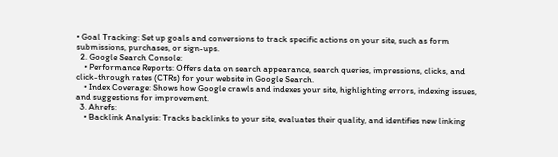• Goal Tracking: Set up goals and conversions to track specific actions on your site, such as form submissions, purchases, or sign-ups.
  2. Google Search Console:
    • Performance Reports: Offers data on search appearance, search queries, impressions, clicks, and click-through rates (CTRs) for your website in Google Search.
    • Index Coverage: Shows how Google crawls and indexes your site, highlighting errors, indexing issues, and suggestions for improvement.
  3. Ahrefs:
    • Backlink Analysis: Tracks backlinks to your site, evaluates their quality, and identifies new linking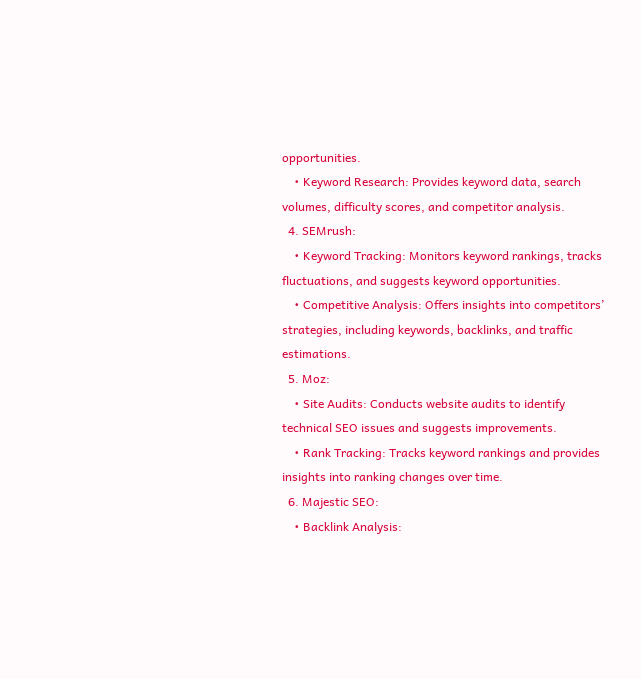opportunities.
    • Keyword Research: Provides keyword data, search volumes, difficulty scores, and competitor analysis.
  4. SEMrush:
    • Keyword Tracking: Monitors keyword rankings, tracks fluctuations, and suggests keyword opportunities.
    • Competitive Analysis: Offers insights into competitors’ strategies, including keywords, backlinks, and traffic estimations.
  5. Moz:
    • Site Audits: Conducts website audits to identify technical SEO issues and suggests improvements.
    • Rank Tracking: Tracks keyword rankings and provides insights into ranking changes over time.
  6. Majestic SEO:
    • Backlink Analysis: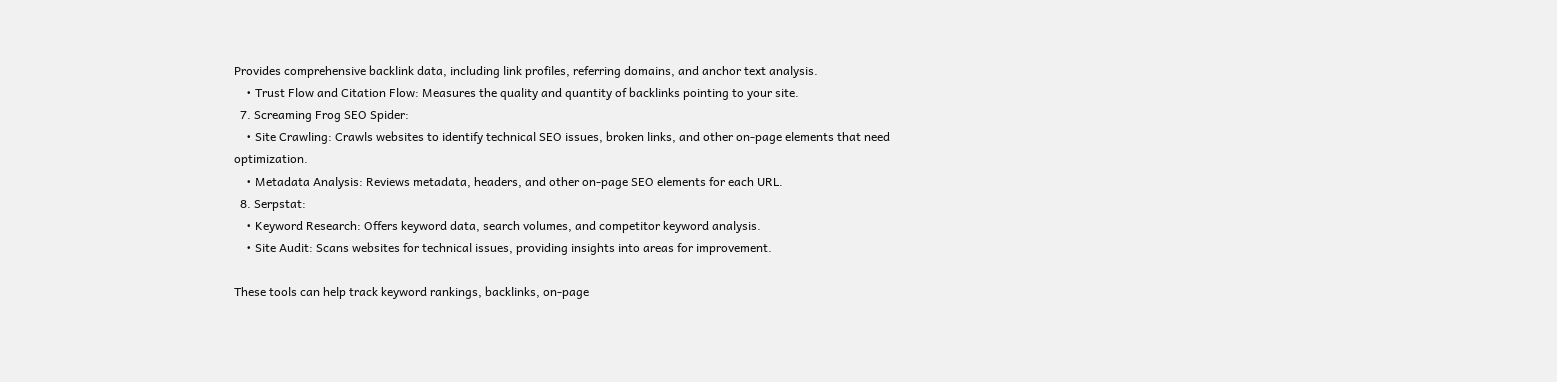Provides comprehensive backlink data, including link profiles, referring domains, and anchor text analysis.
    • Trust Flow and Citation Flow: Measures the quality and quantity of backlinks pointing to your site.
  7. Screaming Frog SEO Spider:
    • Site Crawling: Crawls websites to identify technical SEO issues, broken links, and other on-page elements that need optimization.
    • Metadata Analysis: Reviews metadata, headers, and other on-page SEO elements for each URL.
  8. Serpstat:
    • Keyword Research: Offers keyword data, search volumes, and competitor keyword analysis.
    • Site Audit: Scans websites for technical issues, providing insights into areas for improvement.

These tools can help track keyword rankings, backlinks, on-page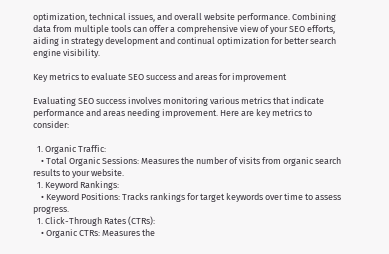optimization, technical issues, and overall website performance. Combining data from multiple tools can offer a comprehensive view of your SEO efforts, aiding in strategy development and continual optimization for better search engine visibility.

Key metrics to evaluate SEO success and areas for improvement

Evaluating SEO success involves monitoring various metrics that indicate performance and areas needing improvement. Here are key metrics to consider:

  1. Organic Traffic:
    • Total Organic Sessions: Measures the number of visits from organic search results to your website.
  1. Keyword Rankings:
    • Keyword Positions: Tracks rankings for target keywords over time to assess progress.
  1. Click-Through Rates (CTRs):
    • Organic CTRs: Measures the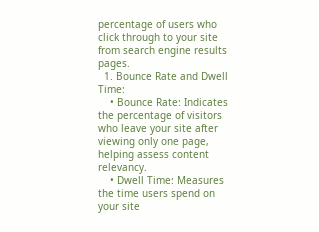percentage of users who click through to your site from search engine results pages.
  1. Bounce Rate and Dwell Time:
    • Bounce Rate: Indicates the percentage of visitors who leave your site after viewing only one page, helping assess content relevancy.
    • Dwell Time: Measures the time users spend on your site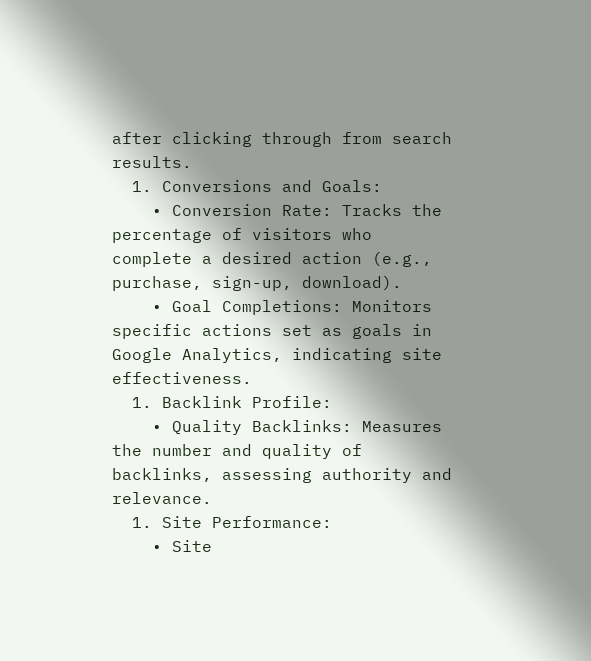after clicking through from search results.
  1. Conversions and Goals:
    • Conversion Rate: Tracks the percentage of visitors who complete a desired action (e.g., purchase, sign-up, download).
    • Goal Completions: Monitors specific actions set as goals in Google Analytics, indicating site effectiveness.
  1. Backlink Profile:
    • Quality Backlinks: Measures the number and quality of backlinks, assessing authority and relevance.
  1. Site Performance:
    • Site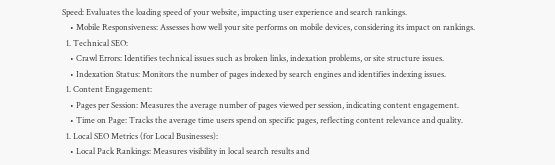Speed: Evaluates the loading speed of your website, impacting user experience and search rankings.
    • Mobile Responsiveness: Assesses how well your site performs on mobile devices, considering its impact on rankings.
  1. Technical SEO:
    • Crawl Errors: Identifies technical issues such as broken links, indexation problems, or site structure issues.
    • Indexation Status: Monitors the number of pages indexed by search engines and identifies indexing issues.
  1. Content Engagement:
    • Pages per Session: Measures the average number of pages viewed per session, indicating content engagement.
    • Time on Page: Tracks the average time users spend on specific pages, reflecting content relevance and quality.
  1. Local SEO Metrics (for Local Businesses):
    • Local Pack Rankings: Measures visibility in local search results and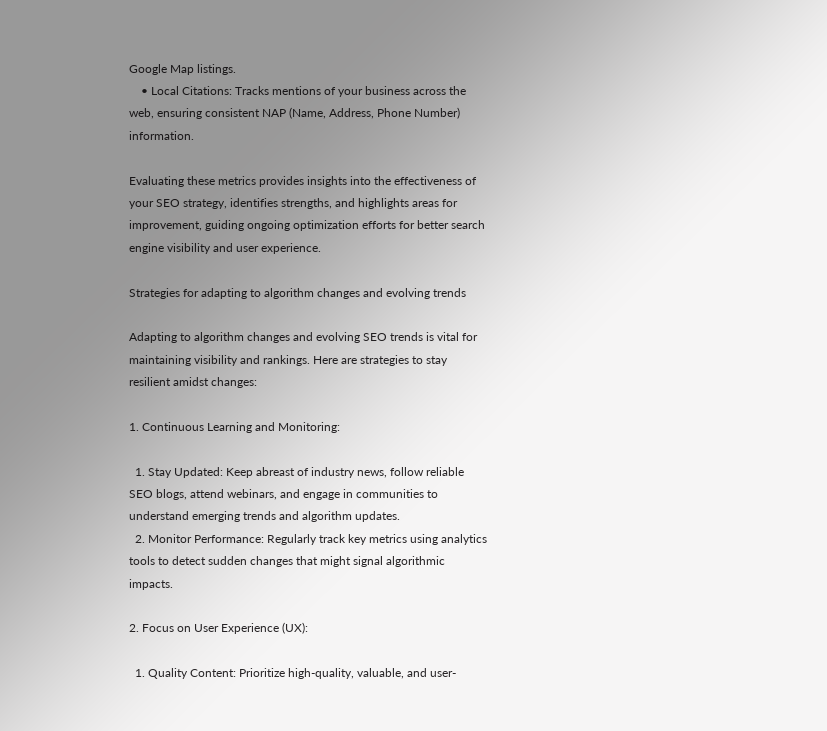Google Map listings.
    • Local Citations: Tracks mentions of your business across the web, ensuring consistent NAP (Name, Address, Phone Number) information.

Evaluating these metrics provides insights into the effectiveness of your SEO strategy, identifies strengths, and highlights areas for improvement, guiding ongoing optimization efforts for better search engine visibility and user experience.

Strategies for adapting to algorithm changes and evolving trends

Adapting to algorithm changes and evolving SEO trends is vital for maintaining visibility and rankings. Here are strategies to stay resilient amidst changes:

1. Continuous Learning and Monitoring:

  1. Stay Updated: Keep abreast of industry news, follow reliable SEO blogs, attend webinars, and engage in communities to understand emerging trends and algorithm updates.
  2. Monitor Performance: Regularly track key metrics using analytics tools to detect sudden changes that might signal algorithmic impacts.

2. Focus on User Experience (UX):

  1. Quality Content: Prioritize high-quality, valuable, and user-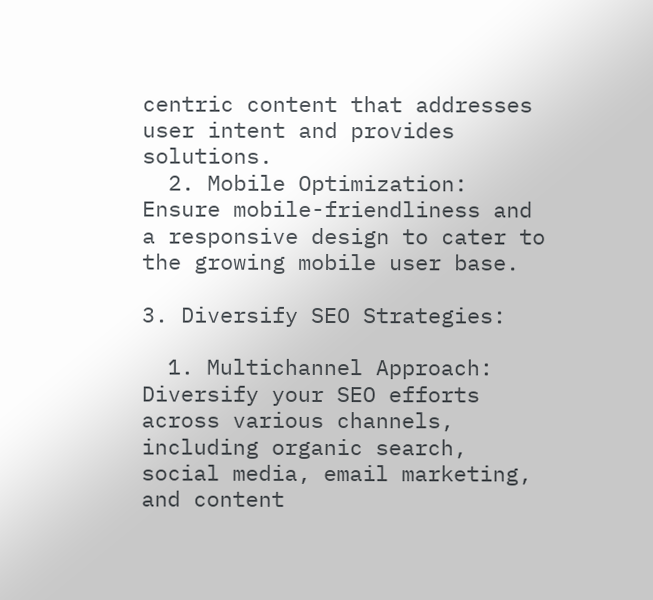centric content that addresses user intent and provides solutions.
  2. Mobile Optimization: Ensure mobile-friendliness and a responsive design to cater to the growing mobile user base.

3. Diversify SEO Strategies:

  1. Multichannel Approach: Diversify your SEO efforts across various channels, including organic search, social media, email marketing, and content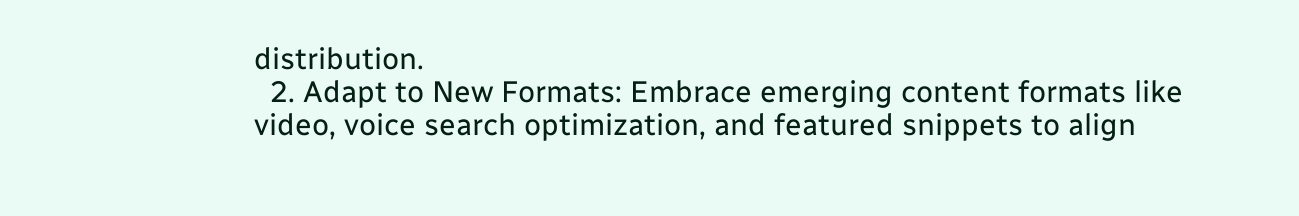distribution.
  2. Adapt to New Formats: Embrace emerging content formats like video, voice search optimization, and featured snippets to align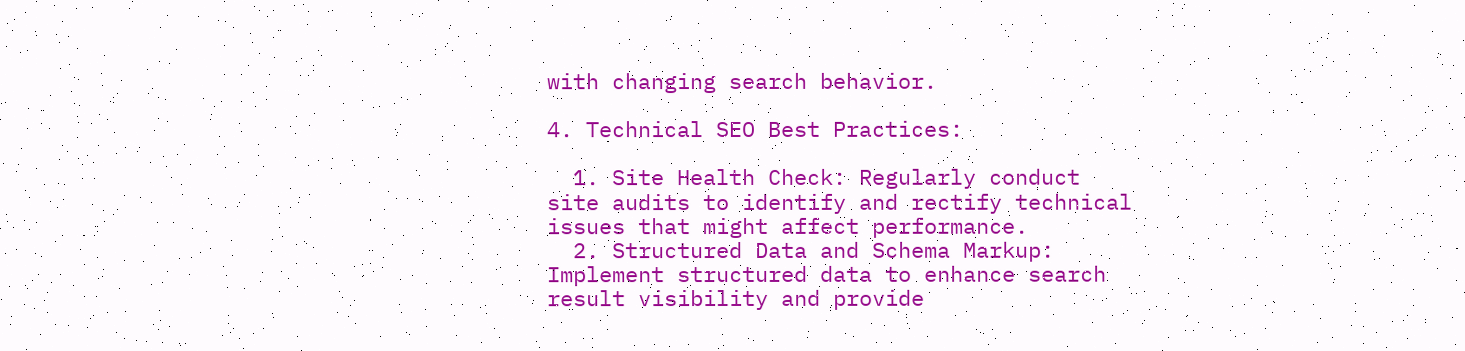with changing search behavior.

4. Technical SEO Best Practices:

  1. Site Health Check: Regularly conduct site audits to identify and rectify technical issues that might affect performance.
  2. Structured Data and Schema Markup: Implement structured data to enhance search result visibility and provide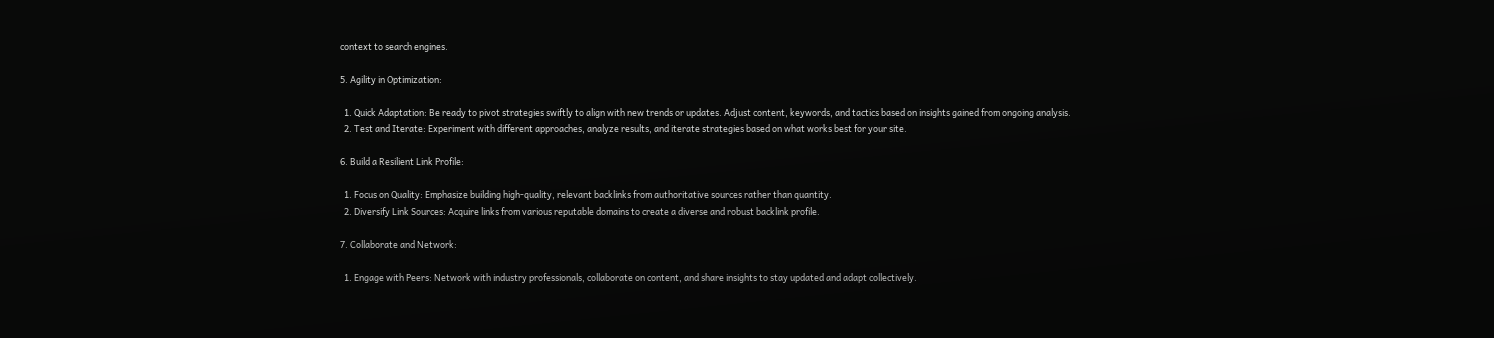context to search engines.

5. Agility in Optimization:

  1. Quick Adaptation: Be ready to pivot strategies swiftly to align with new trends or updates. Adjust content, keywords, and tactics based on insights gained from ongoing analysis.
  2. Test and Iterate: Experiment with different approaches, analyze results, and iterate strategies based on what works best for your site.

6. Build a Resilient Link Profile:

  1. Focus on Quality: Emphasize building high-quality, relevant backlinks from authoritative sources rather than quantity.
  2. Diversify Link Sources: Acquire links from various reputable domains to create a diverse and robust backlink profile.

7. Collaborate and Network:

  1. Engage with Peers: Network with industry professionals, collaborate on content, and share insights to stay updated and adapt collectively.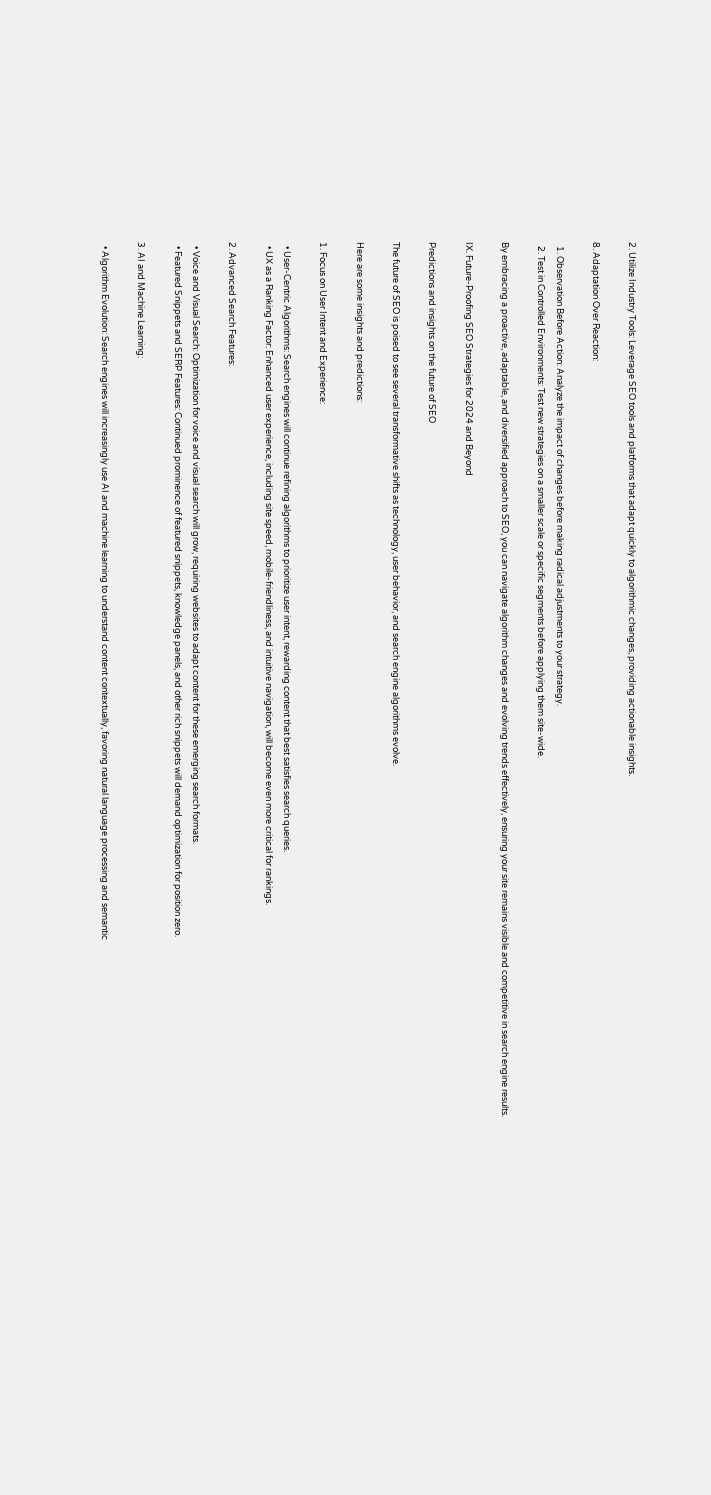2. Utilize Industry Tools: Leverage SEO tools and platforms that adapt quickly to algorithmic changes, providing actionable insights.

8. Adaptation Over Reaction:

  1. Observation Before Action: Analyze the impact of changes before making radical adjustments to your strategy.
  2. Test in Controlled Environments: Test new strategies on a smaller scale or specific segments before applying them site-wide.

By embracing a proactive, adaptable, and diversified approach to SEO, you can navigate algorithm changes and evolving trends effectively, ensuring your site remains visible and competitive in search engine results.

IX. Future-Proofing SEO Strategies for 2024 and Beyond

Predictions and insights on the future of SEO

The future of SEO is poised to see several transformative shifts as technology, user behavior, and search engine algorithms evolve.

Here are some insights and predictions:

1. Focus on User Intent and Experience:

  • User-Centric Algorithms: Search engines will continue refining algorithms to prioritize user intent, rewarding content that best satisfies search queries.
  • UX as a Ranking Factor: Enhanced user experience, including site speed, mobile-friendliness, and intuitive navigation, will become even more critical for rankings.

2. Advanced Search Features:

  • Voice and Visual Search: Optimization for voice and visual search will grow, requiring websites to adapt content for these emerging search formats.
  • Featured Snippets and SERP Features: Continued prominence of featured snippets, knowledge panels, and other rich snippets will demand optimization for position zero.

3. AI and Machine Learning:

  • Algorithm Evolution: Search engines will increasingly use AI and machine learning to understand content contextually, favoring natural language processing and semantic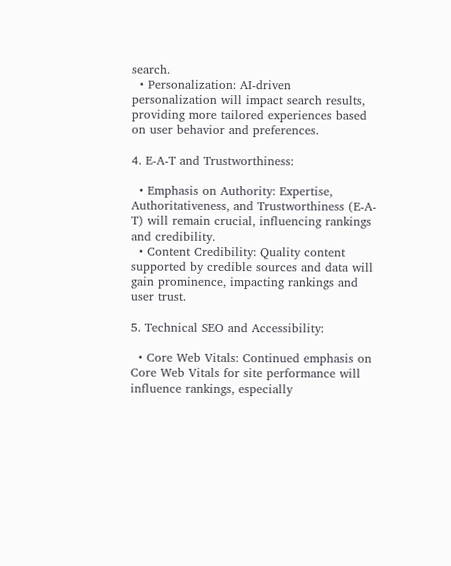search.
  • Personalization: AI-driven personalization will impact search results, providing more tailored experiences based on user behavior and preferences.

4. E-A-T and Trustworthiness:

  • Emphasis on Authority: Expertise, Authoritativeness, and Trustworthiness (E-A-T) will remain crucial, influencing rankings and credibility.
  • Content Credibility: Quality content supported by credible sources and data will gain prominence, impacting rankings and user trust.

5. Technical SEO and Accessibility:

  • Core Web Vitals: Continued emphasis on Core Web Vitals for site performance will influence rankings, especially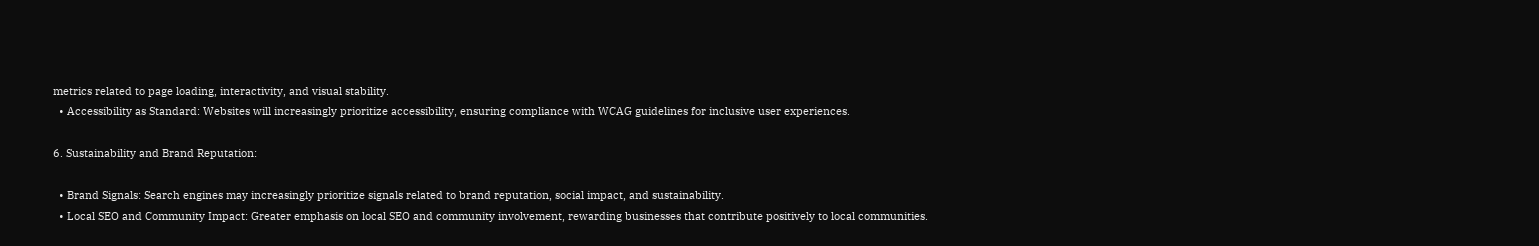metrics related to page loading, interactivity, and visual stability.
  • Accessibility as Standard: Websites will increasingly prioritize accessibility, ensuring compliance with WCAG guidelines for inclusive user experiences.

6. Sustainability and Brand Reputation:

  • Brand Signals: Search engines may increasingly prioritize signals related to brand reputation, social impact, and sustainability.
  • Local SEO and Community Impact: Greater emphasis on local SEO and community involvement, rewarding businesses that contribute positively to local communities.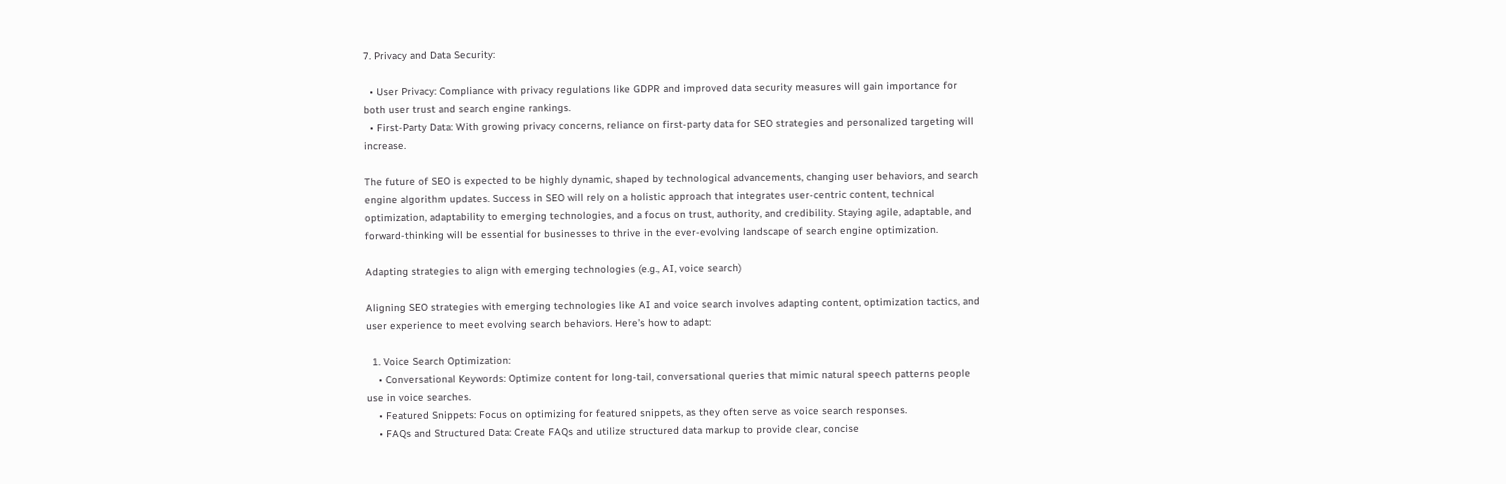7. Privacy and Data Security:

  • User Privacy: Compliance with privacy regulations like GDPR and improved data security measures will gain importance for both user trust and search engine rankings.
  • First-Party Data: With growing privacy concerns, reliance on first-party data for SEO strategies and personalized targeting will increase.

The future of SEO is expected to be highly dynamic, shaped by technological advancements, changing user behaviors, and search engine algorithm updates. Success in SEO will rely on a holistic approach that integrates user-centric content, technical optimization, adaptability to emerging technologies, and a focus on trust, authority, and credibility. Staying agile, adaptable, and forward-thinking will be essential for businesses to thrive in the ever-evolving landscape of search engine optimization.

Adapting strategies to align with emerging technologies (e.g., AI, voice search)

Aligning SEO strategies with emerging technologies like AI and voice search involves adapting content, optimization tactics, and user experience to meet evolving search behaviors. Here’s how to adapt:

  1. Voice Search Optimization:
    • Conversational Keywords: Optimize content for long-tail, conversational queries that mimic natural speech patterns people use in voice searches.
    • Featured Snippets: Focus on optimizing for featured snippets, as they often serve as voice search responses.
    • FAQs and Structured Data: Create FAQs and utilize structured data markup to provide clear, concise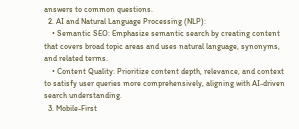answers to common questions.
  2. AI and Natural Language Processing (NLP):
    • Semantic SEO: Emphasize semantic search by creating content that covers broad topic areas and uses natural language, synonyms, and related terms.
    • Content Quality: Prioritize content depth, relevance, and context to satisfy user queries more comprehensively, aligning with AI-driven search understanding.
  3. Mobile-First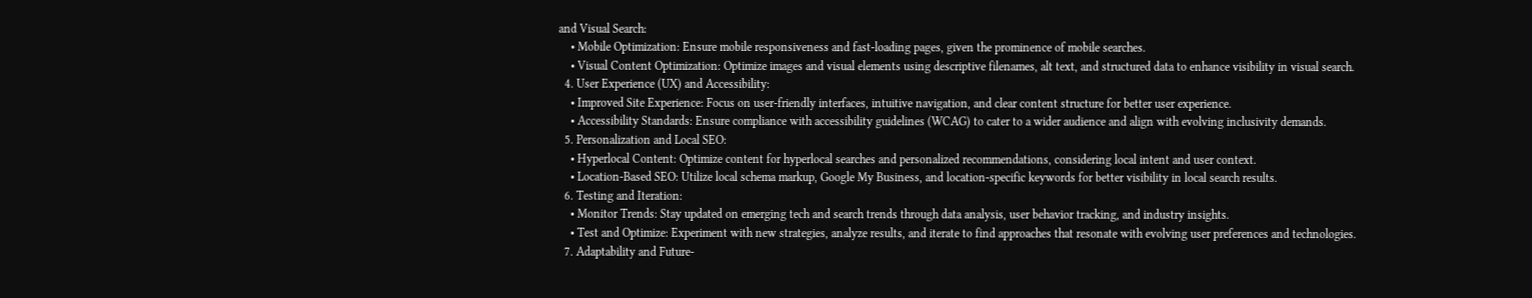and Visual Search:
    • Mobile Optimization: Ensure mobile responsiveness and fast-loading pages, given the prominence of mobile searches.
    • Visual Content Optimization: Optimize images and visual elements using descriptive filenames, alt text, and structured data to enhance visibility in visual search.
  4. User Experience (UX) and Accessibility:
    • Improved Site Experience: Focus on user-friendly interfaces, intuitive navigation, and clear content structure for better user experience.
    • Accessibility Standards: Ensure compliance with accessibility guidelines (WCAG) to cater to a wider audience and align with evolving inclusivity demands.
  5. Personalization and Local SEO:
    • Hyperlocal Content: Optimize content for hyperlocal searches and personalized recommendations, considering local intent and user context.
    • Location-Based SEO: Utilize local schema markup, Google My Business, and location-specific keywords for better visibility in local search results.
  6. Testing and Iteration:
    • Monitor Trends: Stay updated on emerging tech and search trends through data analysis, user behavior tracking, and industry insights.
    • Test and Optimize: Experiment with new strategies, analyze results, and iterate to find approaches that resonate with evolving user preferences and technologies.
  7. Adaptability and Future-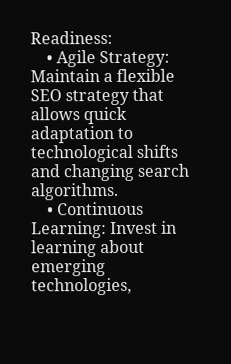Readiness:
    • Agile Strategy: Maintain a flexible SEO strategy that allows quick adaptation to technological shifts and changing search algorithms.
    • Continuous Learning: Invest in learning about emerging technologies,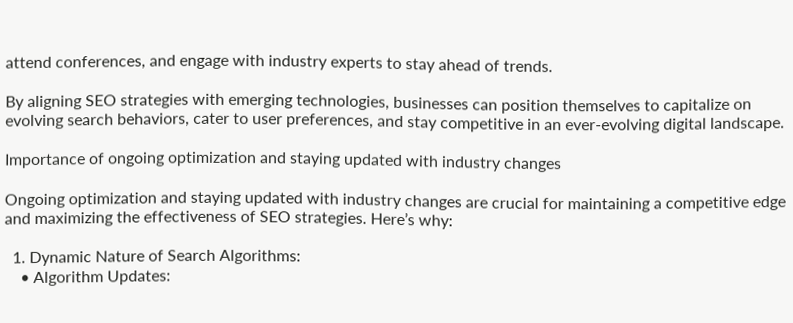attend conferences, and engage with industry experts to stay ahead of trends.

By aligning SEO strategies with emerging technologies, businesses can position themselves to capitalize on evolving search behaviors, cater to user preferences, and stay competitive in an ever-evolving digital landscape.

Importance of ongoing optimization and staying updated with industry changes

Ongoing optimization and staying updated with industry changes are crucial for maintaining a competitive edge and maximizing the effectiveness of SEO strategies. Here’s why:

  1. Dynamic Nature of Search Algorithms:
    • Algorithm Updates: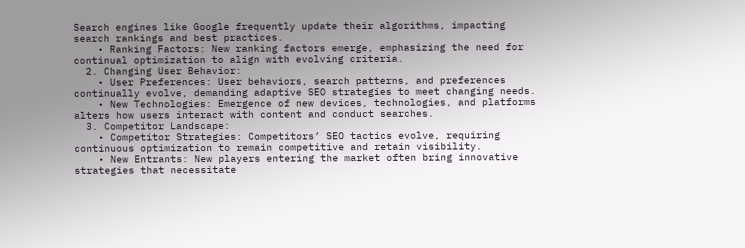Search engines like Google frequently update their algorithms, impacting search rankings and best practices.
    • Ranking Factors: New ranking factors emerge, emphasizing the need for continual optimization to align with evolving criteria.
  2. Changing User Behavior:
    • User Preferences: User behaviors, search patterns, and preferences continually evolve, demanding adaptive SEO strategies to meet changing needs.
    • New Technologies: Emergence of new devices, technologies, and platforms alters how users interact with content and conduct searches.
  3. Competitor Landscape:
    • Competitor Strategies: Competitors’ SEO tactics evolve, requiring continuous optimization to remain competitive and retain visibility.
    • New Entrants: New players entering the market often bring innovative strategies that necessitate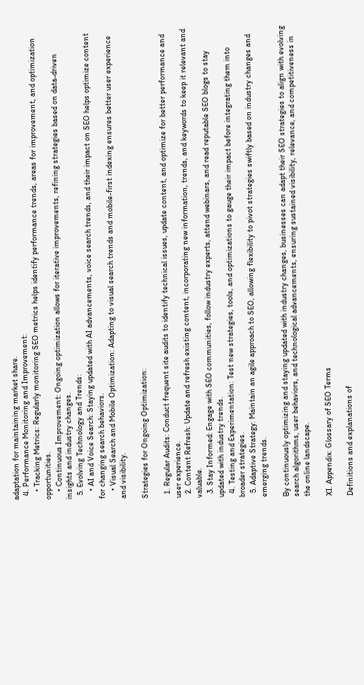adaptation for maintaining market share.
  4. Performance Monitoring and Improvement:
    • Tracking Metrics: Regularly monitoring SEO metrics helps identify performance trends, areas for improvement, and optimization opportunities.
    • Continuous Improvement: Ongoing optimization allows for iterative improvements, refining strategies based on data-driven insights and industry changes.
  5. Evolving Technology and Trends:
    • AI and Voice Search: Staying updated with AI advancements, voice search trends, and their impact on SEO helps optimize content for changing search behaviors.
    • Visual Search and Mobile Optimization: Adapting to visual search trends and mobile-first indexing ensures better user experience and visibility.

Strategies for Ongoing Optimization:

  1. Regular Audits: Conduct frequent site audits to identify technical issues, update content, and optimize for better performance and user experience.
  2. Content Refresh: Update and refresh existing content, incorporating new information, trends, and keywords to keep it relevant and valuable.
  3. Stay Informed: Engage with SEO communities, follow industry experts, attend webinars, and read reputable SEO blogs to stay updated with industry trends.
  4. Testing and Experimentation: Test new strategies, tools, and optimizations to gauge their impact before integrating them into broader strategies.
  5. Adaptive Strategy: Maintain an agile approach to SEO, allowing flexibility to pivot strategies swiftly based on industry changes and emerging trends.

By continuously optimizing and staying updated with industry changes, businesses can adapt their SEO strategies to align with evolving search algorithms, user behaviors, and technological advancements, ensuring sustained visibility, relevance, and competitiveness in the online landscape.

XI. Appendix: Glossary of SEO Terms

Definitions and explanations of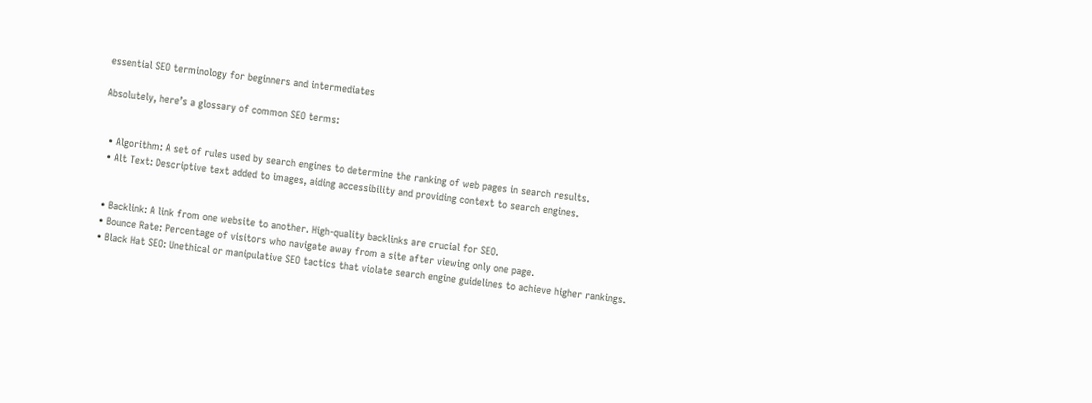essential SEO terminology for beginners and intermediates

Absolutely, here’s a glossary of common SEO terms:


  • Algorithm: A set of rules used by search engines to determine the ranking of web pages in search results.
  • Alt Text: Descriptive text added to images, aiding accessibility and providing context to search engines.


  • Backlink: A link from one website to another. High-quality backlinks are crucial for SEO.
  • Bounce Rate: Percentage of visitors who navigate away from a site after viewing only one page.
  • Black Hat SEO: Unethical or manipulative SEO tactics that violate search engine guidelines to achieve higher rankings.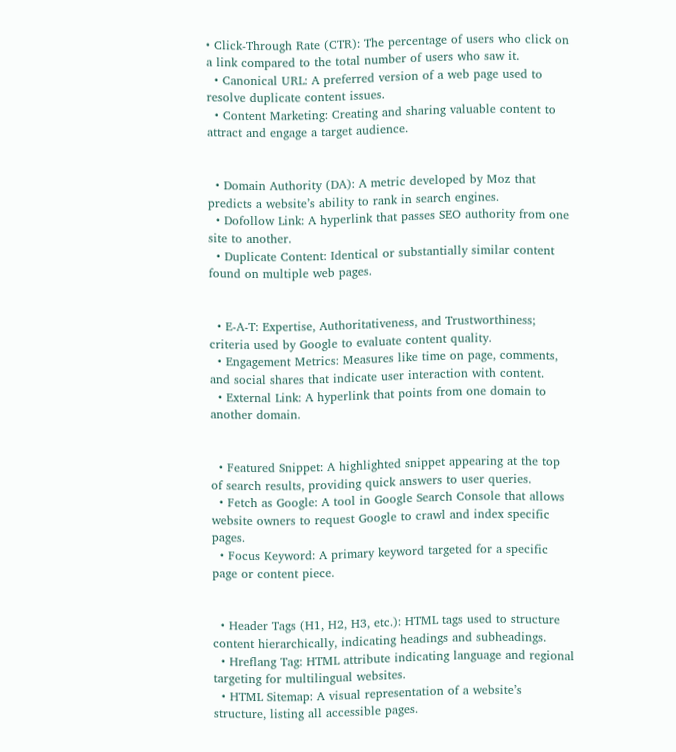• Click-Through Rate (CTR): The percentage of users who click on a link compared to the total number of users who saw it.
  • Canonical URL: A preferred version of a web page used to resolve duplicate content issues.
  • Content Marketing: Creating and sharing valuable content to attract and engage a target audience.


  • Domain Authority (DA): A metric developed by Moz that predicts a website’s ability to rank in search engines.
  • Dofollow Link: A hyperlink that passes SEO authority from one site to another.
  • Duplicate Content: Identical or substantially similar content found on multiple web pages.


  • E-A-T: Expertise, Authoritativeness, and Trustworthiness; criteria used by Google to evaluate content quality.
  • Engagement Metrics: Measures like time on page, comments, and social shares that indicate user interaction with content.
  • External Link: A hyperlink that points from one domain to another domain.


  • Featured Snippet: A highlighted snippet appearing at the top of search results, providing quick answers to user queries.
  • Fetch as Google: A tool in Google Search Console that allows website owners to request Google to crawl and index specific pages.
  • Focus Keyword: A primary keyword targeted for a specific page or content piece.


  • Header Tags (H1, H2, H3, etc.): HTML tags used to structure content hierarchically, indicating headings and subheadings.
  • Hreflang Tag: HTML attribute indicating language and regional targeting for multilingual websites.
  • HTML Sitemap: A visual representation of a website’s structure, listing all accessible pages.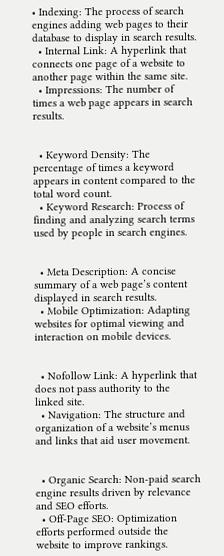• Indexing: The process of search engines adding web pages to their database to display in search results.
  • Internal Link: A hyperlink that connects one page of a website to another page within the same site.
  • Impressions: The number of times a web page appears in search results.


  • Keyword Density: The percentage of times a keyword appears in content compared to the total word count.
  • Keyword Research: Process of finding and analyzing search terms used by people in search engines.


  • Meta Description: A concise summary of a web page’s content displayed in search results.
  • Mobile Optimization: Adapting websites for optimal viewing and interaction on mobile devices.


  • Nofollow Link: A hyperlink that does not pass authority to the linked site.
  • Navigation: The structure and organization of a website’s menus and links that aid user movement.


  • Organic Search: Non-paid search engine results driven by relevance and SEO efforts.
  • Off-Page SEO: Optimization efforts performed outside the website to improve rankings.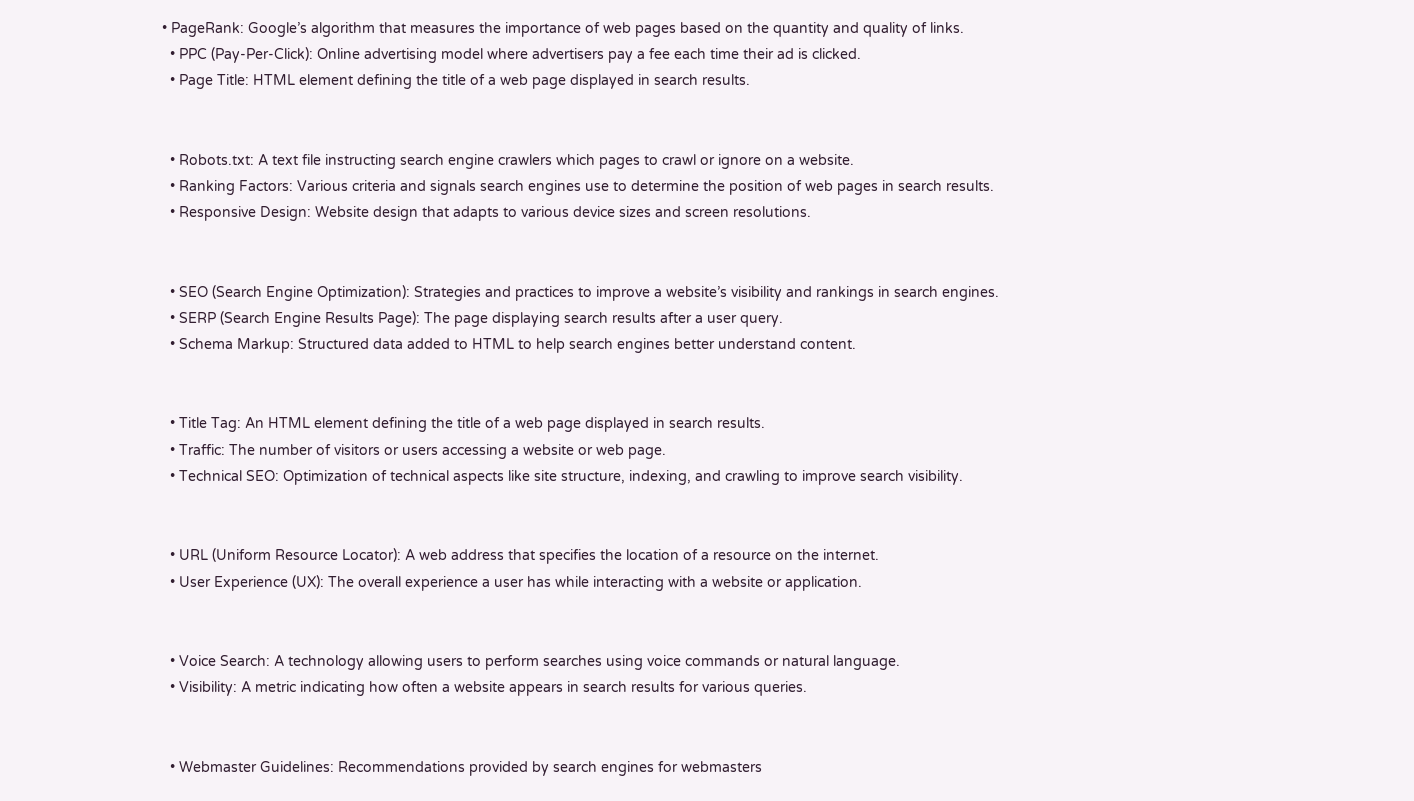• PageRank: Google’s algorithm that measures the importance of web pages based on the quantity and quality of links.
  • PPC (Pay-Per-Click): Online advertising model where advertisers pay a fee each time their ad is clicked.
  • Page Title: HTML element defining the title of a web page displayed in search results.


  • Robots.txt: A text file instructing search engine crawlers which pages to crawl or ignore on a website.
  • Ranking Factors: Various criteria and signals search engines use to determine the position of web pages in search results.
  • Responsive Design: Website design that adapts to various device sizes and screen resolutions.


  • SEO (Search Engine Optimization): Strategies and practices to improve a website’s visibility and rankings in search engines.
  • SERP (Search Engine Results Page): The page displaying search results after a user query.
  • Schema Markup: Structured data added to HTML to help search engines better understand content.


  • Title Tag: An HTML element defining the title of a web page displayed in search results.
  • Traffic: The number of visitors or users accessing a website or web page.
  • Technical SEO: Optimization of technical aspects like site structure, indexing, and crawling to improve search visibility.


  • URL (Uniform Resource Locator): A web address that specifies the location of a resource on the internet.
  • User Experience (UX): The overall experience a user has while interacting with a website or application.


  • Voice Search: A technology allowing users to perform searches using voice commands or natural language.
  • Visibility: A metric indicating how often a website appears in search results for various queries.


  • Webmaster Guidelines: Recommendations provided by search engines for webmasters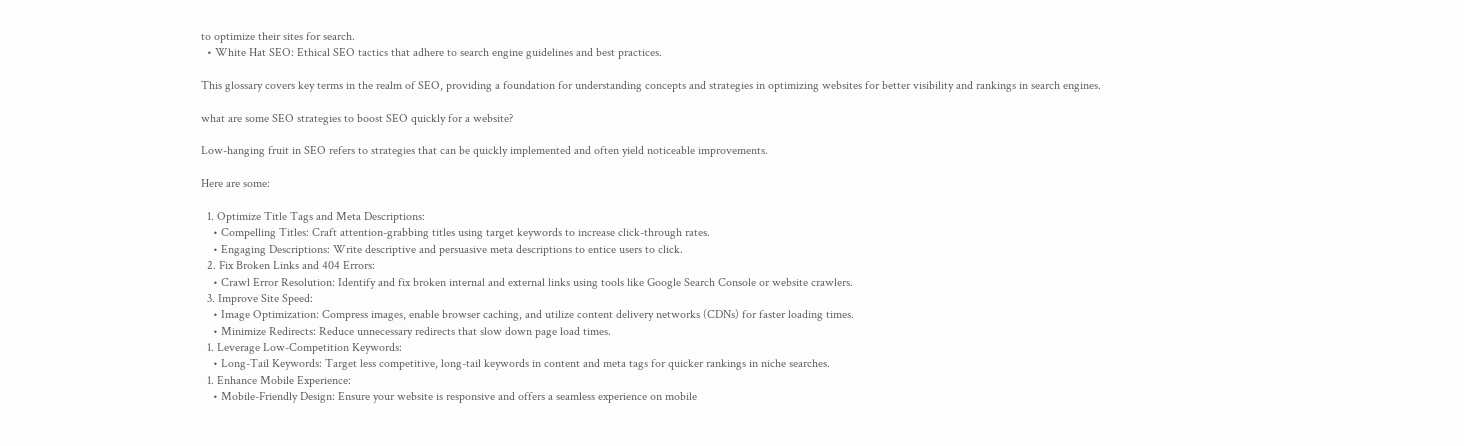to optimize their sites for search.
  • White Hat SEO: Ethical SEO tactics that adhere to search engine guidelines and best practices.

This glossary covers key terms in the realm of SEO, providing a foundation for understanding concepts and strategies in optimizing websites for better visibility and rankings in search engines.

what are some SEO strategies to boost SEO quickly for a website?

Low-hanging fruit in SEO refers to strategies that can be quickly implemented and often yield noticeable improvements.

Here are some:

  1. Optimize Title Tags and Meta Descriptions:
    • Compelling Titles: Craft attention-grabbing titles using target keywords to increase click-through rates.
    • Engaging Descriptions: Write descriptive and persuasive meta descriptions to entice users to click.
  2. Fix Broken Links and 404 Errors:
    • Crawl Error Resolution: Identify and fix broken internal and external links using tools like Google Search Console or website crawlers.
  3. Improve Site Speed:
    • Image Optimization: Compress images, enable browser caching, and utilize content delivery networks (CDNs) for faster loading times.
    • Minimize Redirects: Reduce unnecessary redirects that slow down page load times.
  1. Leverage Low-Competition Keywords:
    • Long-Tail Keywords: Target less competitive, long-tail keywords in content and meta tags for quicker rankings in niche searches.
  1. Enhance Mobile Experience:
    • Mobile-Friendly Design: Ensure your website is responsive and offers a seamless experience on mobile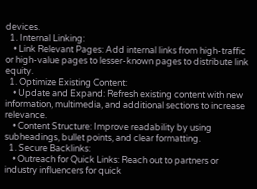devices.
  1. Internal Linking:
    • Link Relevant Pages: Add internal links from high-traffic or high-value pages to lesser-known pages to distribute link equity.
  1. Optimize Existing Content:
    • Update and Expand: Refresh existing content with new information, multimedia, and additional sections to increase relevance.
    • Content Structure: Improve readability by using subheadings, bullet points, and clear formatting.
  1. Secure Backlinks:
    • Outreach for Quick Links: Reach out to partners or industry influencers for quick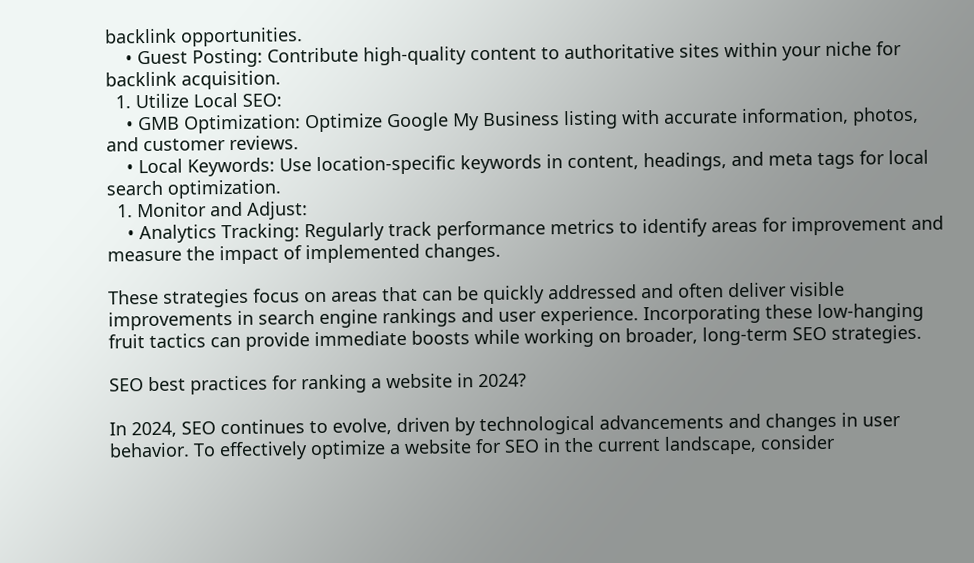backlink opportunities.
    • Guest Posting: Contribute high-quality content to authoritative sites within your niche for backlink acquisition.
  1. Utilize Local SEO:
    • GMB Optimization: Optimize Google My Business listing with accurate information, photos, and customer reviews.
    • Local Keywords: Use location-specific keywords in content, headings, and meta tags for local search optimization.
  1. Monitor and Adjust:
    • Analytics Tracking: Regularly track performance metrics to identify areas for improvement and measure the impact of implemented changes.

These strategies focus on areas that can be quickly addressed and often deliver visible improvements in search engine rankings and user experience. Incorporating these low-hanging fruit tactics can provide immediate boosts while working on broader, long-term SEO strategies.

SEO best practices for ranking a website in 2024?

In 2024, SEO continues to evolve, driven by technological advancements and changes in user behavior. To effectively optimize a website for SEO in the current landscape, consider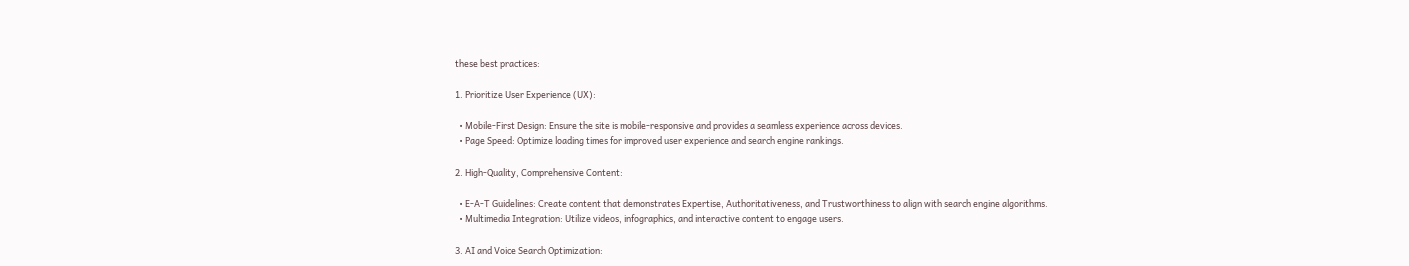these best practices:

1. Prioritize User Experience (UX):

  • Mobile-First Design: Ensure the site is mobile-responsive and provides a seamless experience across devices.
  • Page Speed: Optimize loading times for improved user experience and search engine rankings.

2. High-Quality, Comprehensive Content:

  • E-A-T Guidelines: Create content that demonstrates Expertise, Authoritativeness, and Trustworthiness to align with search engine algorithms.
  • Multimedia Integration: Utilize videos, infographics, and interactive content to engage users.

3. AI and Voice Search Optimization: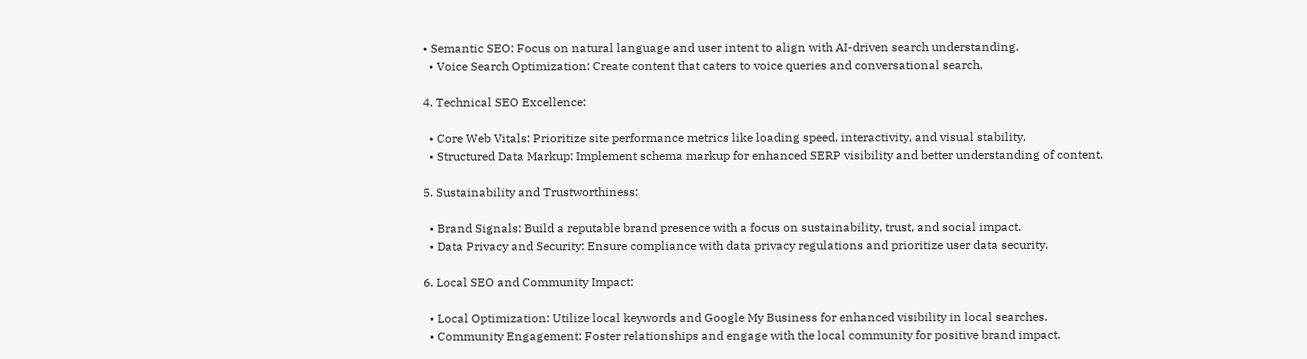• Semantic SEO: Focus on natural language and user intent to align with AI-driven search understanding.
  • Voice Search Optimization: Create content that caters to voice queries and conversational search.

4. Technical SEO Excellence:

  • Core Web Vitals: Prioritize site performance metrics like loading speed, interactivity, and visual stability.
  • Structured Data Markup: Implement schema markup for enhanced SERP visibility and better understanding of content.

5. Sustainability and Trustworthiness:

  • Brand Signals: Build a reputable brand presence with a focus on sustainability, trust, and social impact.
  • Data Privacy and Security: Ensure compliance with data privacy regulations and prioritize user data security.

6. Local SEO and Community Impact:

  • Local Optimization: Utilize local keywords and Google My Business for enhanced visibility in local searches.
  • Community Engagement: Foster relationships and engage with the local community for positive brand impact.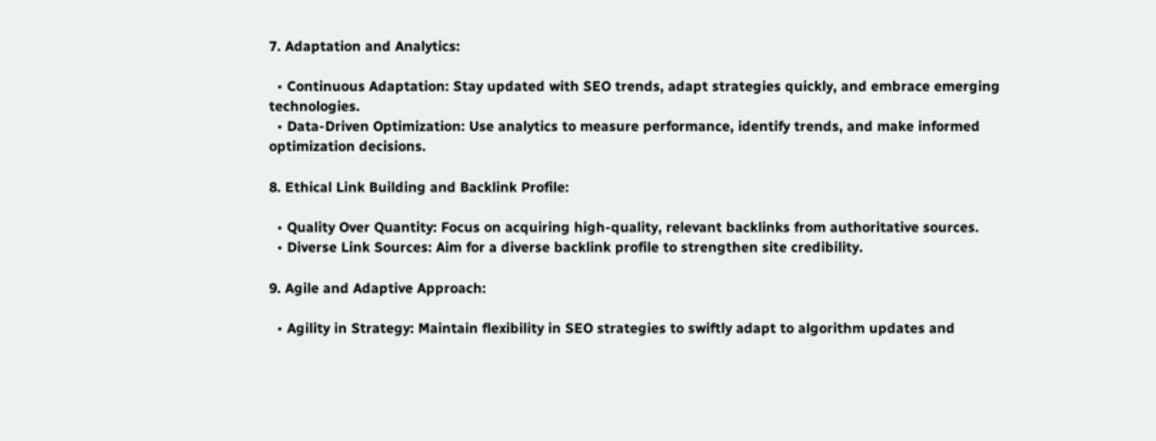7. Adaptation and Analytics:

  • Continuous Adaptation: Stay updated with SEO trends, adapt strategies quickly, and embrace emerging technologies.
  • Data-Driven Optimization: Use analytics to measure performance, identify trends, and make informed optimization decisions.

8. Ethical Link Building and Backlink Profile:

  • Quality Over Quantity: Focus on acquiring high-quality, relevant backlinks from authoritative sources.
  • Diverse Link Sources: Aim for a diverse backlink profile to strengthen site credibility.

9. Agile and Adaptive Approach:

  • Agility in Strategy: Maintain flexibility in SEO strategies to swiftly adapt to algorithm updates and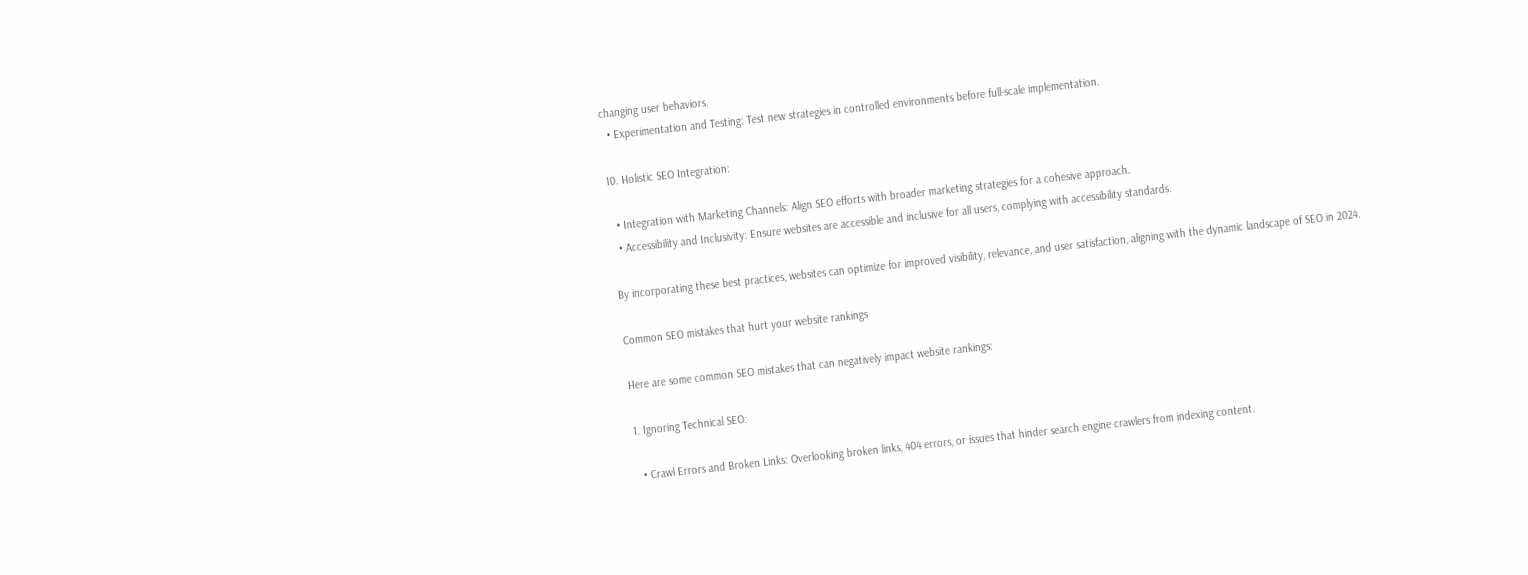changing user behaviors.
  • Experimentation and Testing: Test new strategies in controlled environments before full-scale implementation.

10. Holistic SEO Integration:

  • Integration with Marketing Channels: Align SEO efforts with broader marketing strategies for a cohesive approach.
  • Accessibility and Inclusivity: Ensure websites are accessible and inclusive for all users, complying with accessibility standards.

By incorporating these best practices, websites can optimize for improved visibility, relevance, and user satisfaction, aligning with the dynamic landscape of SEO in 2024.

Common SEO mistakes that hurt your website rankings

Here are some common SEO mistakes that can negatively impact website rankings:

1. Ignoring Technical SEO:

  • Crawl Errors and Broken Links: Overlooking broken links, 404 errors, or issues that hinder search engine crawlers from indexing content.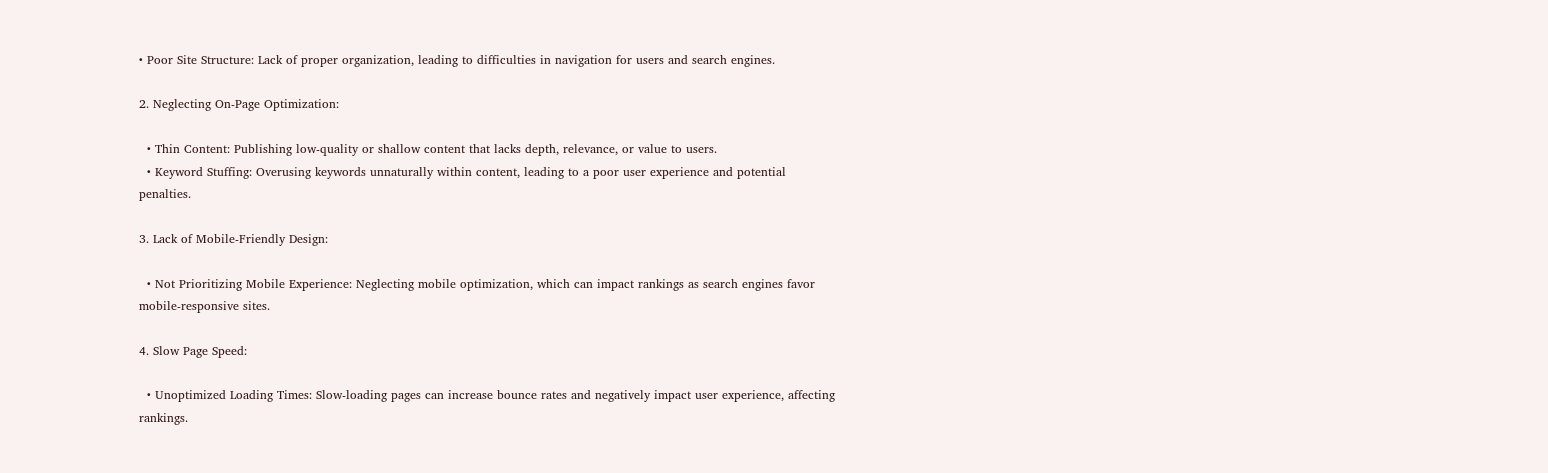• Poor Site Structure: Lack of proper organization, leading to difficulties in navigation for users and search engines.

2. Neglecting On-Page Optimization:

  • Thin Content: Publishing low-quality or shallow content that lacks depth, relevance, or value to users.
  • Keyword Stuffing: Overusing keywords unnaturally within content, leading to a poor user experience and potential penalties.

3. Lack of Mobile-Friendly Design:

  • Not Prioritizing Mobile Experience: Neglecting mobile optimization, which can impact rankings as search engines favor mobile-responsive sites.

4. Slow Page Speed:

  • Unoptimized Loading Times: Slow-loading pages can increase bounce rates and negatively impact user experience, affecting rankings.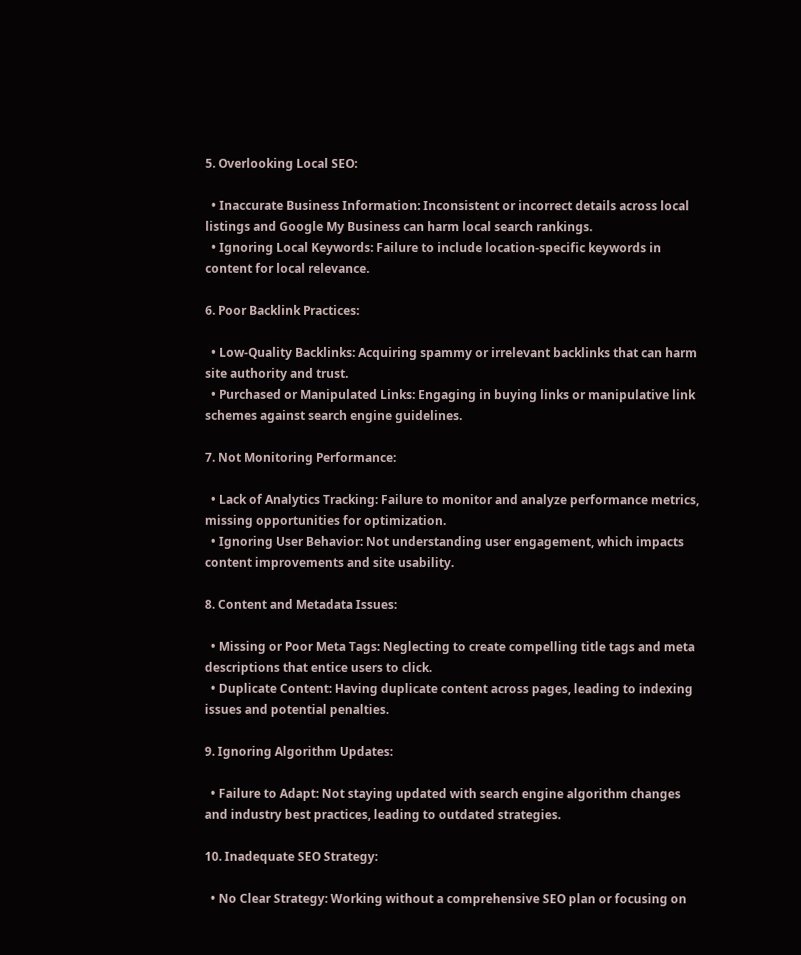5. Overlooking Local SEO:

  • Inaccurate Business Information: Inconsistent or incorrect details across local listings and Google My Business can harm local search rankings.
  • Ignoring Local Keywords: Failure to include location-specific keywords in content for local relevance.

6. Poor Backlink Practices:

  • Low-Quality Backlinks: Acquiring spammy or irrelevant backlinks that can harm site authority and trust.
  • Purchased or Manipulated Links: Engaging in buying links or manipulative link schemes against search engine guidelines.

7. Not Monitoring Performance:

  • Lack of Analytics Tracking: Failure to monitor and analyze performance metrics, missing opportunities for optimization.
  • Ignoring User Behavior: Not understanding user engagement, which impacts content improvements and site usability.

8. Content and Metadata Issues:

  • Missing or Poor Meta Tags: Neglecting to create compelling title tags and meta descriptions that entice users to click.
  • Duplicate Content: Having duplicate content across pages, leading to indexing issues and potential penalties.

9. Ignoring Algorithm Updates:

  • Failure to Adapt: Not staying updated with search engine algorithm changes and industry best practices, leading to outdated strategies.

10. Inadequate SEO Strategy:

  • No Clear Strategy: Working without a comprehensive SEO plan or focusing on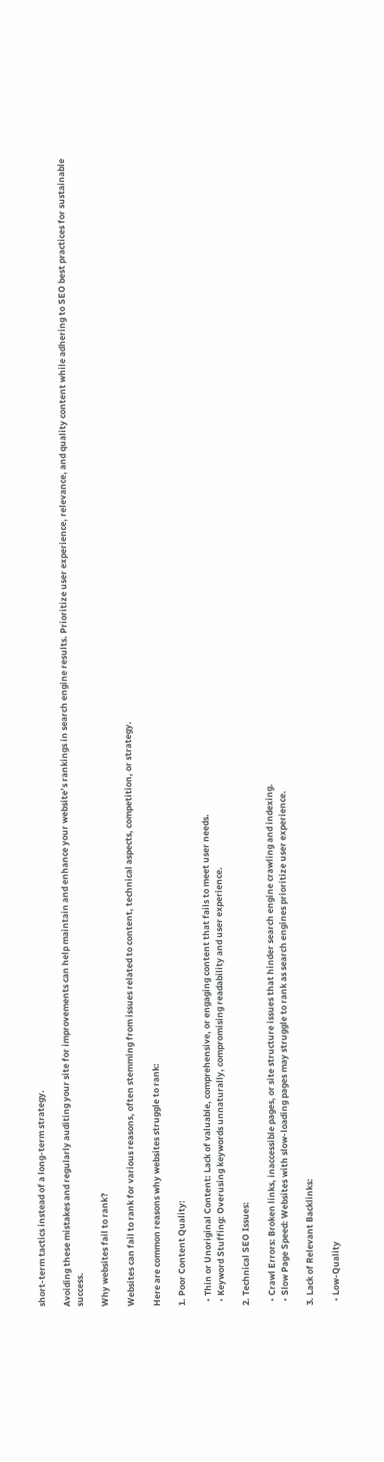short-term tactics instead of a long-term strategy.

Avoiding these mistakes and regularly auditing your site for improvements can help maintain and enhance your website’s rankings in search engine results. Prioritize user experience, relevance, and quality content while adhering to SEO best practices for sustainable success.

Why websites fail to rank?

Websites can fail to rank for various reasons, often stemming from issues related to content, technical aspects, competition, or strategy.

Here are common reasons why websites struggle to rank:

1. Poor Content Quality:

  • Thin or Unoriginal Content: Lack of valuable, comprehensive, or engaging content that fails to meet user needs.
  • Keyword Stuffing: Overusing keywords unnaturally, compromising readability and user experience.

2. Technical SEO Issues:

  • Crawl Errors: Broken links, inaccessible pages, or site structure issues that hinder search engine crawling and indexing.
  • Slow Page Speed: Websites with slow-loading pages may struggle to rank as search engines prioritize user experience.

3. Lack of Relevant Backlinks:

  • Low-Quality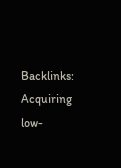Backlinks: Acquiring low-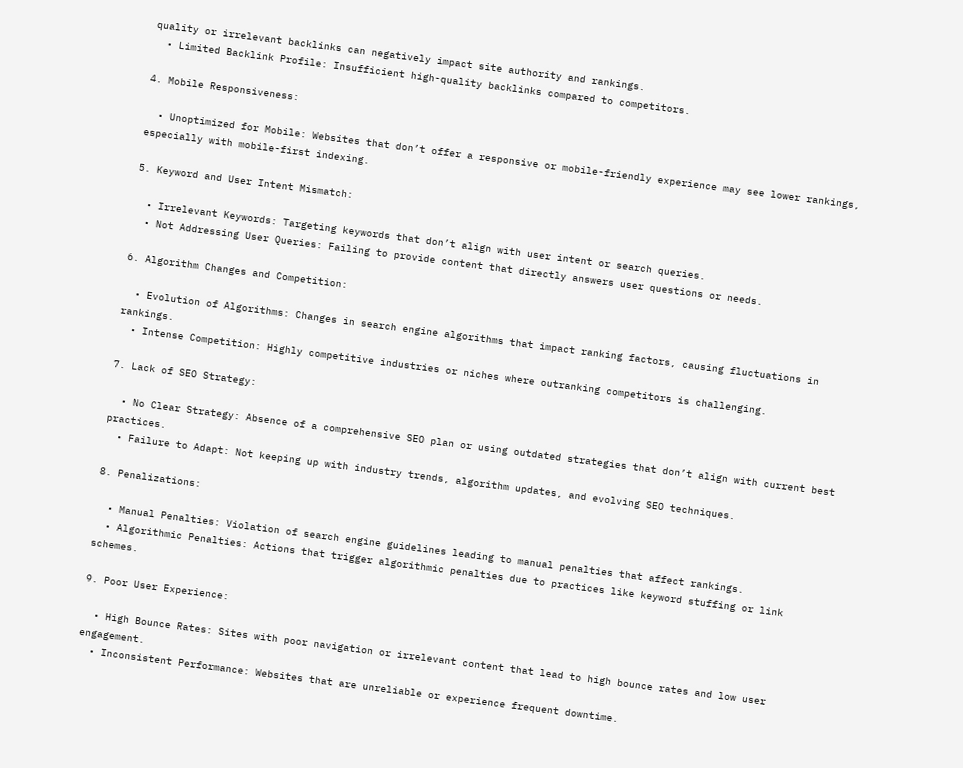quality or irrelevant backlinks can negatively impact site authority and rankings.
  • Limited Backlink Profile: Insufficient high-quality backlinks compared to competitors.

4. Mobile Responsiveness:

  • Unoptimized for Mobile: Websites that don’t offer a responsive or mobile-friendly experience may see lower rankings, especially with mobile-first indexing.

5. Keyword and User Intent Mismatch:

  • Irrelevant Keywords: Targeting keywords that don’t align with user intent or search queries.
  • Not Addressing User Queries: Failing to provide content that directly answers user questions or needs.

6. Algorithm Changes and Competition:

  • Evolution of Algorithms: Changes in search engine algorithms that impact ranking factors, causing fluctuations in rankings.
  • Intense Competition: Highly competitive industries or niches where outranking competitors is challenging.

7. Lack of SEO Strategy:

  • No Clear Strategy: Absence of a comprehensive SEO plan or using outdated strategies that don’t align with current best practices.
  • Failure to Adapt: Not keeping up with industry trends, algorithm updates, and evolving SEO techniques.

8. Penalizations:

  • Manual Penalties: Violation of search engine guidelines leading to manual penalties that affect rankings.
  • Algorithmic Penalties: Actions that trigger algorithmic penalties due to practices like keyword stuffing or link schemes.

9. Poor User Experience:

  • High Bounce Rates: Sites with poor navigation or irrelevant content that lead to high bounce rates and low user engagement.
  • Inconsistent Performance: Websites that are unreliable or experience frequent downtime.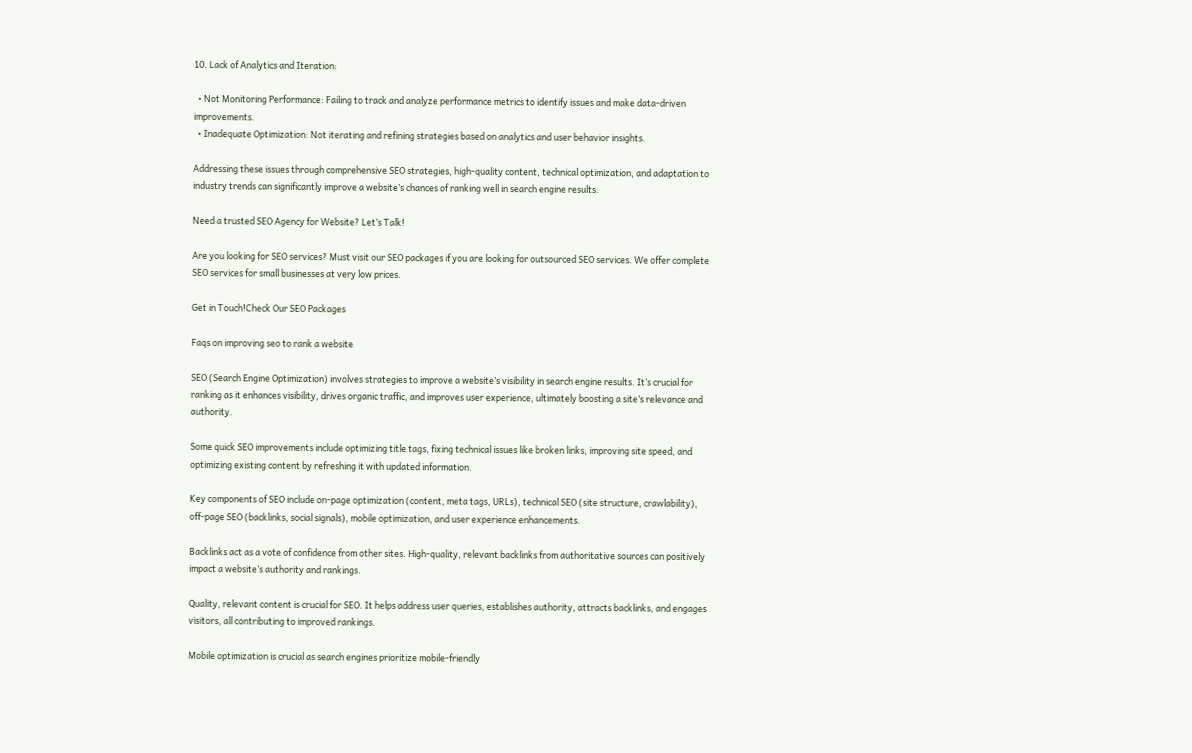10. Lack of Analytics and Iteration:

  • Not Monitoring Performance: Failing to track and analyze performance metrics to identify issues and make data-driven improvements.
  • Inadequate Optimization: Not iterating and refining strategies based on analytics and user behavior insights.

Addressing these issues through comprehensive SEO strategies, high-quality content, technical optimization, and adaptation to industry trends can significantly improve a website’s chances of ranking well in search engine results.

Need a trusted SEO Agency for Website? Let’s Talk!

Are you looking for SEO services? Must visit our SEO packages if you are looking for outsourced SEO services. We offer complete SEO services for small businesses at very low prices.

Get in Touch!Check Our SEO Packages

Faqs on improving seo to rank a website

SEO (Search Engine Optimization) involves strategies to improve a website’s visibility in search engine results. It’s crucial for ranking as it enhances visibility, drives organic traffic, and improves user experience, ultimately boosting a site’s relevance and authority.

Some quick SEO improvements include optimizing title tags, fixing technical issues like broken links, improving site speed, and optimizing existing content by refreshing it with updated information.

Key components of SEO include on-page optimization (content, meta tags, URLs), technical SEO (site structure, crawlability), off-page SEO (backlinks, social signals), mobile optimization, and user experience enhancements.

Backlinks act as a vote of confidence from other sites. High-quality, relevant backlinks from authoritative sources can positively impact a website’s authority and rankings.

Quality, relevant content is crucial for SEO. It helps address user queries, establishes authority, attracts backlinks, and engages visitors, all contributing to improved rankings.

Mobile optimization is crucial as search engines prioritize mobile-friendly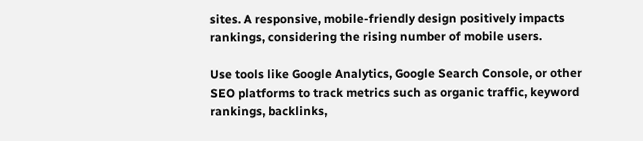sites. A responsive, mobile-friendly design positively impacts rankings, considering the rising number of mobile users.

Use tools like Google Analytics, Google Search Console, or other SEO platforms to track metrics such as organic traffic, keyword rankings, backlinks,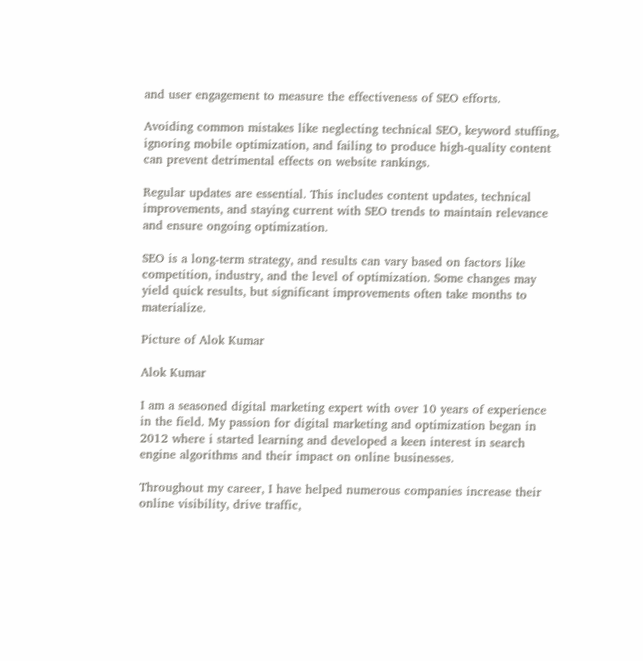and user engagement to measure the effectiveness of SEO efforts.

Avoiding common mistakes like neglecting technical SEO, keyword stuffing, ignoring mobile optimization, and failing to produce high-quality content can prevent detrimental effects on website rankings.

Regular updates are essential. This includes content updates, technical improvements, and staying current with SEO trends to maintain relevance and ensure ongoing optimization.

SEO is a long-term strategy, and results can vary based on factors like competition, industry, and the level of optimization. Some changes may yield quick results, but significant improvements often take months to materialize.

Picture of Alok Kumar

Alok Kumar

I am a seasoned digital marketing expert with over 10 years of experience in the field. My passion for digital marketing and optimization began in 2012 where i started learning and developed a keen interest in search engine algorithms and their impact on online businesses.

Throughout my career, I have helped numerous companies increase their online visibility, drive traffic,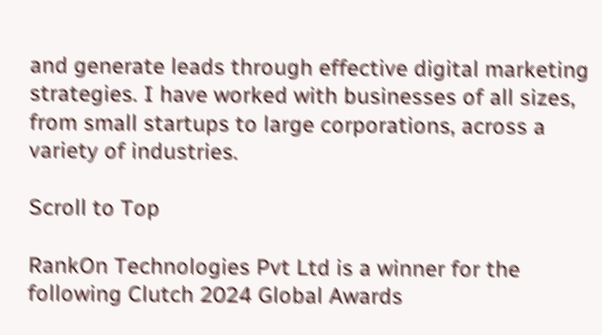and generate leads through effective digital marketing strategies. I have worked with businesses of all sizes, from small startups to large corporations, across a variety of industries.

Scroll to Top

RankOn Technologies Pvt Ltd is a winner for the following Clutch 2024 Global Awards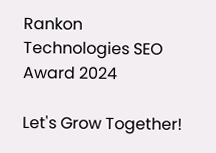Rankon Technologies SEO Award 2024

Let's Grow Together!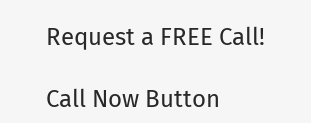Request a FREE Call!

Call Now Button